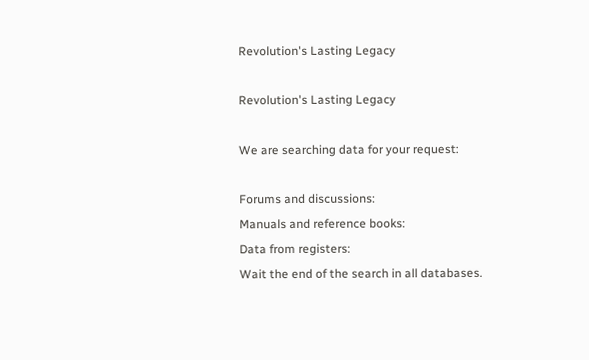Revolution's Lasting Legacy

Revolution's Lasting Legacy

We are searching data for your request:

Forums and discussions:
Manuals and reference books:
Data from registers:
Wait the end of the search in all databases.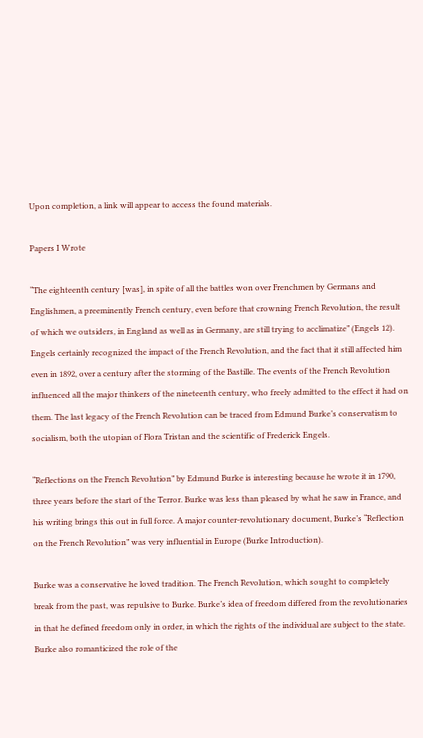Upon completion, a link will appear to access the found materials.

Papers I Wrote

“The eighteenth century [was], in spite of all the battles won over Frenchmen by Germans and Englishmen, a preeminently French century, even before that crowning French Revolution, the result of which we outsiders, in England as well as in Germany, are still trying to acclimatize” (Engels 12). Engels certainly recognized the impact of the French Revolution, and the fact that it still affected him even in 1892, over a century after the storming of the Bastille. The events of the French Revolution influenced all the major thinkers of the nineteenth century, who freely admitted to the effect it had on them. The last legacy of the French Revolution can be traced from Edmund Burke’s conservatism to socialism, both the utopian of Flora Tristan and the scientific of Frederick Engels.

“Reflections on the French Revolution” by Edmund Burke is interesting because he wrote it in 1790, three years before the start of the Terror. Burke was less than pleased by what he saw in France, and his writing brings this out in full force. A major counter-revolutionary document, Burke’s “Reflection on the French Revolution” was very influential in Europe (Burke Introduction).

Burke was a conservative he loved tradition. The French Revolution, which sought to completely break from the past, was repulsive to Burke. Burke’s idea of freedom differed from the revolutionaries in that he defined freedom only in order, in which the rights of the individual are subject to the state. Burke also romanticized the role of the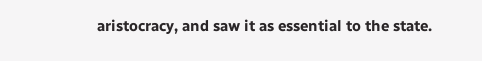aristocracy, and saw it as essential to the state.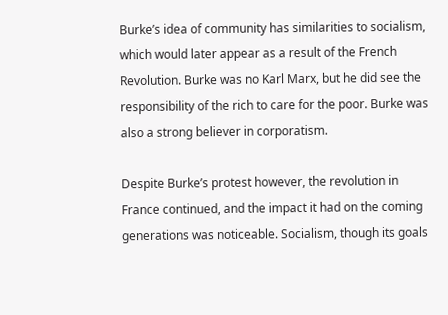Burke’s idea of community has similarities to socialism, which would later appear as a result of the French Revolution. Burke was no Karl Marx, but he did see the responsibility of the rich to care for the poor. Burke was also a strong believer in corporatism.

Despite Burke’s protest however, the revolution in France continued, and the impact it had on the coming generations was noticeable. Socialism, though its goals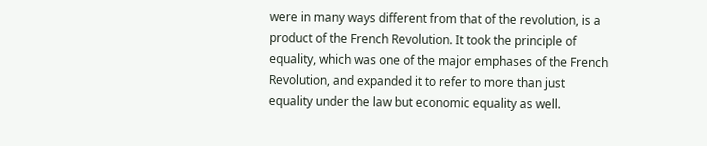were in many ways different from that of the revolution, is a product of the French Revolution. It took the principle of equality, which was one of the major emphases of the French Revolution, and expanded it to refer to more than just equality under the law but economic equality as well.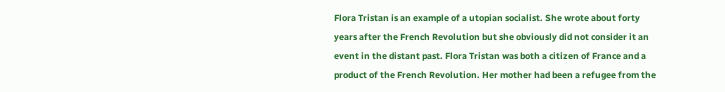Flora Tristan is an example of a utopian socialist. She wrote about forty years after the French Revolution but she obviously did not consider it an event in the distant past. Flora Tristan was both a citizen of France and a product of the French Revolution. Her mother had been a refugee from the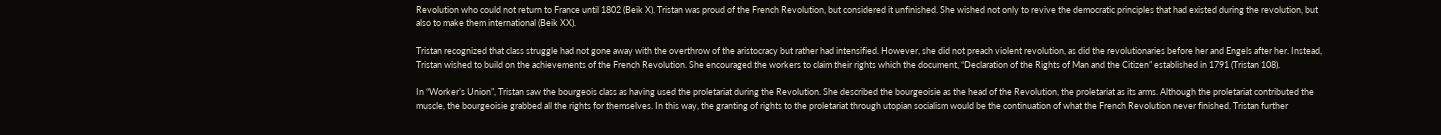Revolution who could not return to France until 1802 (Beik X). Tristan was proud of the French Revolution, but considered it unfinished. She wished not only to revive the democratic principles that had existed during the revolution, but also to make them international (Beik XX).

Tristan recognized that class struggle had not gone away with the overthrow of the aristocracy but rather had intensified. However, she did not preach violent revolution, as did the revolutionaries before her and Engels after her. Instead, Tristan wished to build on the achievements of the French Revolution. She encouraged the workers to claim their rights which the document, “Declaration of the Rights of Man and the Citizen” established in 1791 (Tristan 108).

In “Worker’s Union”, Tristan saw the bourgeois class as having used the proletariat during the Revolution. She described the bourgeoisie as the head of the Revolution, the proletariat as its arms. Although the proletariat contributed the muscle, the bourgeoisie grabbed all the rights for themselves. In this way, the granting of rights to the proletariat through utopian socialism would be the continuation of what the French Revolution never finished. Tristan further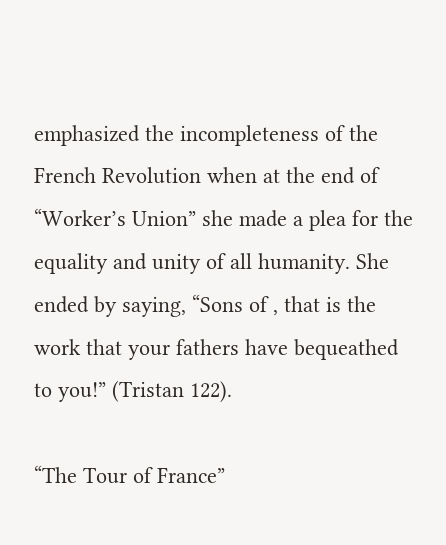emphasized the incompleteness of the French Revolution when at the end of “Worker’s Union” she made a plea for the equality and unity of all humanity. She ended by saying, “Sons of , that is the work that your fathers have bequeathed to you!” (Tristan 122).

“The Tour of France”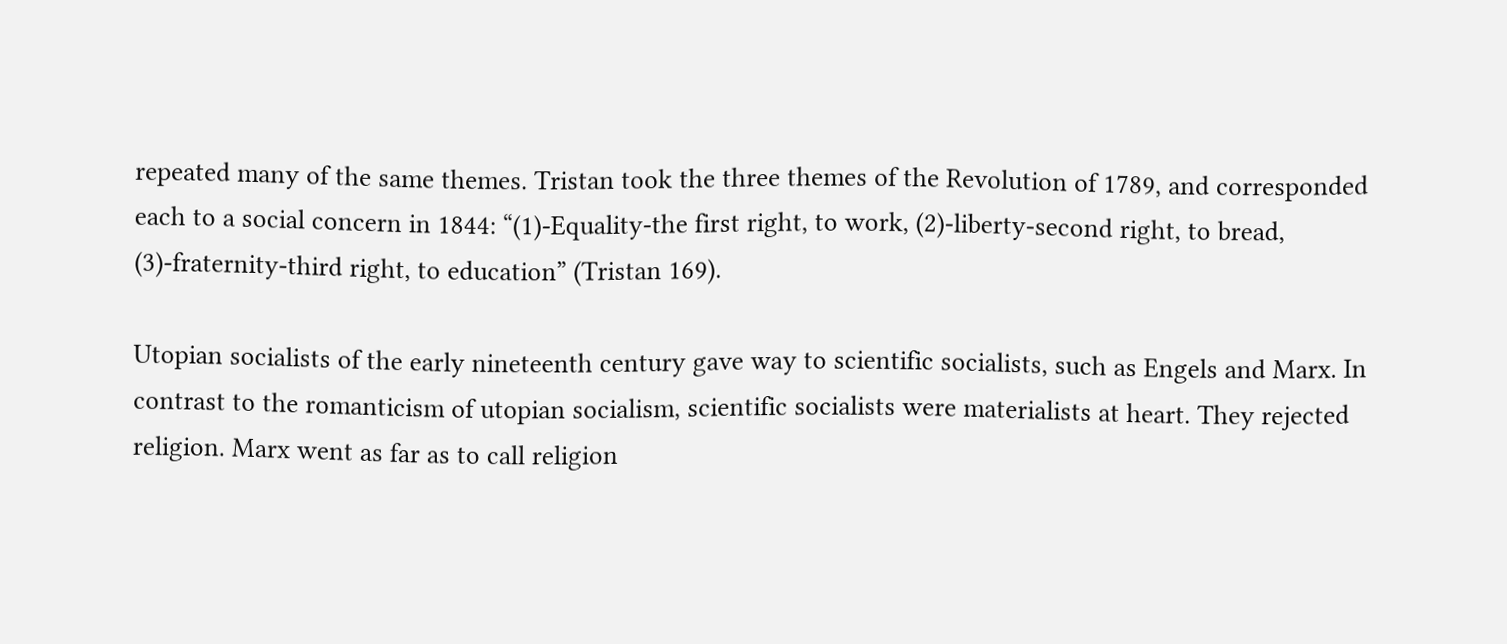repeated many of the same themes. Tristan took the three themes of the Revolution of 1789, and corresponded each to a social concern in 1844: “(1)-Equality-the first right, to work, (2)-liberty-second right, to bread, (3)-fraternity-third right, to education” (Tristan 169).

Utopian socialists of the early nineteenth century gave way to scientific socialists, such as Engels and Marx. In contrast to the romanticism of utopian socialism, scientific socialists were materialists at heart. They rejected religion. Marx went as far as to call religion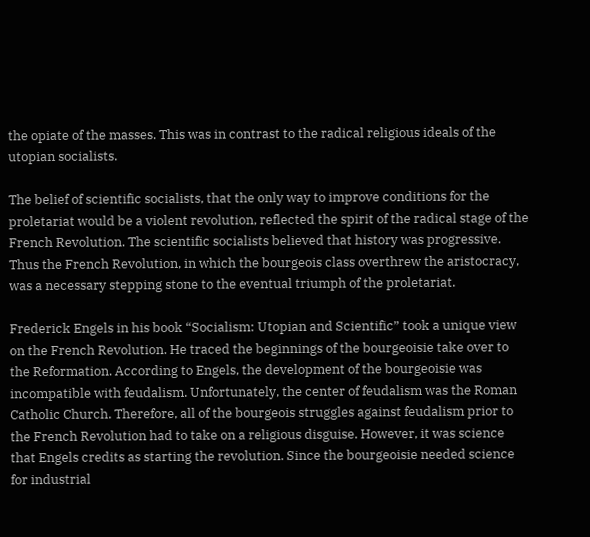the opiate of the masses. This was in contrast to the radical religious ideals of the utopian socialists.

The belief of scientific socialists, that the only way to improve conditions for the proletariat would be a violent revolution, reflected the spirit of the radical stage of the French Revolution. The scientific socialists believed that history was progressive. Thus the French Revolution, in which the bourgeois class overthrew the aristocracy, was a necessary stepping stone to the eventual triumph of the proletariat.

Frederick Engels in his book “Socialism: Utopian and Scientific” took a unique view on the French Revolution. He traced the beginnings of the bourgeoisie take over to the Reformation. According to Engels, the development of the bourgeoisie was incompatible with feudalism. Unfortunately, the center of feudalism was the Roman Catholic Church. Therefore, all of the bourgeois struggles against feudalism prior to the French Revolution had to take on a religious disguise. However, it was science that Engels credits as starting the revolution. Since the bourgeoisie needed science for industrial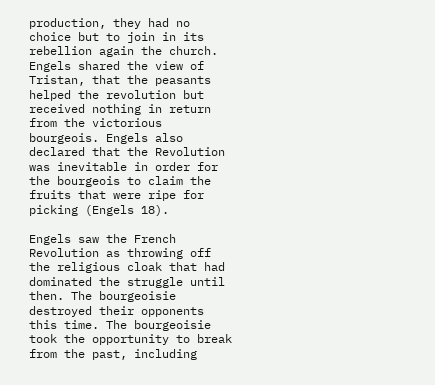production, they had no choice but to join in its rebellion again the church. Engels shared the view of Tristan, that the peasants helped the revolution but received nothing in return from the victorious bourgeois. Engels also declared that the Revolution was inevitable in order for the bourgeois to claim the fruits that were ripe for picking (Engels 18).

Engels saw the French Revolution as throwing off the religious cloak that had dominated the struggle until then. The bourgeoisie destroyed their opponents this time. The bourgeoisie took the opportunity to break from the past, including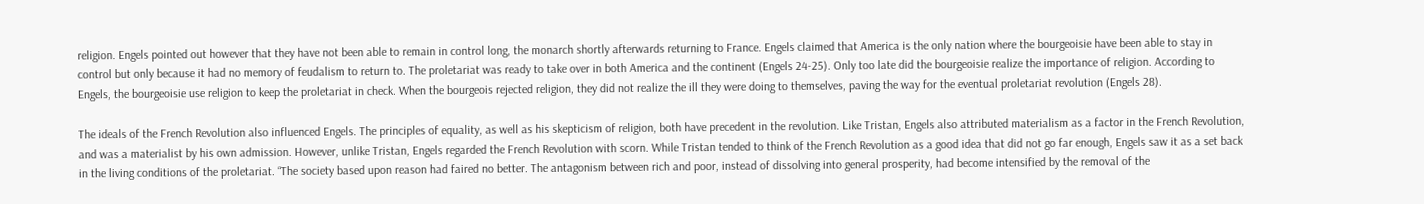religion. Engels pointed out however that they have not been able to remain in control long, the monarch shortly afterwards returning to France. Engels claimed that America is the only nation where the bourgeoisie have been able to stay in control but only because it had no memory of feudalism to return to. The proletariat was ready to take over in both America and the continent (Engels 24-25). Only too late did the bourgeoisie realize the importance of religion. According to Engels, the bourgeoisie use religion to keep the proletariat in check. When the bourgeois rejected religion, they did not realize the ill they were doing to themselves, paving the way for the eventual proletariat revolution (Engels 28).

The ideals of the French Revolution also influenced Engels. The principles of equality, as well as his skepticism of religion, both have precedent in the revolution. Like Tristan, Engels also attributed materialism as a factor in the French Revolution, and was a materialist by his own admission. However, unlike Tristan, Engels regarded the French Revolution with scorn. While Tristan tended to think of the French Revolution as a good idea that did not go far enough, Engels saw it as a set back in the living conditions of the proletariat. “The society based upon reason had faired no better. The antagonism between rich and poor, instead of dissolving into general prosperity, had become intensified by the removal of the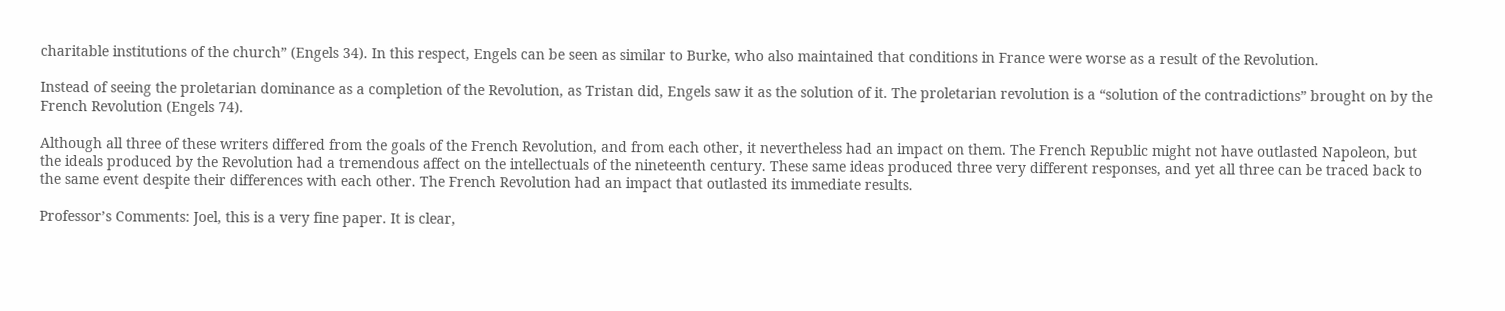charitable institutions of the church” (Engels 34). In this respect, Engels can be seen as similar to Burke, who also maintained that conditions in France were worse as a result of the Revolution.

Instead of seeing the proletarian dominance as a completion of the Revolution, as Tristan did, Engels saw it as the solution of it. The proletarian revolution is a “solution of the contradictions” brought on by the French Revolution (Engels 74).

Although all three of these writers differed from the goals of the French Revolution, and from each other, it nevertheless had an impact on them. The French Republic might not have outlasted Napoleon, but the ideals produced by the Revolution had a tremendous affect on the intellectuals of the nineteenth century. These same ideas produced three very different responses, and yet all three can be traced back to the same event despite their differences with each other. The French Revolution had an impact that outlasted its immediate results.

Professor’s Comments: Joel, this is a very fine paper. It is clear,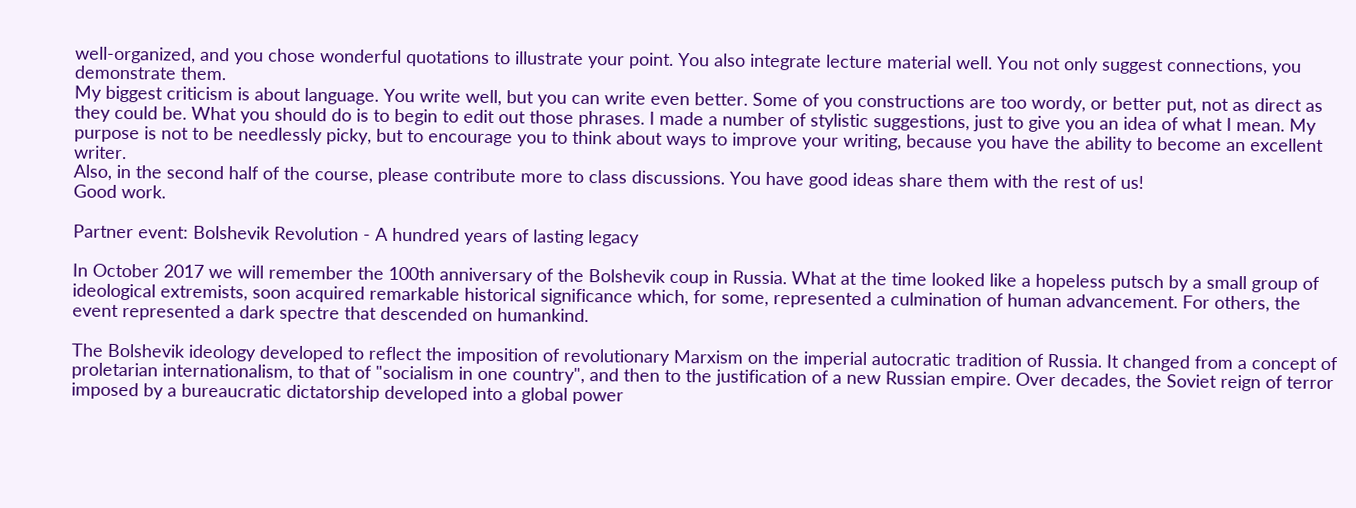well-organized, and you chose wonderful quotations to illustrate your point. You also integrate lecture material well. You not only suggest connections, you demonstrate them.
My biggest criticism is about language. You write well, but you can write even better. Some of you constructions are too wordy, or better put, not as direct as they could be. What you should do is to begin to edit out those phrases. I made a number of stylistic suggestions, just to give you an idea of what I mean. My purpose is not to be needlessly picky, but to encourage you to think about ways to improve your writing, because you have the ability to become an excellent writer.
Also, in the second half of the course, please contribute more to class discussions. You have good ideas share them with the rest of us!
Good work.

Partner event: Bolshevik Revolution - A hundred years of lasting legacy

In October 2017 we will remember the 100th anniversary of the Bolshevik coup in Russia. What at the time looked like a hopeless putsch by a small group of ideological extremists, soon acquired remarkable historical significance which, for some, represented a culmination of human advancement. For others, the event represented a dark spectre that descended on humankind.

The Bolshevik ideology developed to reflect the imposition of revolutionary Marxism on the imperial autocratic tradition of Russia. It changed from a concept of proletarian internationalism, to that of "socialism in one country", and then to the justification of a new Russian empire. Over decades, the Soviet reign of terror imposed by a bureaucratic dictatorship developed into a global power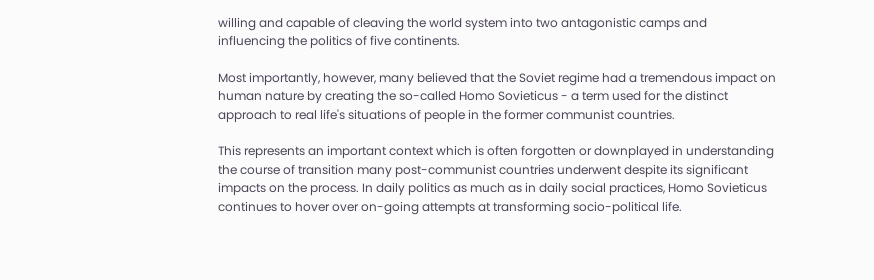willing and capable of cleaving the world system into two antagonistic camps and influencing the politics of five continents.

Most importantly, however, many believed that the Soviet regime had a tremendous impact on human nature by creating the so-called Homo Sovieticus - a term used for the distinct approach to real life's situations of people in the former communist countries.

This represents an important context which is often forgotten or downplayed in understanding the course of transition many post-communist countries underwent despite its significant impacts on the process. In daily politics as much as in daily social practices, Homo Sovieticus continues to hover over on-going attempts at transforming socio-political life.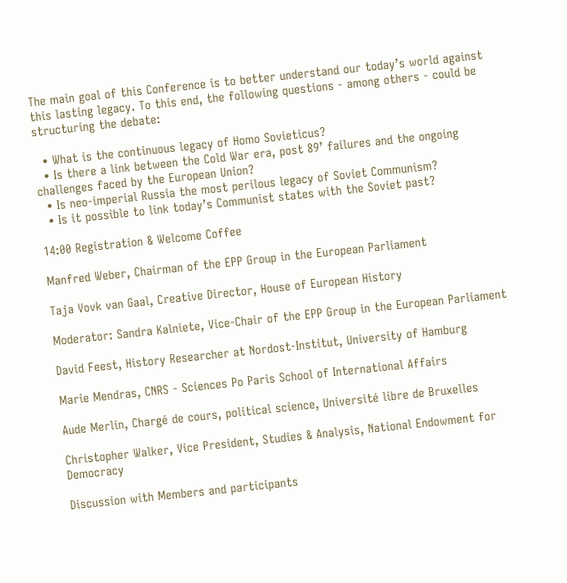The main goal of this Conference is to better understand our today’s world against this lasting legacy. To this end, the following questions - among others - could be structuring the debate:

  • What is the continuous legacy of Homo Sovieticus?
  • Is there a link between the Cold War era, post 89’ failures and the ongoing challenges faced by the European Union?
  • Is neo-imperial Russia the most perilous legacy of Soviet Communism?
  • Is it possible to link today’s Communist states with the Soviet past?

14:00 Registration & Welcome Coffee

Manfred Weber, Chairman of the EPP Group in the European Parliament

Taja Vovk van Gaal, Creative Director, House of European History

Moderator: Sandra Kalniete, Vice-Chair of the EPP Group in the European Parliament

David Feest, History Researcher at Nordost-Institut, University of Hamburg

Marie Mendras, CNRS - Sciences Po Paris School of International Affairs

Aude Merlin, Chargé de cours, political science, Université libre de Bruxelles

Christopher Walker, Vice President, Studies & Analysis, National Endowment for Democracy

Discussion with Members and participants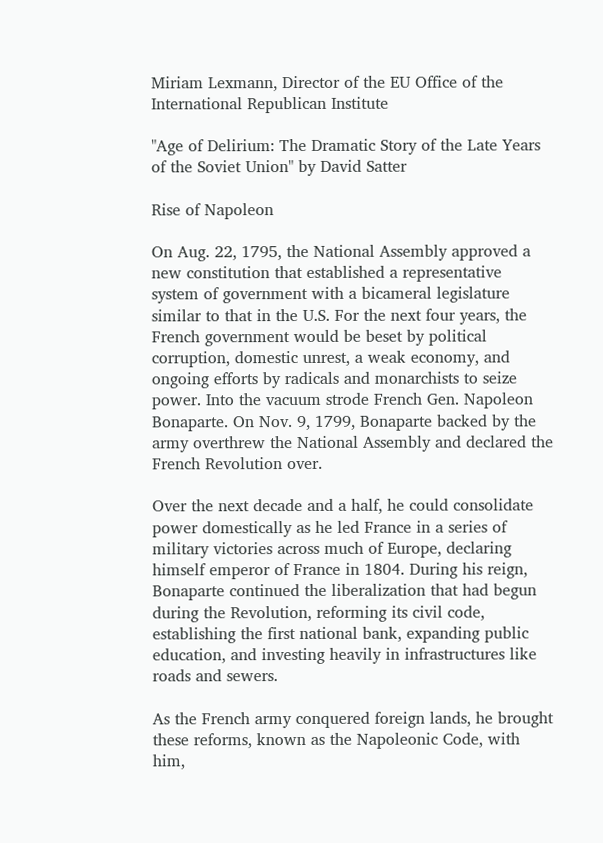Miriam Lexmann, Director of the EU Office of the International Republican Institute

"Age of Delirium: The Dramatic Story of the Late Years of the Soviet Union" by David Satter

Rise of Napoleon

On Aug. 22, 1795, the National Assembly approved a new constitution that established a representative system of government with a bicameral legislature similar to that in the U.S. For the next four years, the French government would be beset by political corruption, domestic unrest, a weak economy, and ongoing efforts by radicals and monarchists to seize power. Into the vacuum strode French Gen. Napoleon Bonaparte. On Nov. 9, 1799, Bonaparte backed by the army overthrew the National Assembly and declared the French Revolution over.

Over the next decade and a half, he could consolidate power domestically as he led France in a series of military victories across much of Europe, declaring himself emperor of France in 1804. During his reign, Bonaparte continued the liberalization that had begun during the Revolution, reforming its civil code, establishing the first national bank, expanding public education, and investing heavily in infrastructures like roads and sewers.

As the French army conquered foreign lands, he brought these reforms, known as the Napoleonic Code, with him,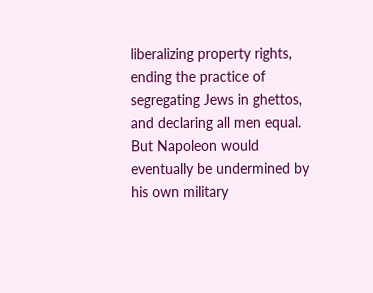liberalizing property rights, ending the practice of segregating Jews in ghettos, and declaring all men equal. But Napoleon would eventually be undermined by his own military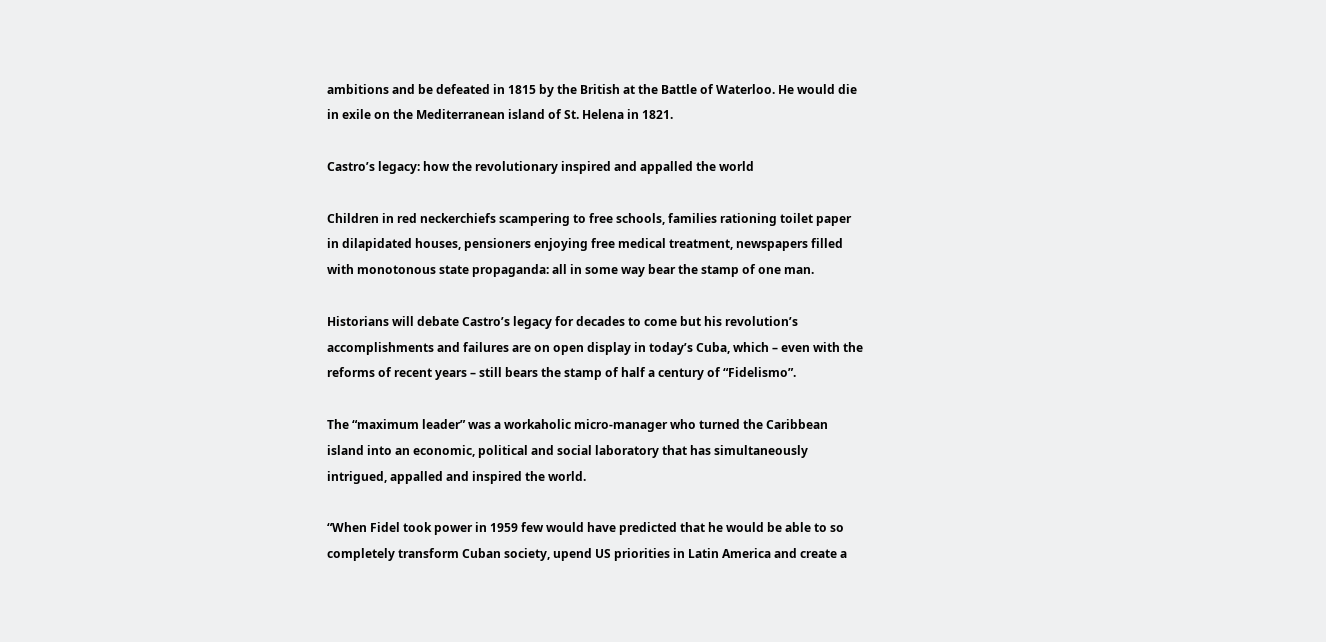ambitions and be defeated in 1815 by the British at the Battle of Waterloo. He would die in exile on the Mediterranean island of St. Helena in 1821.

Castro’s legacy: how the revolutionary inspired and appalled the world

Children in red neckerchiefs scampering to free schools, families rationing toilet paper in dilapidated houses, pensioners enjoying free medical treatment, newspapers filled with monotonous state propaganda: all in some way bear the stamp of one man.

Historians will debate Castro’s legacy for decades to come but his revolution’s accomplishments and failures are on open display in today’s Cuba, which – even with the reforms of recent years – still bears the stamp of half a century of “Fidelismo”.

The “maximum leader” was a workaholic micro-manager who turned the Caribbean island into an economic, political and social laboratory that has simultaneously intrigued, appalled and inspired the world.

“When Fidel took power in 1959 few would have predicted that he would be able to so completely transform Cuban society, upend US priorities in Latin America and create a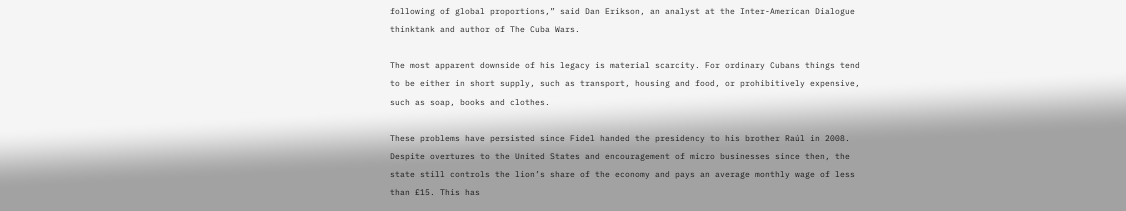following of global proportions,” said Dan Erikson, an analyst at the Inter-American Dialogue thinktank and author of The Cuba Wars.

The most apparent downside of his legacy is material scarcity. For ordinary Cubans things tend to be either in short supply, such as transport, housing and food, or prohibitively expensive, such as soap, books and clothes.

These problems have persisted since Fidel handed the presidency to his brother Raúl in 2008. Despite overtures to the United States and encouragement of micro businesses since then, the state still controls the lion’s share of the economy and pays an average monthly wage of less than £15. This has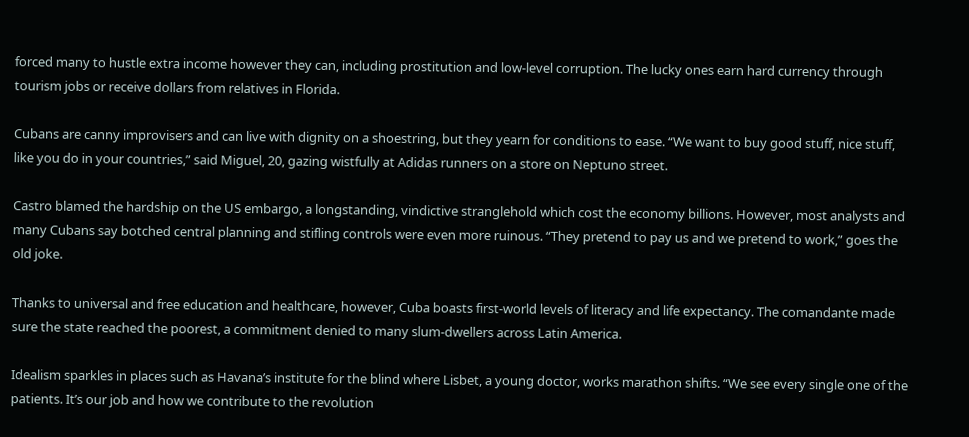forced many to hustle extra income however they can, including prostitution and low-level corruption. The lucky ones earn hard currency through tourism jobs or receive dollars from relatives in Florida.

Cubans are canny improvisers and can live with dignity on a shoestring, but they yearn for conditions to ease. “We want to buy good stuff, nice stuff, like you do in your countries,” said Miguel, 20, gazing wistfully at Adidas runners on a store on Neptuno street.

Castro blamed the hardship on the US embargo, a longstanding, vindictive stranglehold which cost the economy billions. However, most analysts and many Cubans say botched central planning and stifling controls were even more ruinous. “They pretend to pay us and we pretend to work,” goes the old joke.

Thanks to universal and free education and healthcare, however, Cuba boasts first-world levels of literacy and life expectancy. The comandante made sure the state reached the poorest, a commitment denied to many slum-dwellers across Latin America.

Idealism sparkles in places such as Havana’s institute for the blind where Lisbet, a young doctor, works marathon shifts. “We see every single one of the patients. It’s our job and how we contribute to the revolution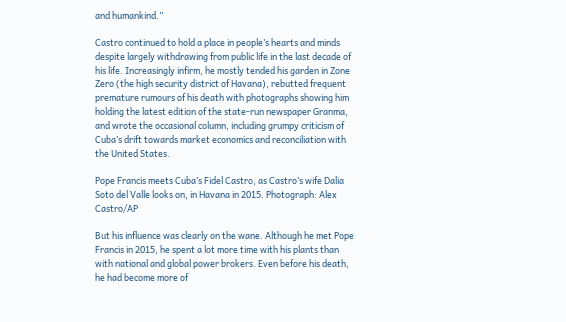and humankind.”

Castro continued to hold a place in people’s hearts and minds despite largely withdrawing from public life in the last decade of his life. Increasingly infirm, he mostly tended his garden in Zone Zero (the high security district of Havana), rebutted frequent premature rumours of his death with photographs showing him holding the latest edition of the state-run newspaper Granma, and wrote the occasional column, including grumpy criticism of Cuba’s drift towards market economics and reconciliation with the United States.

Pope Francis meets Cuba’s Fidel Castro, as Castro’s wife Dalia Soto del Valle looks on, in Havana in 2015. Photograph: Alex Castro/AP

But his influence was clearly on the wane. Although he met Pope Francis in 2015, he spent a lot more time with his plants than with national and global power brokers. Even before his death, he had become more of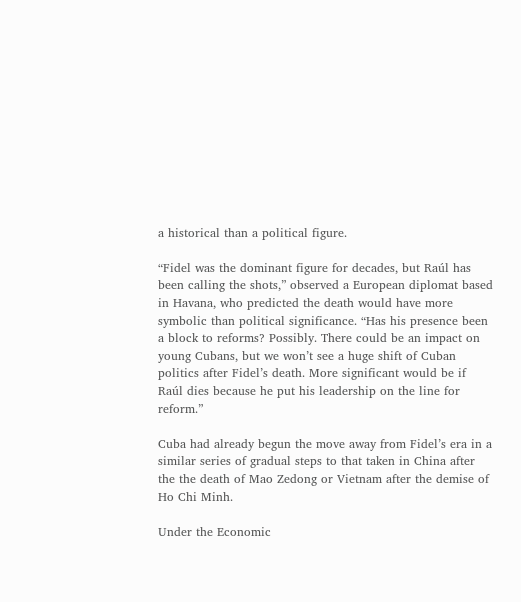a historical than a political figure.

“Fidel was the dominant figure for decades, but Raúl has been calling the shots,” observed a European diplomat based in Havana, who predicted the death would have more symbolic than political significance. “Has his presence been a block to reforms? Possibly. There could be an impact on young Cubans, but we won’t see a huge shift of Cuban politics after Fidel’s death. More significant would be if Raúl dies because he put his leadership on the line for reform.”

Cuba had already begun the move away from Fidel’s era in a similar series of gradual steps to that taken in China after the the death of Mao Zedong or Vietnam after the demise of Ho Chi Minh.

Under the Economic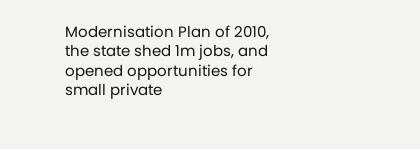Modernisation Plan of 2010, the state shed 1m jobs, and opened opportunities for small private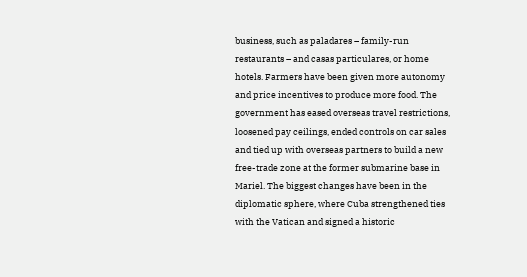business, such as paladares – family-run restaurants – and casas particulares, or home hotels. Farmers have been given more autonomy and price incentives to produce more food. The government has eased overseas travel restrictions, loosened pay ceilings, ended controls on car sales and tied up with overseas partners to build a new free-trade zone at the former submarine base in Mariel. The biggest changes have been in the diplomatic sphere, where Cuba strengthened ties with the Vatican and signed a historic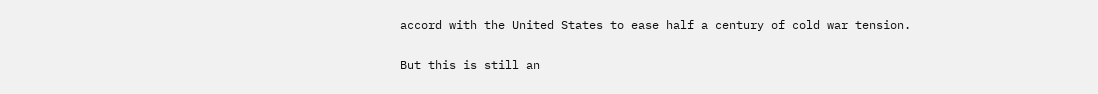accord with the United States to ease half a century of cold war tension.

But this is still an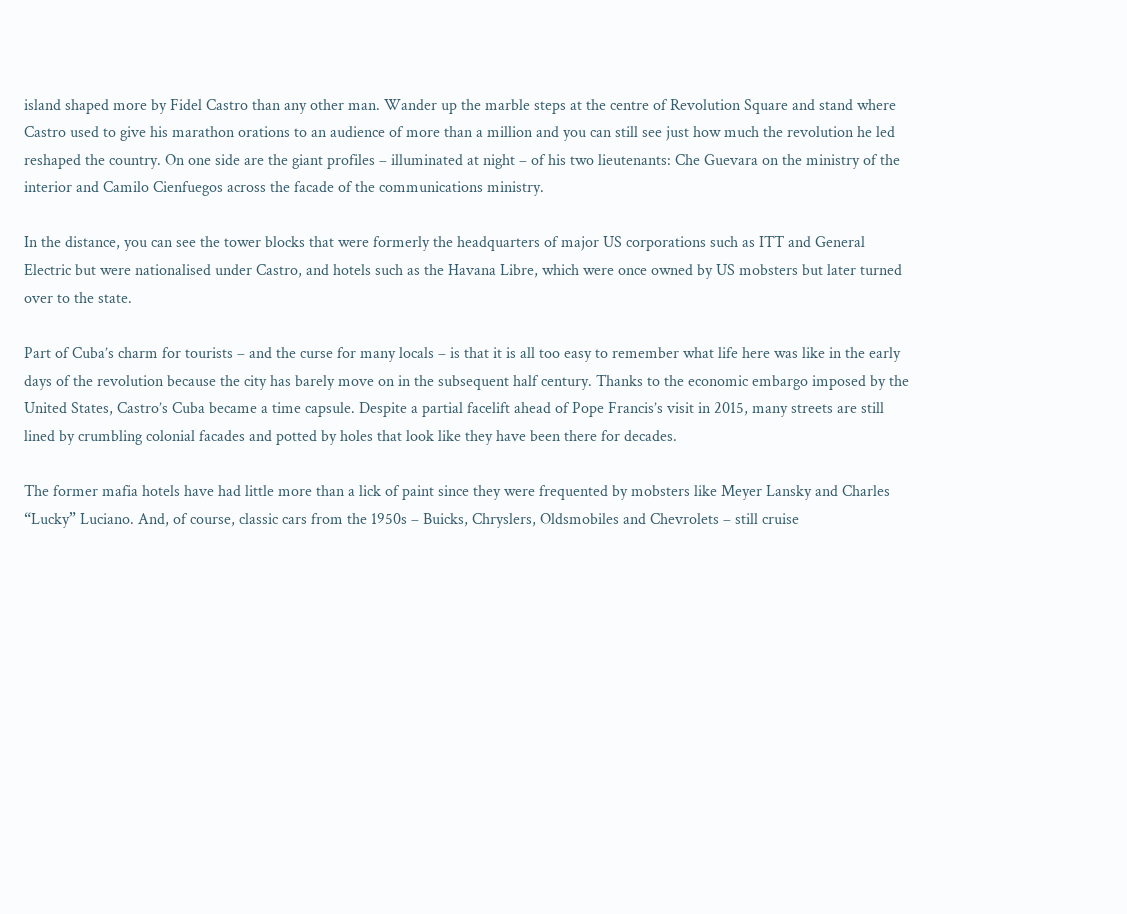island shaped more by Fidel Castro than any other man. Wander up the marble steps at the centre of Revolution Square and stand where Castro used to give his marathon orations to an audience of more than a million and you can still see just how much the revolution he led reshaped the country. On one side are the giant profiles – illuminated at night – of his two lieutenants: Che Guevara on the ministry of the interior and Camilo Cienfuegos across the facade of the communications ministry.

In the distance, you can see the tower blocks that were formerly the headquarters of major US corporations such as ITT and General Electric but were nationalised under Castro, and hotels such as the Havana Libre, which were once owned by US mobsters but later turned over to the state.

Part of Cuba’s charm for tourists – and the curse for many locals – is that it is all too easy to remember what life here was like in the early days of the revolution because the city has barely move on in the subsequent half century. Thanks to the economic embargo imposed by the United States, Castro’s Cuba became a time capsule. Despite a partial facelift ahead of Pope Francis’s visit in 2015, many streets are still lined by crumbling colonial facades and potted by holes that look like they have been there for decades.

The former mafia hotels have had little more than a lick of paint since they were frequented by mobsters like Meyer Lansky and Charles “Lucky” Luciano. And, of course, classic cars from the 1950s – Buicks, Chryslers, Oldsmobiles and Chevrolets – still cruise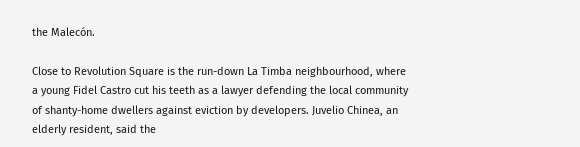the Malecón.

Close to Revolution Square is the run-down La Timba neighbourhood, where a young Fidel Castro cut his teeth as a lawyer defending the local community of shanty-home dwellers against eviction by developers. Juvelio Chinea, an elderly resident, said the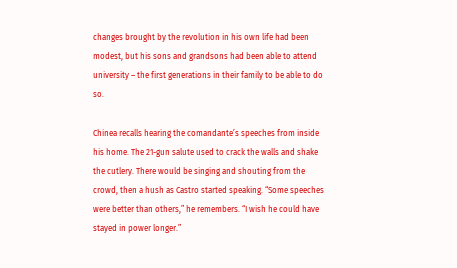changes brought by the revolution in his own life had been modest, but his sons and grandsons had been able to attend university – the first generations in their family to be able to do so.

Chinea recalls hearing the comandante’s speeches from inside his home. The 21-gun salute used to crack the walls and shake the cutlery. There would be singing and shouting from the crowd, then a hush as Castro started speaking. “Some speeches were better than others,” he remembers. “I wish he could have stayed in power longer.”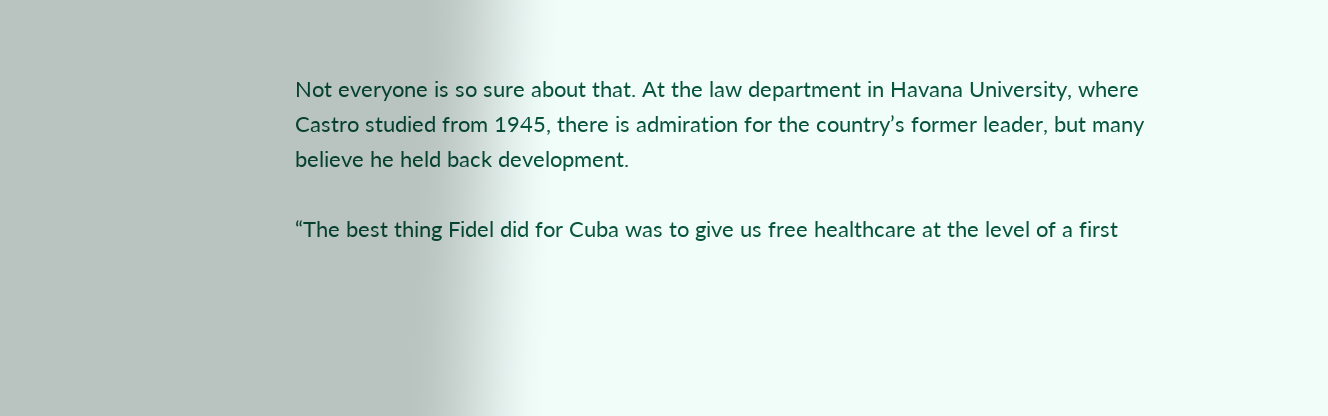Not everyone is so sure about that. At the law department in Havana University, where Castro studied from 1945, there is admiration for the country’s former leader, but many believe he held back development.

“The best thing Fidel did for Cuba was to give us free healthcare at the level of a first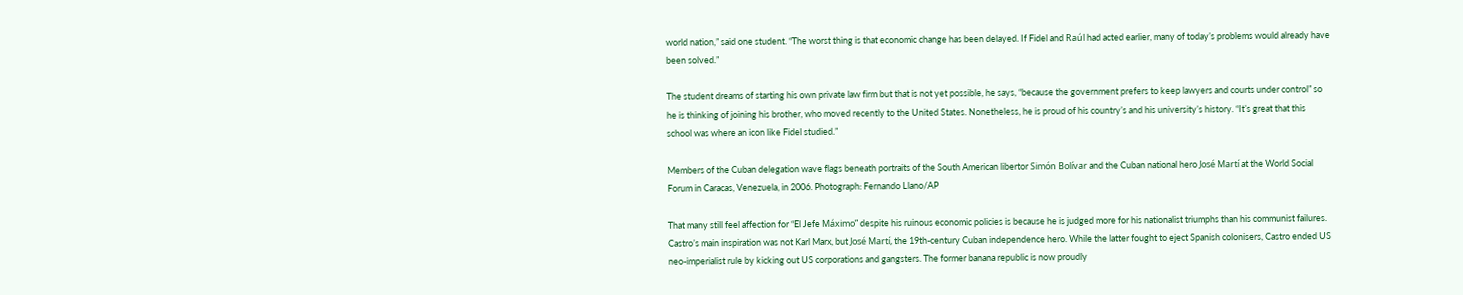world nation,” said one student. “The worst thing is that economic change has been delayed. If Fidel and Raúl had acted earlier, many of today’s problems would already have been solved.”

The student dreams of starting his own private law firm but that is not yet possible, he says, “because the government prefers to keep lawyers and courts under control” so he is thinking of joining his brother, who moved recently to the United States. Nonetheless, he is proud of his country’s and his university’s history. “It’s great that this school was where an icon like Fidel studied.”

Members of the Cuban delegation wave flags beneath portraits of the South American libertor Simón Bolívar and the Cuban national hero José Martí at the World Social Forum in Caracas, Venezuela, in 2006. Photograph: Fernando Llano/AP

That many still feel affection for “El Jefe Máximo” despite his ruinous economic policies is because he is judged more for his nationalist triumphs than his communist failures. Castro’s main inspiration was not Karl Marx, but José Martí, the 19th-century Cuban independence hero. While the latter fought to eject Spanish colonisers, Castro ended US neo-imperialist rule by kicking out US corporations and gangsters. The former banana republic is now proudly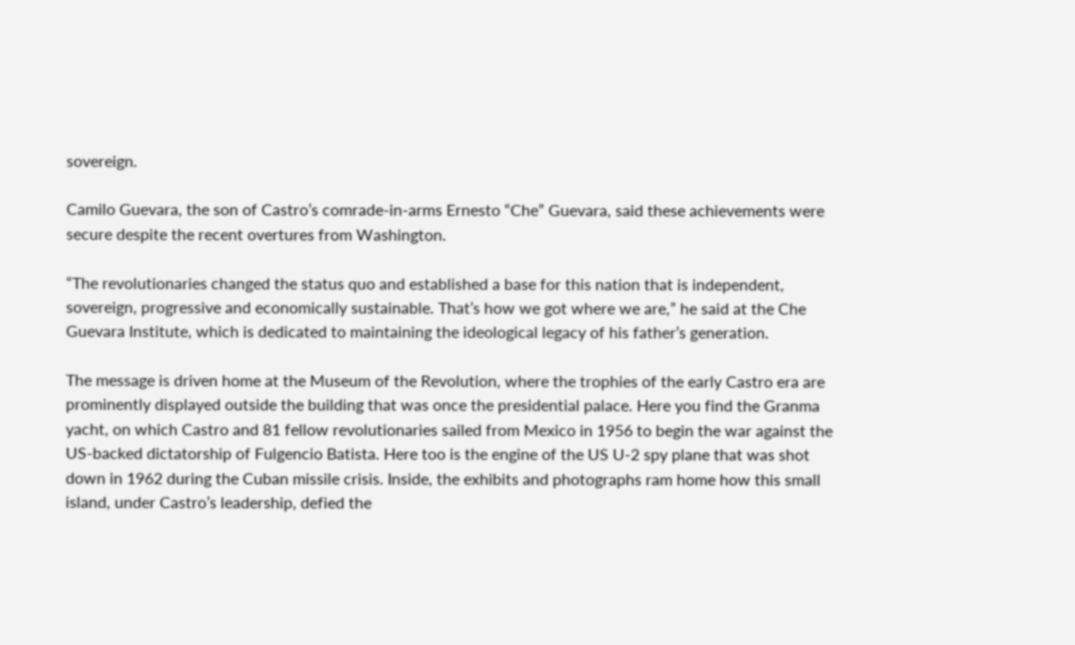sovereign.

Camilo Guevara, the son of Castro’s comrade-in-arms Ernesto “Che” Guevara, said these achievements were secure despite the recent overtures from Washington.

“The revolutionaries changed the status quo and established a base for this nation that is independent, sovereign, progressive and economically sustainable. That’s how we got where we are,” he said at the Che Guevara Institute, which is dedicated to maintaining the ideological legacy of his father’s generation.

The message is driven home at the Museum of the Revolution, where the trophies of the early Castro era are prominently displayed outside the building that was once the presidential palace. Here you find the Granma yacht, on which Castro and 81 fellow revolutionaries sailed from Mexico in 1956 to begin the war against the US-backed dictatorship of Fulgencio Batista. Here too is the engine of the US U-2 spy plane that was shot down in 1962 during the Cuban missile crisis. Inside, the exhibits and photographs ram home how this small island, under Castro’s leadership, defied the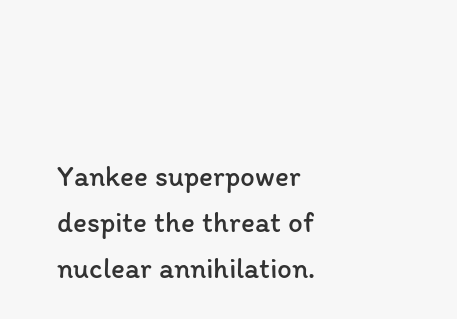Yankee superpower despite the threat of nuclear annihilation.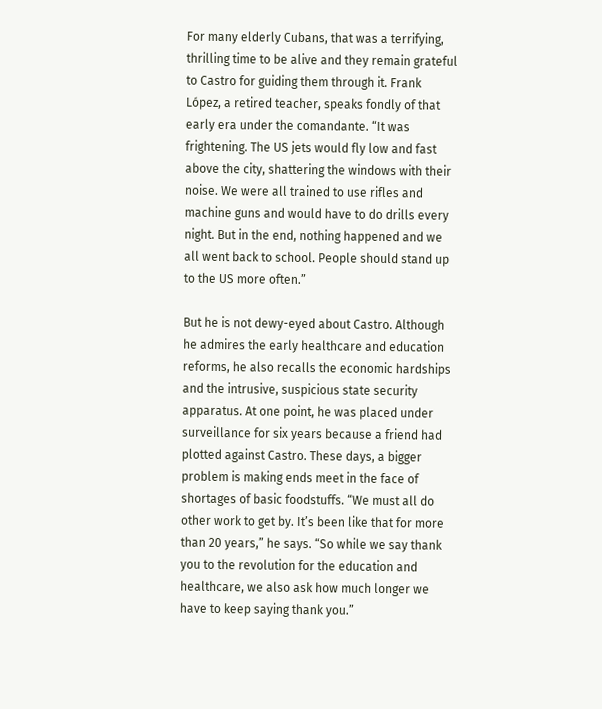For many elderly Cubans, that was a terrifying, thrilling time to be alive and they remain grateful to Castro for guiding them through it. Frank López, a retired teacher, speaks fondly of that early era under the comandante. “It was frightening. The US jets would fly low and fast above the city, shattering the windows with their noise. We were all trained to use rifles and machine guns and would have to do drills every night. But in the end, nothing happened and we all went back to school. People should stand up to the US more often.”

But he is not dewy-eyed about Castro. Although he admires the early healthcare and education reforms, he also recalls the economic hardships and the intrusive, suspicious state security apparatus. At one point, he was placed under surveillance for six years because a friend had plotted against Castro. These days, a bigger problem is making ends meet in the face of shortages of basic foodstuffs. “We must all do other work to get by. It’s been like that for more than 20 years,” he says. “So while we say thank you to the revolution for the education and healthcare, we also ask how much longer we have to keep saying thank you.”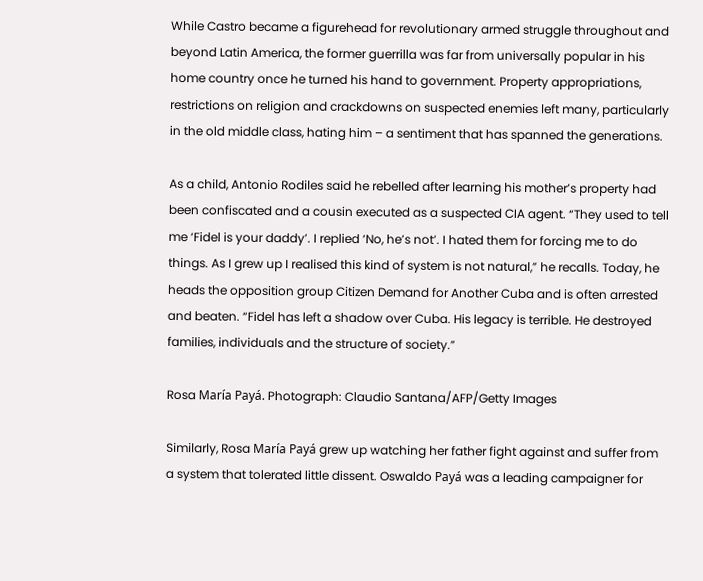While Castro became a figurehead for revolutionary armed struggle throughout and beyond Latin America, the former guerrilla was far from universally popular in his home country once he turned his hand to government. Property appropriations, restrictions on religion and crackdowns on suspected enemies left many, particularly in the old middle class, hating him – a sentiment that has spanned the generations.

As a child, Antonio Rodiles said he rebelled after learning his mother’s property had been confiscated and a cousin executed as a suspected CIA agent. “They used to tell me ‘Fidel is your daddy’. I replied ‘No, he’s not’. I hated them for forcing me to do things. As I grew up I realised this kind of system is not natural,” he recalls. Today, he heads the opposition group Citizen Demand for Another Cuba and is often arrested and beaten. “Fidel has left a shadow over Cuba. His legacy is terrible. He destroyed families, individuals and the structure of society.”

Rosa María Payá. Photograph: Claudio Santana/AFP/Getty Images

Similarly, Rosa María Payá grew up watching her father fight against and suffer from a system that tolerated little dissent. Oswaldo Payá was a leading campaigner for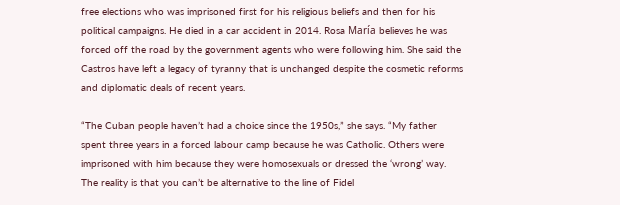free elections who was imprisoned first for his religious beliefs and then for his political campaigns. He died in a car accident in 2014. Rosa María believes he was forced off the road by the government agents who were following him. She said the Castros have left a legacy of tyranny that is unchanged despite the cosmetic reforms and diplomatic deals of recent years.

“The Cuban people haven’t had a choice since the 1950s,” she says. “My father spent three years in a forced labour camp because he was Catholic. Others were imprisoned with him because they were homosexuals or dressed the ‘wrong’ way. The reality is that you can’t be alternative to the line of Fidel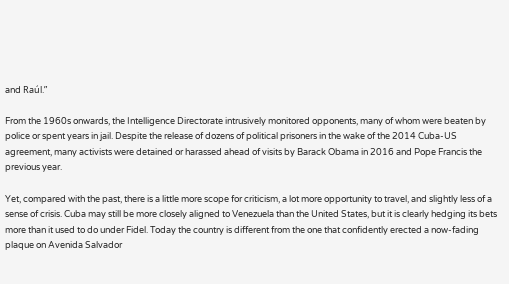and Raúl.”

From the 1960s onwards, the Intelligence Directorate intrusively monitored opponents, many of whom were beaten by police or spent years in jail. Despite the release of dozens of political prisoners in the wake of the 2014 Cuba-US agreement, many activists were detained or harassed ahead of visits by Barack Obama in 2016 and Pope Francis the previous year.

Yet, compared with the past, there is a little more scope for criticism, a lot more opportunity to travel, and slightly less of a sense of crisis. Cuba may still be more closely aligned to Venezuela than the United States, but it is clearly hedging its bets more than it used to do under Fidel. Today the country is different from the one that confidently erected a now-fading plaque on Avenida Salvador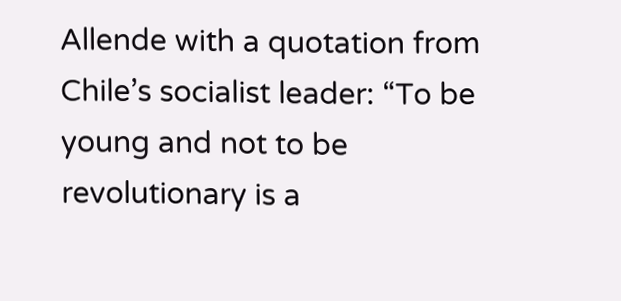Allende with a quotation from Chile’s socialist leader: “To be young and not to be revolutionary is a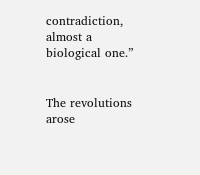contradiction, almost a biological one.”


The revolutions arose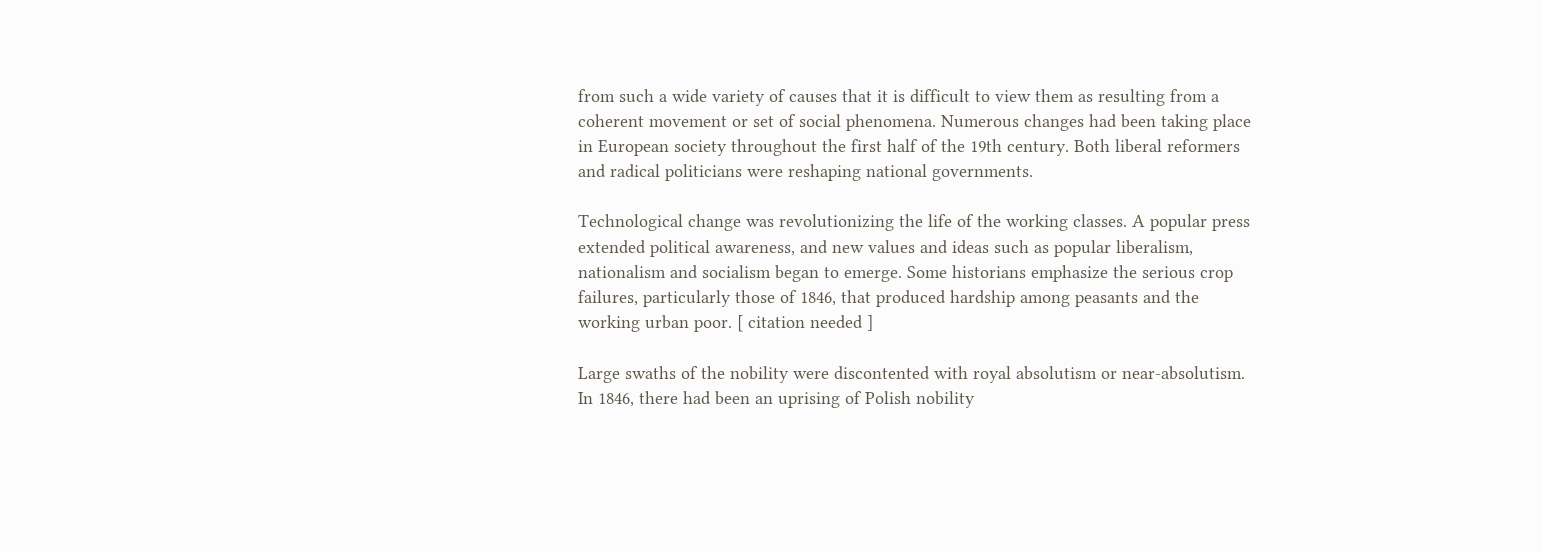from such a wide variety of causes that it is difficult to view them as resulting from a coherent movement or set of social phenomena. Numerous changes had been taking place in European society throughout the first half of the 19th century. Both liberal reformers and radical politicians were reshaping national governments.

Technological change was revolutionizing the life of the working classes. A popular press extended political awareness, and new values and ideas such as popular liberalism, nationalism and socialism began to emerge. Some historians emphasize the serious crop failures, particularly those of 1846, that produced hardship among peasants and the working urban poor. [ citation needed ]

Large swaths of the nobility were discontented with royal absolutism or near-absolutism. In 1846, there had been an uprising of Polish nobility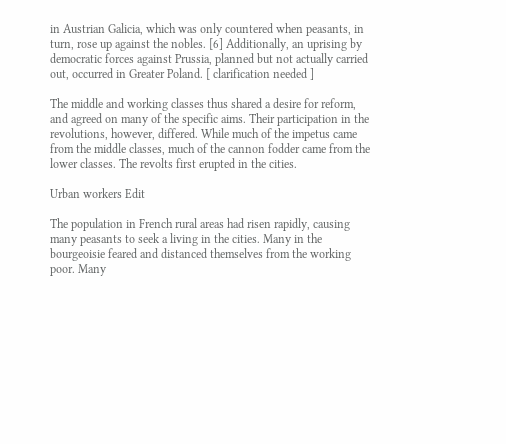in Austrian Galicia, which was only countered when peasants, in turn, rose up against the nobles. [6] Additionally, an uprising by democratic forces against Prussia, planned but not actually carried out, occurred in Greater Poland. [ clarification needed ]

The middle and working classes thus shared a desire for reform, and agreed on many of the specific aims. Their participation in the revolutions, however, differed. While much of the impetus came from the middle classes, much of the cannon fodder came from the lower classes. The revolts first erupted in the cities.

Urban workers Edit

The population in French rural areas had risen rapidly, causing many peasants to seek a living in the cities. Many in the bourgeoisie feared and distanced themselves from the working poor. Many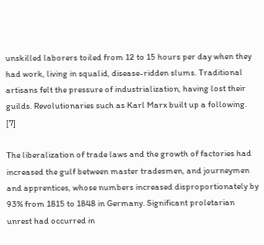unskilled laborers toiled from 12 to 15 hours per day when they had work, living in squalid, disease-ridden slums. Traditional artisans felt the pressure of industrialization, having lost their guilds. Revolutionaries such as Karl Marx built up a following. [7]

The liberalization of trade laws and the growth of factories had increased the gulf between master tradesmen, and journeymen and apprentices, whose numbers increased disproportionately by 93% from 1815 to 1848 in Germany. Significant proletarian unrest had occurred in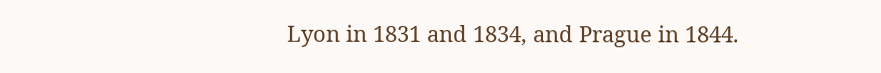Lyon in 1831 and 1834, and Prague in 1844.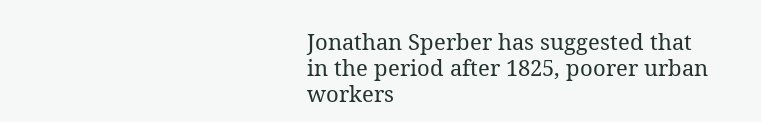Jonathan Sperber has suggested that in the period after 1825, poorer urban workers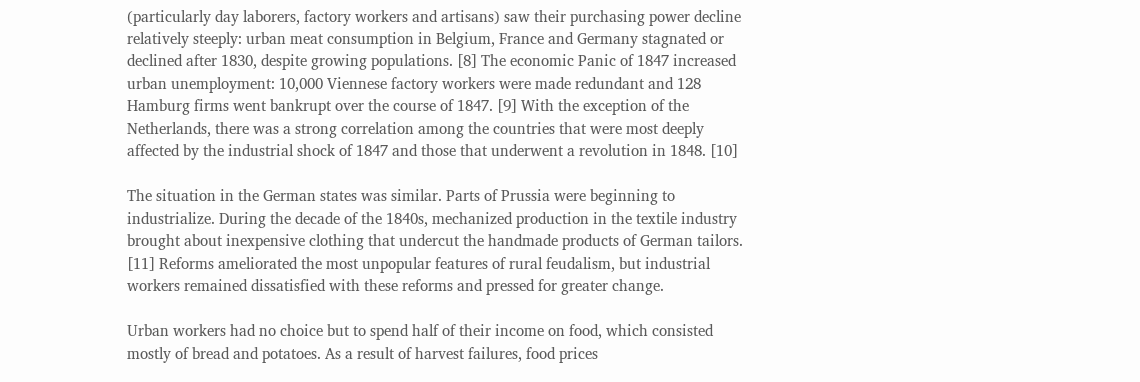(particularly day laborers, factory workers and artisans) saw their purchasing power decline relatively steeply: urban meat consumption in Belgium, France and Germany stagnated or declined after 1830, despite growing populations. [8] The economic Panic of 1847 increased urban unemployment: 10,000 Viennese factory workers were made redundant and 128 Hamburg firms went bankrupt over the course of 1847. [9] With the exception of the Netherlands, there was a strong correlation among the countries that were most deeply affected by the industrial shock of 1847 and those that underwent a revolution in 1848. [10]

The situation in the German states was similar. Parts of Prussia were beginning to industrialize. During the decade of the 1840s, mechanized production in the textile industry brought about inexpensive clothing that undercut the handmade products of German tailors. [11] Reforms ameliorated the most unpopular features of rural feudalism, but industrial workers remained dissatisfied with these reforms and pressed for greater change.

Urban workers had no choice but to spend half of their income on food, which consisted mostly of bread and potatoes. As a result of harvest failures, food prices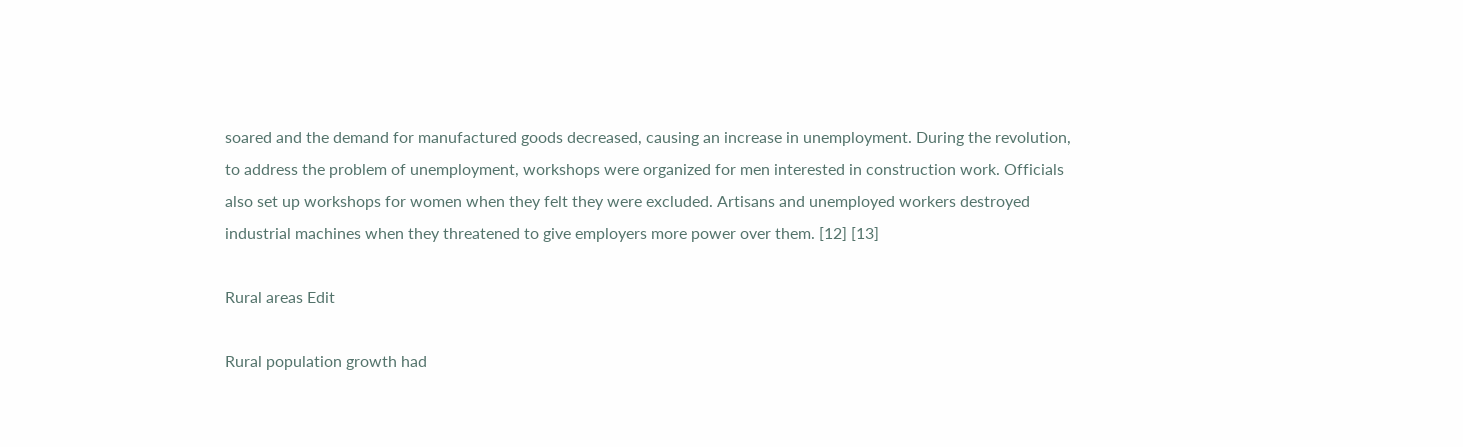soared and the demand for manufactured goods decreased, causing an increase in unemployment. During the revolution, to address the problem of unemployment, workshops were organized for men interested in construction work. Officials also set up workshops for women when they felt they were excluded. Artisans and unemployed workers destroyed industrial machines when they threatened to give employers more power over them. [12] [13]

Rural areas Edit

Rural population growth had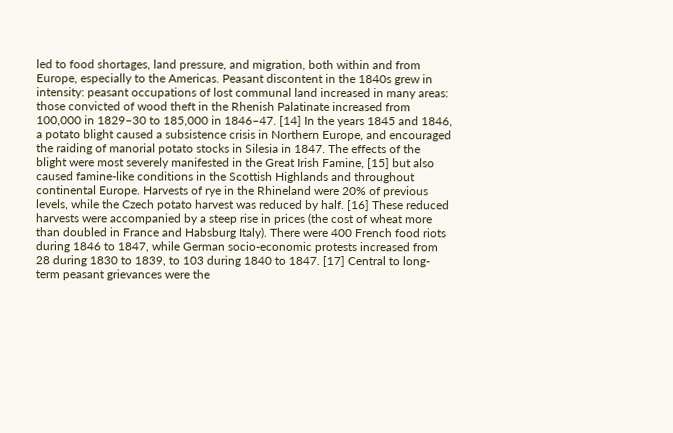led to food shortages, land pressure, and migration, both within and from Europe, especially to the Americas. Peasant discontent in the 1840s grew in intensity: peasant occupations of lost communal land increased in many areas: those convicted of wood theft in the Rhenish Palatinate increased from 100,000 in 1829–30 to 185,000 in 1846–47. [14] In the years 1845 and 1846, a potato blight caused a subsistence crisis in Northern Europe, and encouraged the raiding of manorial potato stocks in Silesia in 1847. The effects of the blight were most severely manifested in the Great Irish Famine, [15] but also caused famine-like conditions in the Scottish Highlands and throughout continental Europe. Harvests of rye in the Rhineland were 20% of previous levels, while the Czech potato harvest was reduced by half. [16] These reduced harvests were accompanied by a steep rise in prices (the cost of wheat more than doubled in France and Habsburg Italy). There were 400 French food riots during 1846 to 1847, while German socio-economic protests increased from 28 during 1830 to 1839, to 103 during 1840 to 1847. [17] Central to long-term peasant grievances were the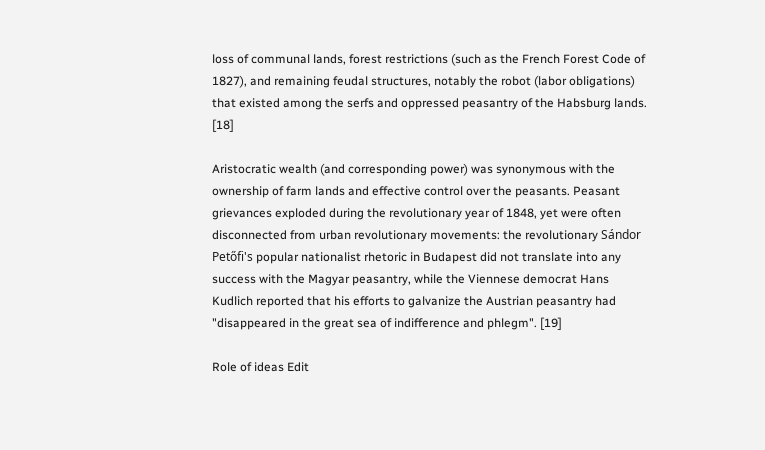loss of communal lands, forest restrictions (such as the French Forest Code of 1827), and remaining feudal structures, notably the robot (labor obligations) that existed among the serfs and oppressed peasantry of the Habsburg lands. [18]

Aristocratic wealth (and corresponding power) was synonymous with the ownership of farm lands and effective control over the peasants. Peasant grievances exploded during the revolutionary year of 1848, yet were often disconnected from urban revolutionary movements: the revolutionary Sándor Petőfi's popular nationalist rhetoric in Budapest did not translate into any success with the Magyar peasantry, while the Viennese democrat Hans Kudlich reported that his efforts to galvanize the Austrian peasantry had "disappeared in the great sea of indifference and phlegm". [19]

Role of ideas Edit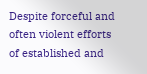Despite forceful and often violent efforts of established and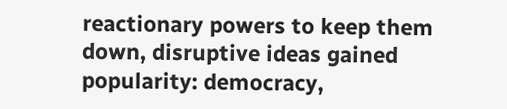reactionary powers to keep them down, disruptive ideas gained popularity: democracy,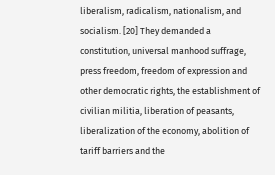liberalism, radicalism, nationalism, and socialism. [20] They demanded a constitution, universal manhood suffrage, press freedom, freedom of expression and other democratic rights, the establishment of civilian militia, liberation of peasants, liberalization of the economy, abolition of tariff barriers and the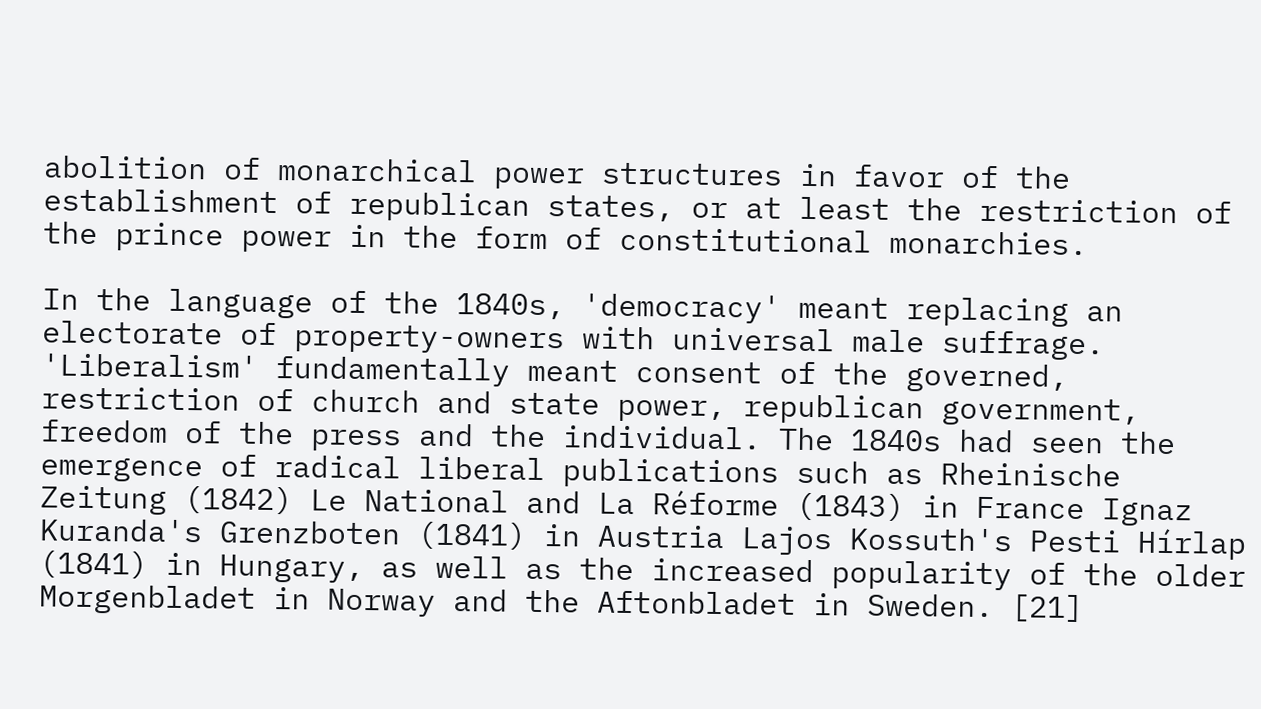abolition of monarchical power structures in favor of the establishment of republican states, or at least the restriction of the prince power in the form of constitutional monarchies.

In the language of the 1840s, 'democracy' meant replacing an electorate of property-owners with universal male suffrage. 'Liberalism' fundamentally meant consent of the governed, restriction of church and state power, republican government, freedom of the press and the individual. The 1840s had seen the emergence of radical liberal publications such as Rheinische Zeitung (1842) Le National and La Réforme (1843) in France Ignaz Kuranda's Grenzboten (1841) in Austria Lajos Kossuth's Pesti Hírlap (1841) in Hungary, as well as the increased popularity of the older Morgenbladet in Norway and the Aftonbladet in Sweden. [21]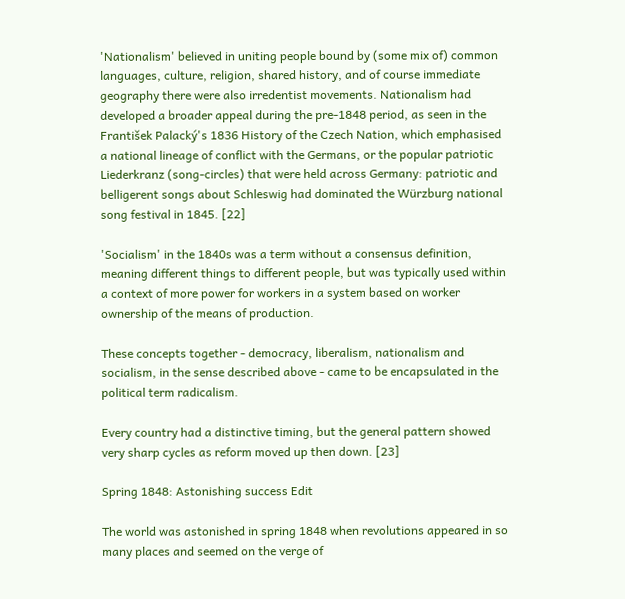'Nationalism' believed in uniting people bound by (some mix of) common languages, culture, religion, shared history, and of course immediate geography there were also irredentist movements. Nationalism had developed a broader appeal during the pre-1848 period, as seen in the František Palacký's 1836 History of the Czech Nation, which emphasised a national lineage of conflict with the Germans, or the popular patriotic Liederkranz (song-circles) that were held across Germany: patriotic and belligerent songs about Schleswig had dominated the Würzburg national song festival in 1845. [22]

'Socialism' in the 1840s was a term without a consensus definition, meaning different things to different people, but was typically used within a context of more power for workers in a system based on worker ownership of the means of production.

These concepts together - democracy, liberalism, nationalism and socialism, in the sense described above - came to be encapsulated in the political term radicalism.

Every country had a distinctive timing, but the general pattern showed very sharp cycles as reform moved up then down. [23]

Spring 1848: Astonishing success Edit

The world was astonished in spring 1848 when revolutions appeared in so many places and seemed on the verge of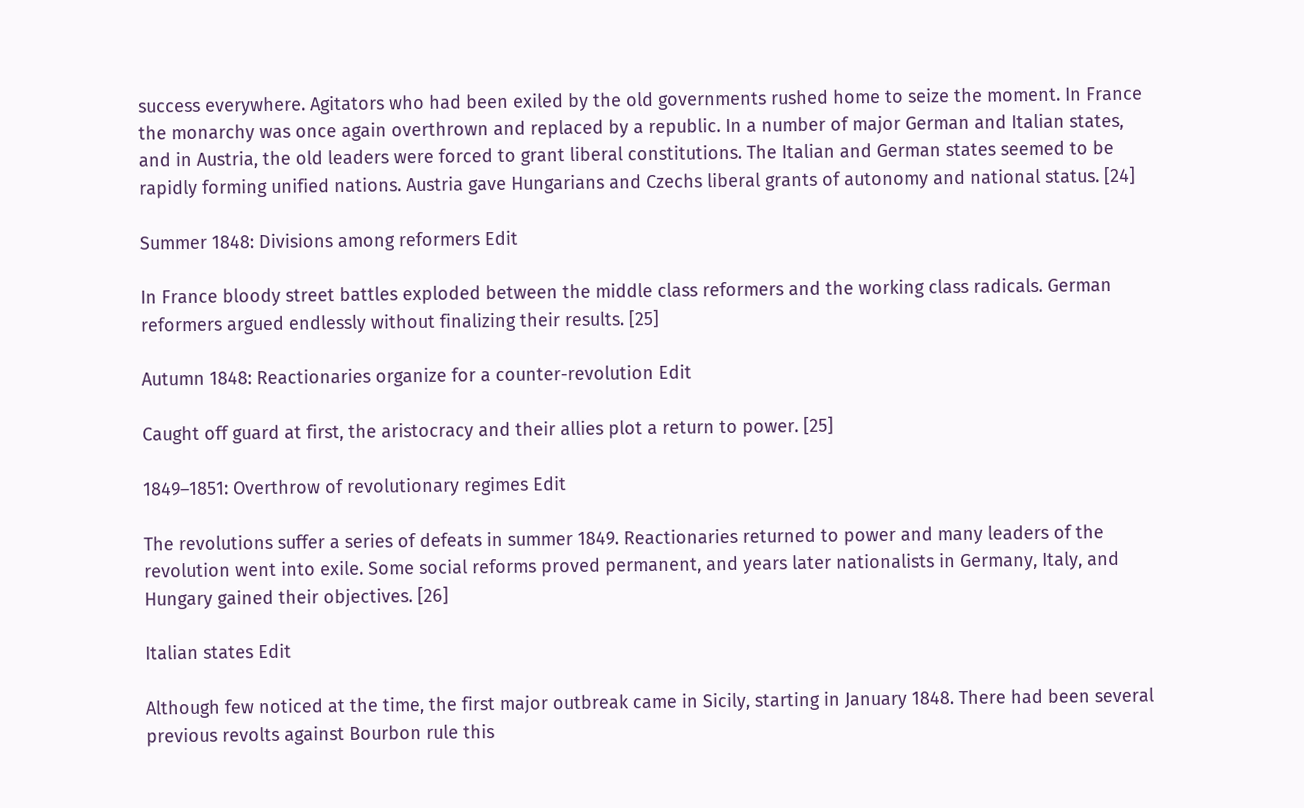success everywhere. Agitators who had been exiled by the old governments rushed home to seize the moment. In France the monarchy was once again overthrown and replaced by a republic. In a number of major German and Italian states, and in Austria, the old leaders were forced to grant liberal constitutions. The Italian and German states seemed to be rapidly forming unified nations. Austria gave Hungarians and Czechs liberal grants of autonomy and national status. [24]

Summer 1848: Divisions among reformers Edit

In France bloody street battles exploded between the middle class reformers and the working class radicals. German reformers argued endlessly without finalizing their results. [25]

Autumn 1848: Reactionaries organize for a counter-revolution Edit

Caught off guard at first, the aristocracy and their allies plot a return to power. [25]

1849–1851: Overthrow of revolutionary regimes Edit

The revolutions suffer a series of defeats in summer 1849. Reactionaries returned to power and many leaders of the revolution went into exile. Some social reforms proved permanent, and years later nationalists in Germany, Italy, and Hungary gained their objectives. [26]

Italian states Edit

Although few noticed at the time, the first major outbreak came in Sicily, starting in January 1848. There had been several previous revolts against Bourbon rule this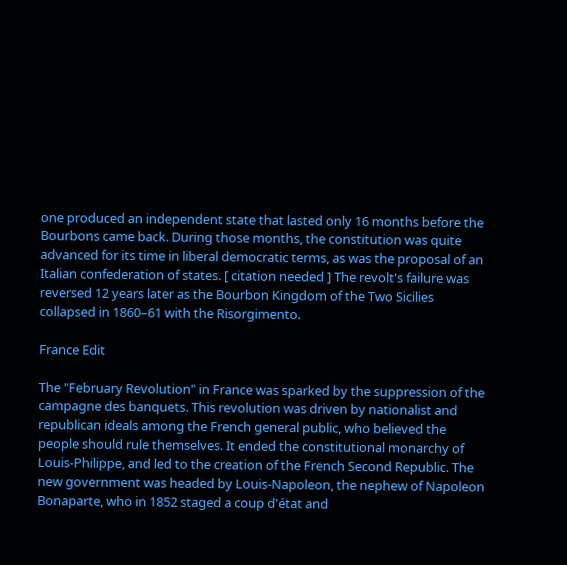one produced an independent state that lasted only 16 months before the Bourbons came back. During those months, the constitution was quite advanced for its time in liberal democratic terms, as was the proposal of an Italian confederation of states. [ citation needed ] The revolt's failure was reversed 12 years later as the Bourbon Kingdom of the Two Sicilies collapsed in 1860–61 with the Risorgimento.

France Edit

The "February Revolution" in France was sparked by the suppression of the campagne des banquets. This revolution was driven by nationalist and republican ideals among the French general public, who believed the people should rule themselves. It ended the constitutional monarchy of Louis-Philippe, and led to the creation of the French Second Republic. The new government was headed by Louis-Napoleon, the nephew of Napoleon Bonaparte, who in 1852 staged a coup d'état and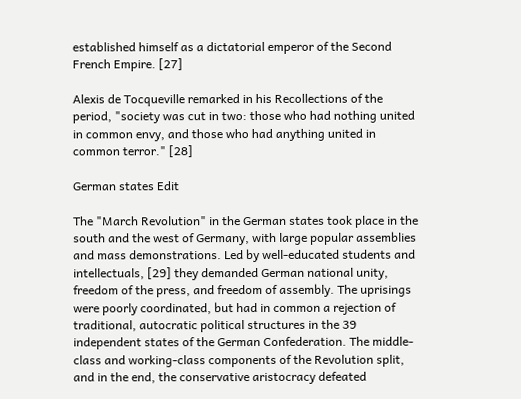established himself as a dictatorial emperor of the Second French Empire. [27]

Alexis de Tocqueville remarked in his Recollections of the period, "society was cut in two: those who had nothing united in common envy, and those who had anything united in common terror." [28]

German states Edit

The "March Revolution" in the German states took place in the south and the west of Germany, with large popular assemblies and mass demonstrations. Led by well-educated students and intellectuals, [29] they demanded German national unity, freedom of the press, and freedom of assembly. The uprisings were poorly coordinated, but had in common a rejection of traditional, autocratic political structures in the 39 independent states of the German Confederation. The middle-class and working-class components of the Revolution split, and in the end, the conservative aristocracy defeated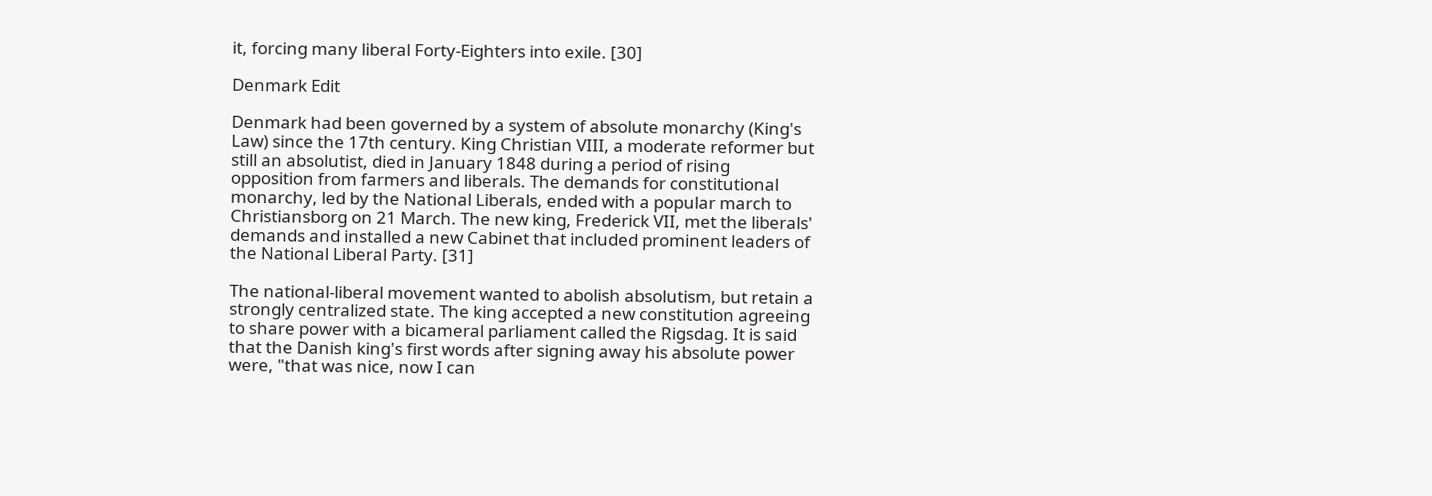it, forcing many liberal Forty-Eighters into exile. [30]

Denmark Edit

Denmark had been governed by a system of absolute monarchy (King's Law) since the 17th century. King Christian VIII, a moderate reformer but still an absolutist, died in January 1848 during a period of rising opposition from farmers and liberals. The demands for constitutional monarchy, led by the National Liberals, ended with a popular march to Christiansborg on 21 March. The new king, Frederick VII, met the liberals' demands and installed a new Cabinet that included prominent leaders of the National Liberal Party. [31]

The national-liberal movement wanted to abolish absolutism, but retain a strongly centralized state. The king accepted a new constitution agreeing to share power with a bicameral parliament called the Rigsdag. It is said that the Danish king's first words after signing away his absolute power were, "that was nice, now I can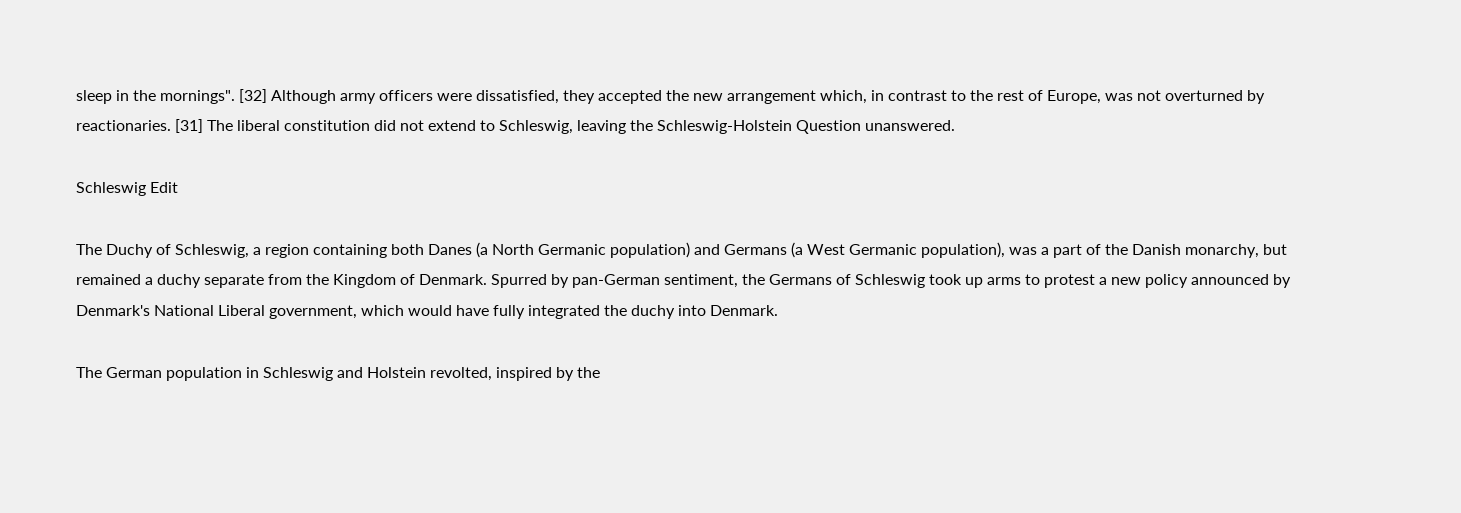sleep in the mornings". [32] Although army officers were dissatisfied, they accepted the new arrangement which, in contrast to the rest of Europe, was not overturned by reactionaries. [31] The liberal constitution did not extend to Schleswig, leaving the Schleswig-Holstein Question unanswered.

Schleswig Edit

The Duchy of Schleswig, a region containing both Danes (a North Germanic population) and Germans (a West Germanic population), was a part of the Danish monarchy, but remained a duchy separate from the Kingdom of Denmark. Spurred by pan-German sentiment, the Germans of Schleswig took up arms to protest a new policy announced by Denmark's National Liberal government, which would have fully integrated the duchy into Denmark.

The German population in Schleswig and Holstein revolted, inspired by the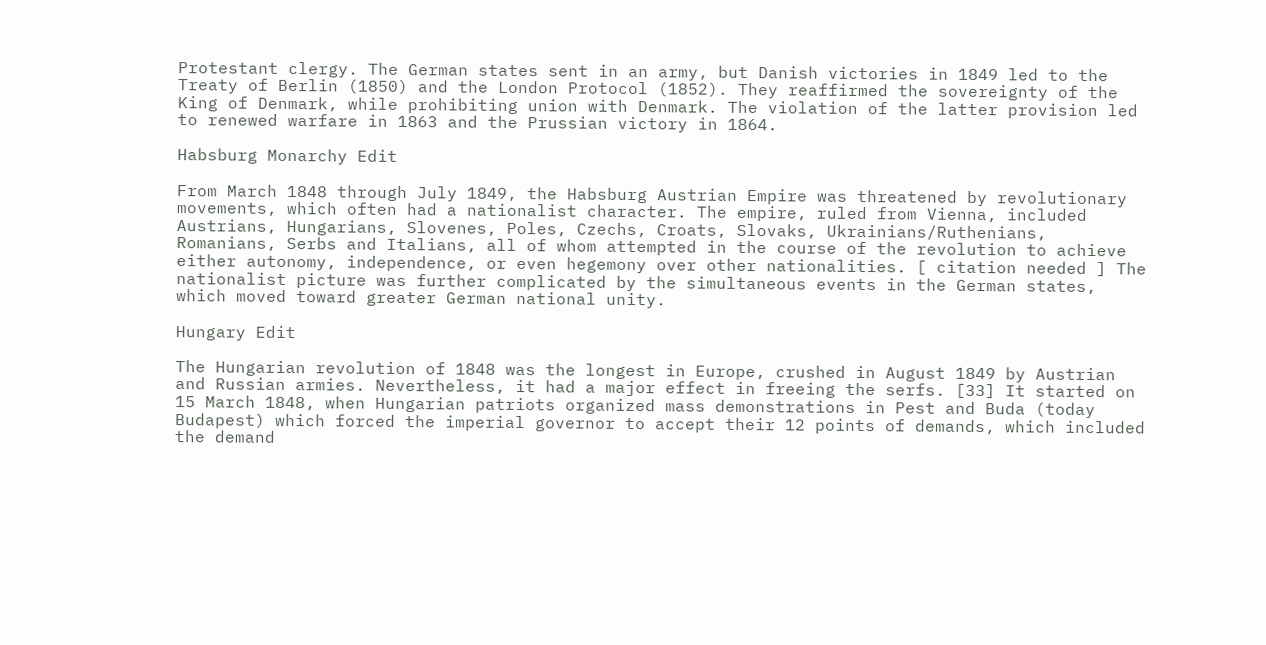Protestant clergy. The German states sent in an army, but Danish victories in 1849 led to the Treaty of Berlin (1850) and the London Protocol (1852). They reaffirmed the sovereignty of the King of Denmark, while prohibiting union with Denmark. The violation of the latter provision led to renewed warfare in 1863 and the Prussian victory in 1864.

Habsburg Monarchy Edit

From March 1848 through July 1849, the Habsburg Austrian Empire was threatened by revolutionary movements, which often had a nationalist character. The empire, ruled from Vienna, included Austrians, Hungarians, Slovenes, Poles, Czechs, Croats, Slovaks, Ukrainians/Ruthenians, Romanians, Serbs and Italians, all of whom attempted in the course of the revolution to achieve either autonomy, independence, or even hegemony over other nationalities. [ citation needed ] The nationalist picture was further complicated by the simultaneous events in the German states, which moved toward greater German national unity.

Hungary Edit

The Hungarian revolution of 1848 was the longest in Europe, crushed in August 1849 by Austrian and Russian armies. Nevertheless, it had a major effect in freeing the serfs. [33] It started on 15 March 1848, when Hungarian patriots organized mass demonstrations in Pest and Buda (today Budapest) which forced the imperial governor to accept their 12 points of demands, which included the demand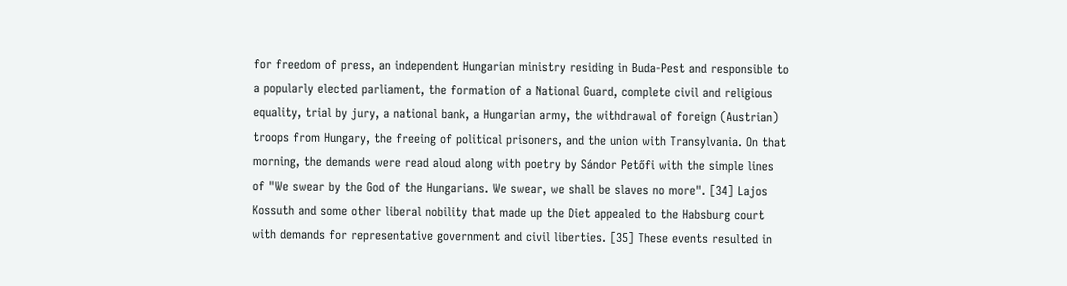for freedom of press, an independent Hungarian ministry residing in Buda-Pest and responsible to a popularly elected parliament, the formation of a National Guard, complete civil and religious equality, trial by jury, a national bank, a Hungarian army, the withdrawal of foreign (Austrian) troops from Hungary, the freeing of political prisoners, and the union with Transylvania. On that morning, the demands were read aloud along with poetry by Sándor Petőfi with the simple lines of "We swear by the God of the Hungarians. We swear, we shall be slaves no more". [34] Lajos Kossuth and some other liberal nobility that made up the Diet appealed to the Habsburg court with demands for representative government and civil liberties. [35] These events resulted in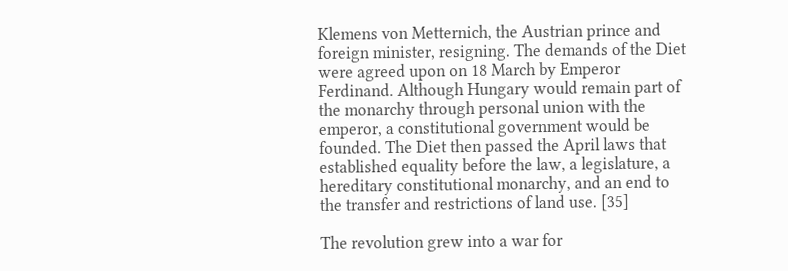Klemens von Metternich, the Austrian prince and foreign minister, resigning. The demands of the Diet were agreed upon on 18 March by Emperor Ferdinand. Although Hungary would remain part of the monarchy through personal union with the emperor, a constitutional government would be founded. The Diet then passed the April laws that established equality before the law, a legislature, a hereditary constitutional monarchy, and an end to the transfer and restrictions of land use. [35]

The revolution grew into a war for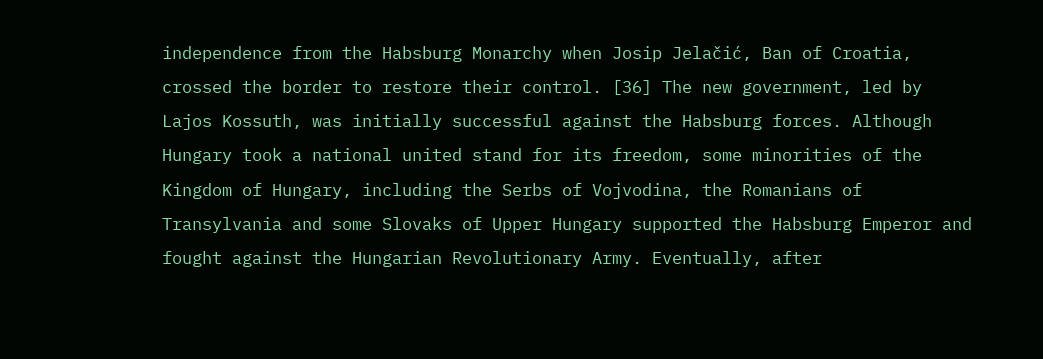independence from the Habsburg Monarchy when Josip Jelačić, Ban of Croatia, crossed the border to restore their control. [36] The new government, led by Lajos Kossuth, was initially successful against the Habsburg forces. Although Hungary took a national united stand for its freedom, some minorities of the Kingdom of Hungary, including the Serbs of Vojvodina, the Romanians of Transylvania and some Slovaks of Upper Hungary supported the Habsburg Emperor and fought against the Hungarian Revolutionary Army. Eventually, after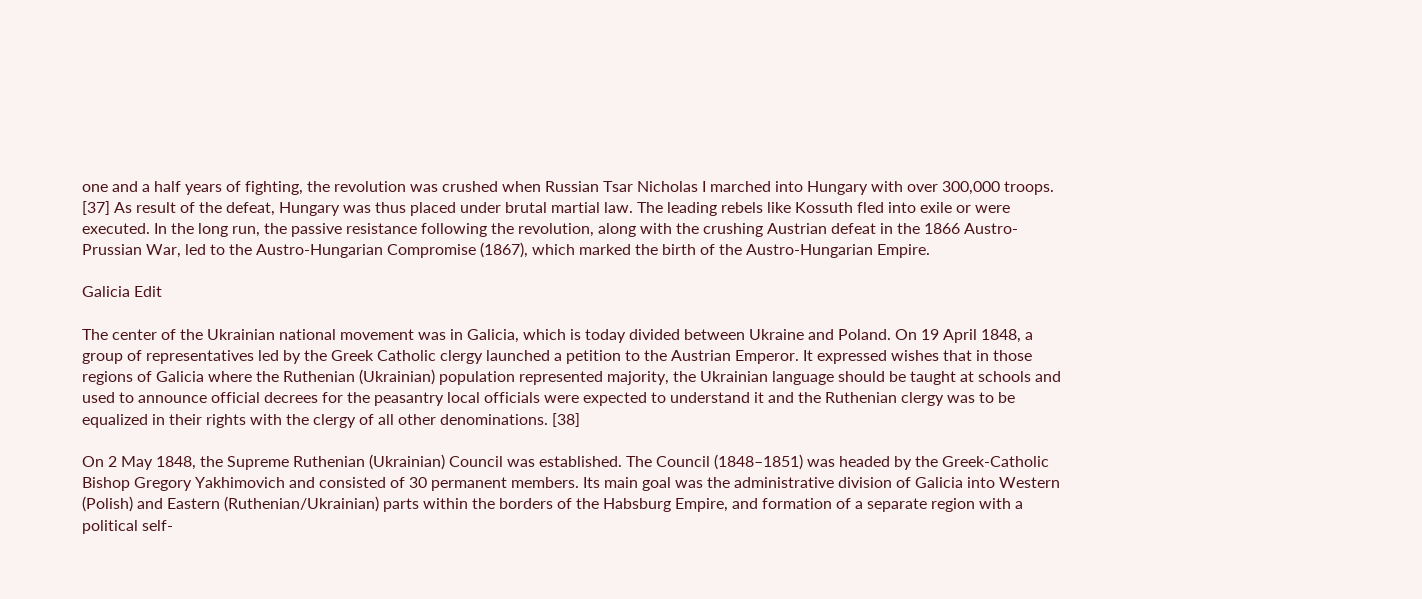one and a half years of fighting, the revolution was crushed when Russian Tsar Nicholas I marched into Hungary with over 300,000 troops. [37] As result of the defeat, Hungary was thus placed under brutal martial law. The leading rebels like Kossuth fled into exile or were executed. In the long run, the passive resistance following the revolution, along with the crushing Austrian defeat in the 1866 Austro-Prussian War, led to the Austro-Hungarian Compromise (1867), which marked the birth of the Austro-Hungarian Empire.

Galicia Edit

The center of the Ukrainian national movement was in Galicia, which is today divided between Ukraine and Poland. On 19 April 1848, a group of representatives led by the Greek Catholic clergy launched a petition to the Austrian Emperor. It expressed wishes that in those regions of Galicia where the Ruthenian (Ukrainian) population represented majority, the Ukrainian language should be taught at schools and used to announce official decrees for the peasantry local officials were expected to understand it and the Ruthenian clergy was to be equalized in their rights with the clergy of all other denominations. [38]

On 2 May 1848, the Supreme Ruthenian (Ukrainian) Council was established. The Council (1848–1851) was headed by the Greek-Catholic Bishop Gregory Yakhimovich and consisted of 30 permanent members. Its main goal was the administrative division of Galicia into Western (Polish) and Eastern (Ruthenian/Ukrainian) parts within the borders of the Habsburg Empire, and formation of a separate region with a political self-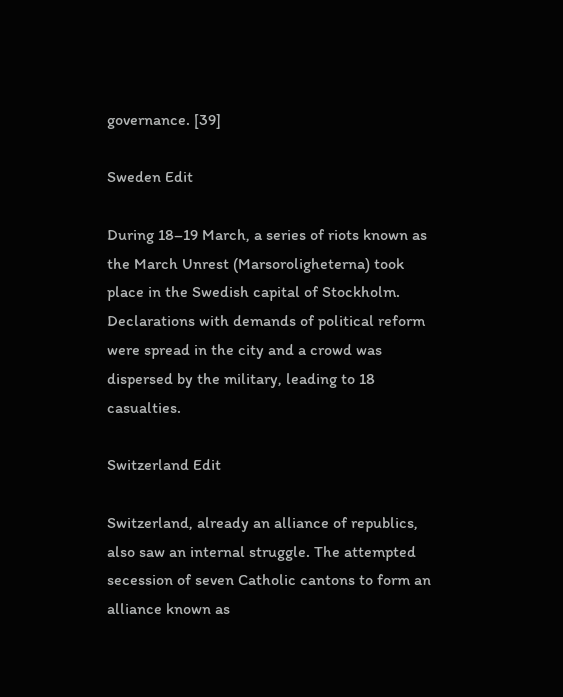governance. [39]

Sweden Edit

During 18–19 March, a series of riots known as the March Unrest (Marsoroligheterna) took place in the Swedish capital of Stockholm. Declarations with demands of political reform were spread in the city and a crowd was dispersed by the military, leading to 18 casualties.

Switzerland Edit

Switzerland, already an alliance of republics, also saw an internal struggle. The attempted secession of seven Catholic cantons to form an alliance known as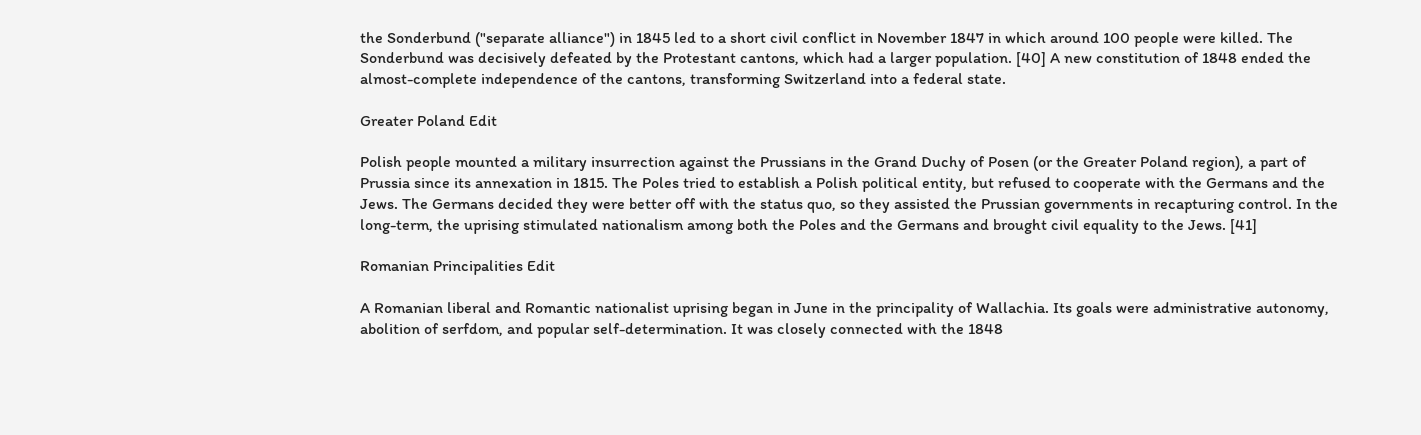the Sonderbund ("separate alliance") in 1845 led to a short civil conflict in November 1847 in which around 100 people were killed. The Sonderbund was decisively defeated by the Protestant cantons, which had a larger population. [40] A new constitution of 1848 ended the almost-complete independence of the cantons, transforming Switzerland into a federal state.

Greater Poland Edit

Polish people mounted a military insurrection against the Prussians in the Grand Duchy of Posen (or the Greater Poland region), a part of Prussia since its annexation in 1815. The Poles tried to establish a Polish political entity, but refused to cooperate with the Germans and the Jews. The Germans decided they were better off with the status quo, so they assisted the Prussian governments in recapturing control. In the long-term, the uprising stimulated nationalism among both the Poles and the Germans and brought civil equality to the Jews. [41]

Romanian Principalities Edit

A Romanian liberal and Romantic nationalist uprising began in June in the principality of Wallachia. Its goals were administrative autonomy, abolition of serfdom, and popular self-determination. It was closely connected with the 1848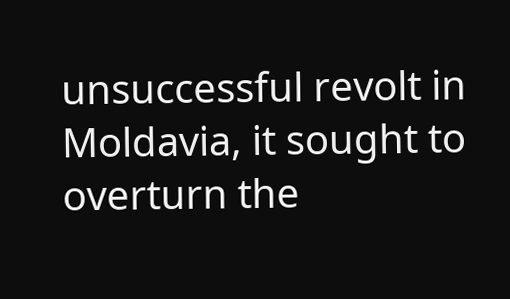unsuccessful revolt in Moldavia, it sought to overturn the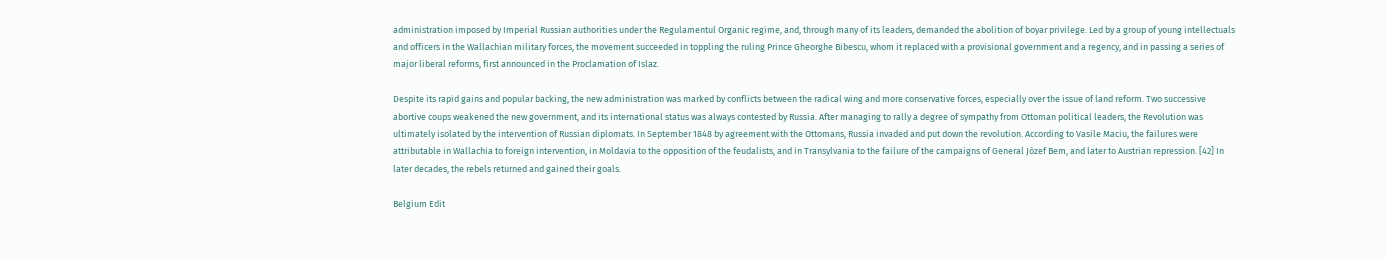administration imposed by Imperial Russian authorities under the Regulamentul Organic regime, and, through many of its leaders, demanded the abolition of boyar privilege. Led by a group of young intellectuals and officers in the Wallachian military forces, the movement succeeded in toppling the ruling Prince Gheorghe Bibescu, whom it replaced with a provisional government and a regency, and in passing a series of major liberal reforms, first announced in the Proclamation of Islaz.

Despite its rapid gains and popular backing, the new administration was marked by conflicts between the radical wing and more conservative forces, especially over the issue of land reform. Two successive abortive coups weakened the new government, and its international status was always contested by Russia. After managing to rally a degree of sympathy from Ottoman political leaders, the Revolution was ultimately isolated by the intervention of Russian diplomats. In September 1848 by agreement with the Ottomans, Russia invaded and put down the revolution. According to Vasile Maciu, the failures were attributable in Wallachia to foreign intervention, in Moldavia to the opposition of the feudalists, and in Transylvania to the failure of the campaigns of General Józef Bem, and later to Austrian repression. [42] In later decades, the rebels returned and gained their goals.

Belgium Edit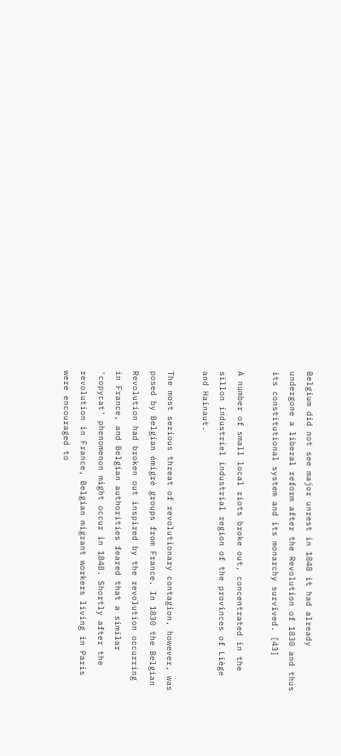Belgium did not see major unrest in 1848 it had already undergone a liberal reform after the Revolution of 1830 and thus its constitutional system and its monarchy survived. [43]

A number of small local riots broke out, concentrated in the sillon industriel industrial region of the provinces of Liège and Hainaut.

The most serious threat of revolutionary contagion, however, was posed by Belgian émigré groups from France. In 1830 the Belgian Revolution had broken out inspired by the revolution occurring in France, and Belgian authorities feared that a similar 'copycat' phenomenon might occur in 1848. Shortly after the revolution in France, Belgian migrant workers living in Paris were encouraged to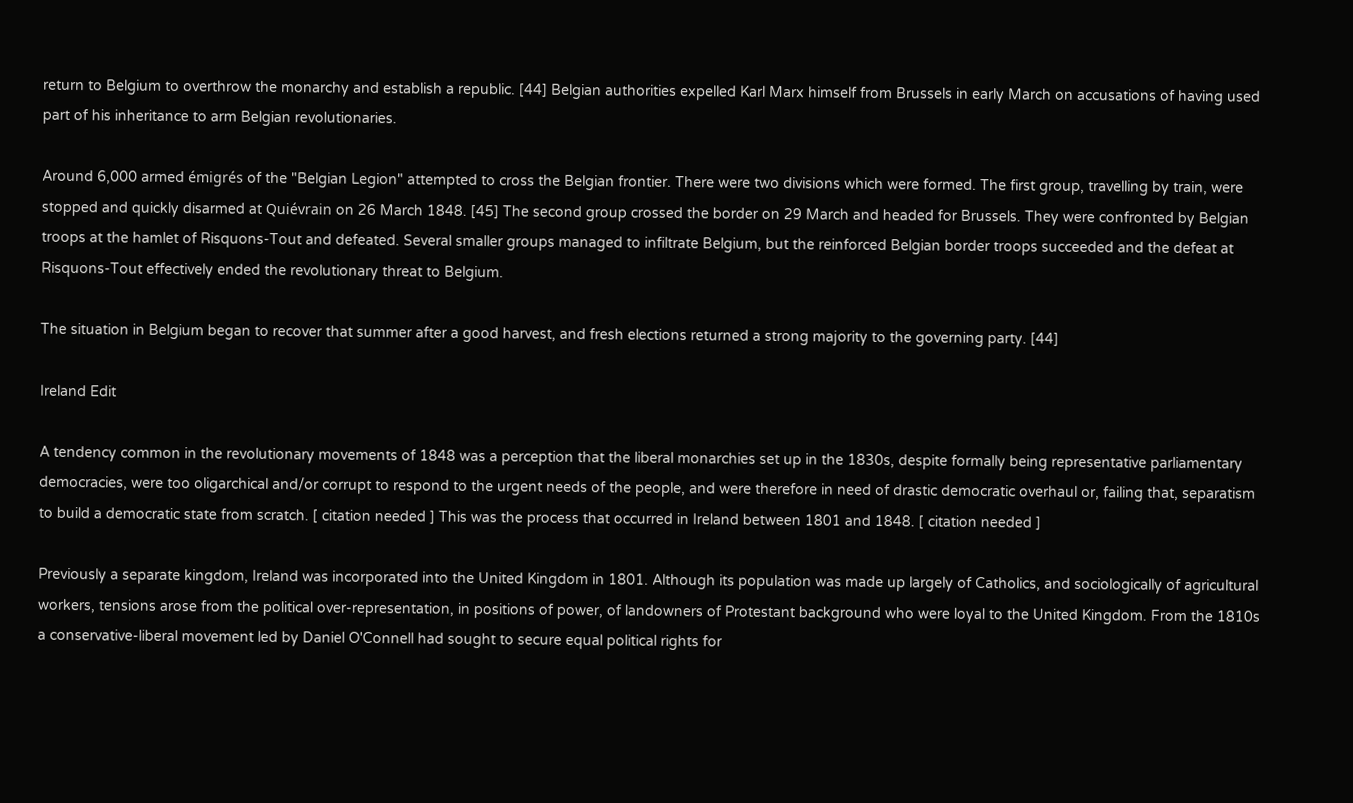return to Belgium to overthrow the monarchy and establish a republic. [44] Belgian authorities expelled Karl Marx himself from Brussels in early March on accusations of having used part of his inheritance to arm Belgian revolutionaries.

Around 6,000 armed émigrés of the "Belgian Legion" attempted to cross the Belgian frontier. There were two divisions which were formed. The first group, travelling by train, were stopped and quickly disarmed at Quiévrain on 26 March 1848. [45] The second group crossed the border on 29 March and headed for Brussels. They were confronted by Belgian troops at the hamlet of Risquons-Tout and defeated. Several smaller groups managed to infiltrate Belgium, but the reinforced Belgian border troops succeeded and the defeat at Risquons-Tout effectively ended the revolutionary threat to Belgium.

The situation in Belgium began to recover that summer after a good harvest, and fresh elections returned a strong majority to the governing party. [44]

Ireland Edit

A tendency common in the revolutionary movements of 1848 was a perception that the liberal monarchies set up in the 1830s, despite formally being representative parliamentary democracies, were too oligarchical and/or corrupt to respond to the urgent needs of the people, and were therefore in need of drastic democratic overhaul or, failing that, separatism to build a democratic state from scratch. [ citation needed ] This was the process that occurred in Ireland between 1801 and 1848. [ citation needed ]

Previously a separate kingdom, Ireland was incorporated into the United Kingdom in 1801. Although its population was made up largely of Catholics, and sociologically of agricultural workers, tensions arose from the political over-representation, in positions of power, of landowners of Protestant background who were loyal to the United Kingdom. From the 1810s a conservative-liberal movement led by Daniel O'Connell had sought to secure equal political rights for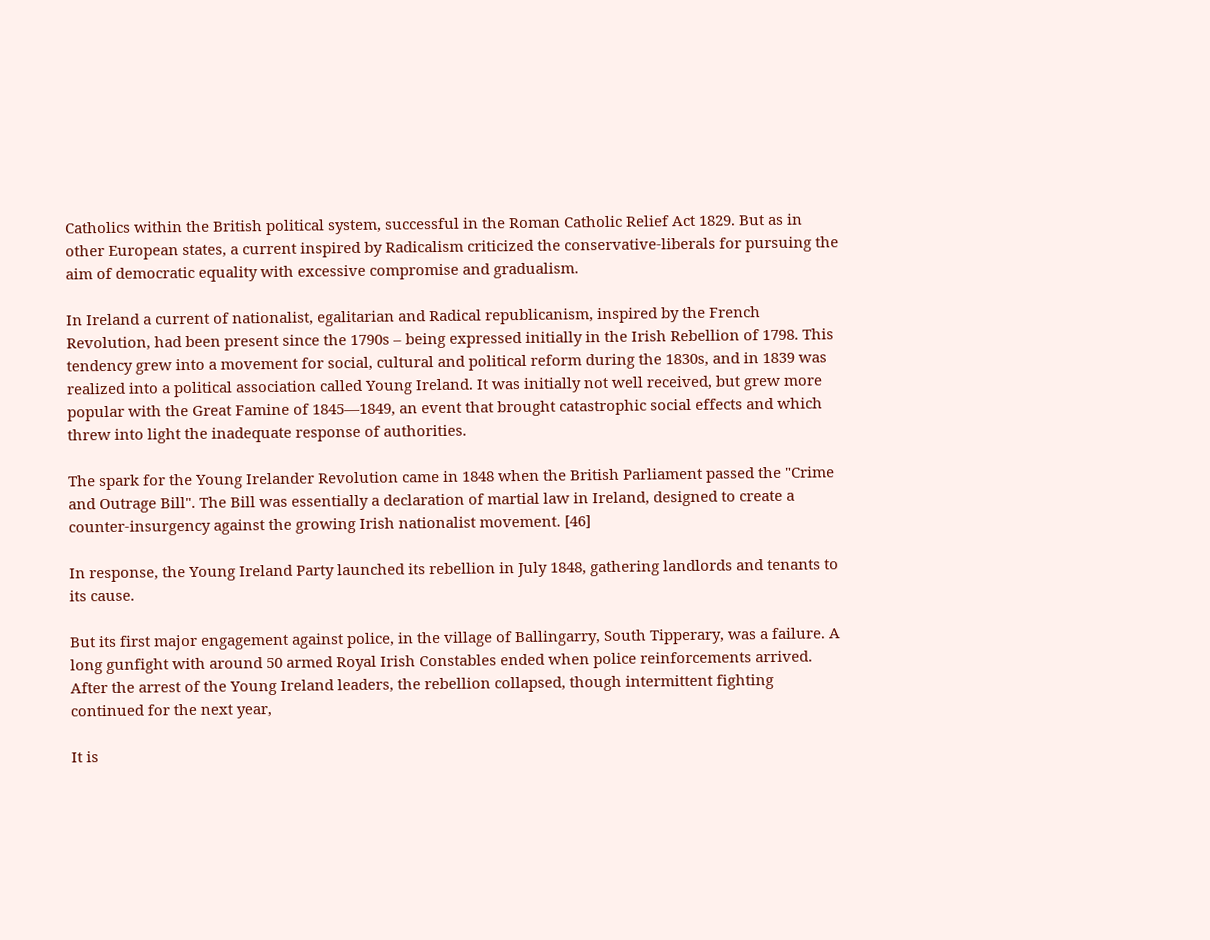Catholics within the British political system, successful in the Roman Catholic Relief Act 1829. But as in other European states, a current inspired by Radicalism criticized the conservative-liberals for pursuing the aim of democratic equality with excessive compromise and gradualism.

In Ireland a current of nationalist, egalitarian and Radical republicanism, inspired by the French Revolution, had been present since the 1790s – being expressed initially in the Irish Rebellion of 1798. This tendency grew into a movement for social, cultural and political reform during the 1830s, and in 1839 was realized into a political association called Young Ireland. It was initially not well received, but grew more popular with the Great Famine of 1845—1849, an event that brought catastrophic social effects and which threw into light the inadequate response of authorities.

The spark for the Young Irelander Revolution came in 1848 when the British Parliament passed the "Crime and Outrage Bill". The Bill was essentially a declaration of martial law in Ireland, designed to create a counter-insurgency against the growing Irish nationalist movement. [46]

In response, the Young Ireland Party launched its rebellion in July 1848, gathering landlords and tenants to its cause.

But its first major engagement against police, in the village of Ballingarry, South Tipperary, was a failure. A long gunfight with around 50 armed Royal Irish Constables ended when police reinforcements arrived. After the arrest of the Young Ireland leaders, the rebellion collapsed, though intermittent fighting continued for the next year,

It is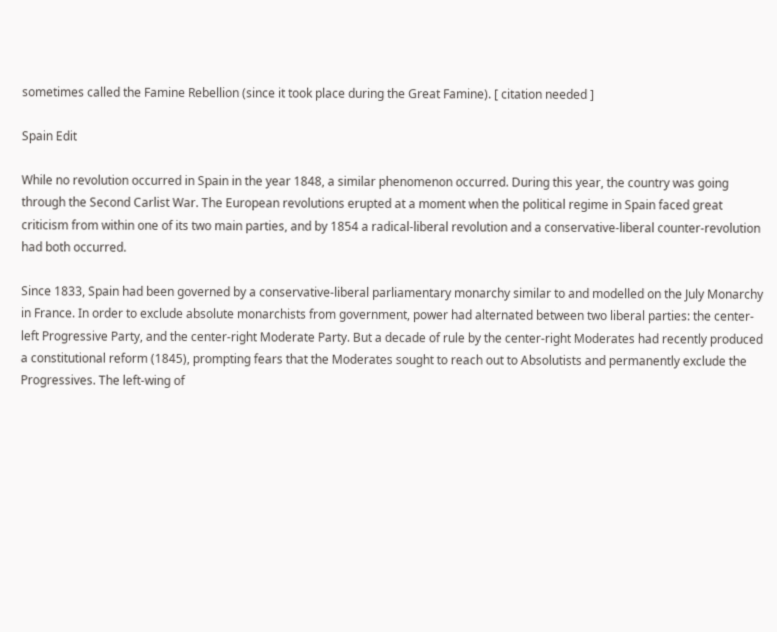sometimes called the Famine Rebellion (since it took place during the Great Famine). [ citation needed ]

Spain Edit

While no revolution occurred in Spain in the year 1848, a similar phenomenon occurred. During this year, the country was going through the Second Carlist War. The European revolutions erupted at a moment when the political regime in Spain faced great criticism from within one of its two main parties, and by 1854 a radical-liberal revolution and a conservative-liberal counter-revolution had both occurred.

Since 1833, Spain had been governed by a conservative-liberal parliamentary monarchy similar to and modelled on the July Monarchy in France. In order to exclude absolute monarchists from government, power had alternated between two liberal parties: the center-left Progressive Party, and the center-right Moderate Party. But a decade of rule by the center-right Moderates had recently produced a constitutional reform (1845), prompting fears that the Moderates sought to reach out to Absolutists and permanently exclude the Progressives. The left-wing of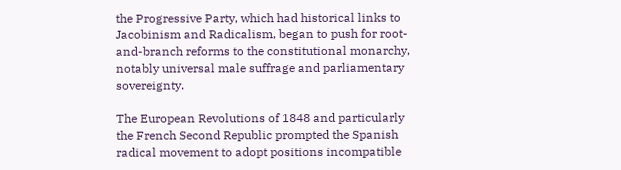the Progressive Party, which had historical links to Jacobinism and Radicalism, began to push for root-and-branch reforms to the constitutional monarchy, notably universal male suffrage and parliamentary sovereignty.

The European Revolutions of 1848 and particularly the French Second Republic prompted the Spanish radical movement to adopt positions incompatible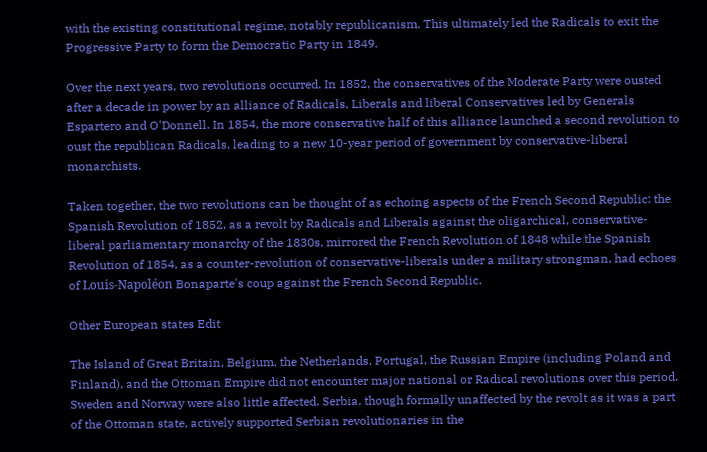with the existing constitutional regime, notably republicanism. This ultimately led the Radicals to exit the Progressive Party to form the Democratic Party in 1849.

Over the next years, two revolutions occurred. In 1852, the conservatives of the Moderate Party were ousted after a decade in power by an alliance of Radicals, Liberals and liberal Conservatives led by Generals Espartero and O'Donnell. In 1854, the more conservative half of this alliance launched a second revolution to oust the republican Radicals, leading to a new 10-year period of government by conservative-liberal monarchists.

Taken together, the two revolutions can be thought of as echoing aspects of the French Second Republic: the Spanish Revolution of 1852, as a revolt by Radicals and Liberals against the oligarchical, conservative-liberal parliamentary monarchy of the 1830s, mirrored the French Revolution of 1848 while the Spanish Revolution of 1854, as a counter-revolution of conservative-liberals under a military strongman, had echoes of Louis-Napoléon Bonaparte's coup against the French Second Republic.

Other European states Edit

The Island of Great Britain, Belgium, the Netherlands, Portugal, the Russian Empire (including Poland and Finland), and the Ottoman Empire did not encounter major national or Radical revolutions over this period. Sweden and Norway were also little affected. Serbia, though formally unaffected by the revolt as it was a part of the Ottoman state, actively supported Serbian revolutionaries in the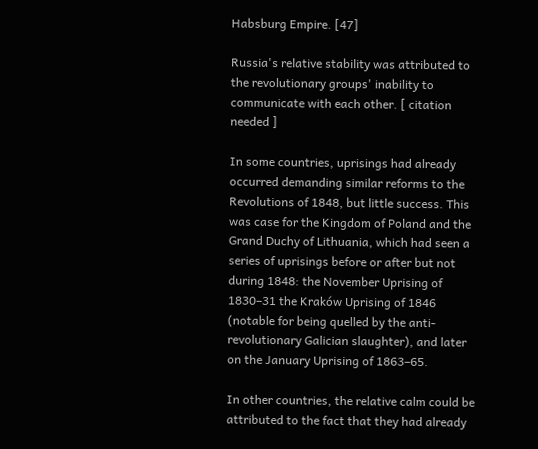Habsburg Empire. [47]

Russia's relative stability was attributed to the revolutionary groups' inability to communicate with each other. [ citation needed ]

In some countries, uprisings had already occurred demanding similar reforms to the Revolutions of 1848, but little success. This was case for the Kingdom of Poland and the Grand Duchy of Lithuania, which had seen a series of uprisings before or after but not during 1848: the November Uprising of 1830–31 the Kraków Uprising of 1846 (notable for being quelled by the anti-revolutionary Galician slaughter), and later on the January Uprising of 1863–65.

In other countries, the relative calm could be attributed to the fact that they had already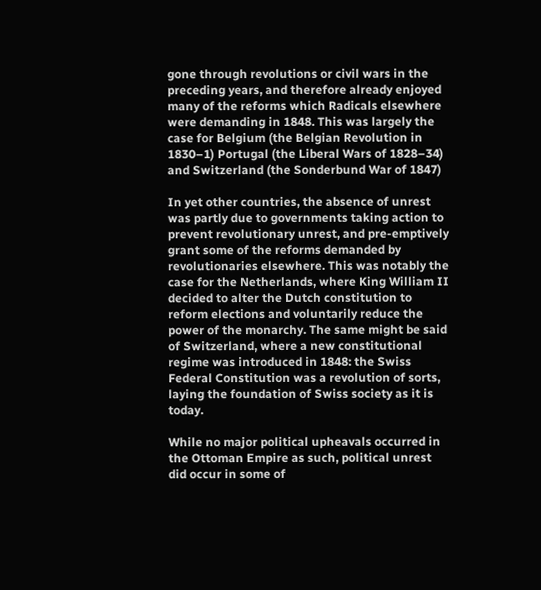gone through revolutions or civil wars in the preceding years, and therefore already enjoyed many of the reforms which Radicals elsewhere were demanding in 1848. This was largely the case for Belgium (the Belgian Revolution in 1830–1) Portugal (the Liberal Wars of 1828–34) and Switzerland (the Sonderbund War of 1847)

In yet other countries, the absence of unrest was partly due to governments taking action to prevent revolutionary unrest, and pre-emptively grant some of the reforms demanded by revolutionaries elsewhere. This was notably the case for the Netherlands, where King William II decided to alter the Dutch constitution to reform elections and voluntarily reduce the power of the monarchy. The same might be said of Switzerland, where a new constitutional regime was introduced in 1848: the Swiss Federal Constitution was a revolution of sorts, laying the foundation of Swiss society as it is today.

While no major political upheavals occurred in the Ottoman Empire as such, political unrest did occur in some of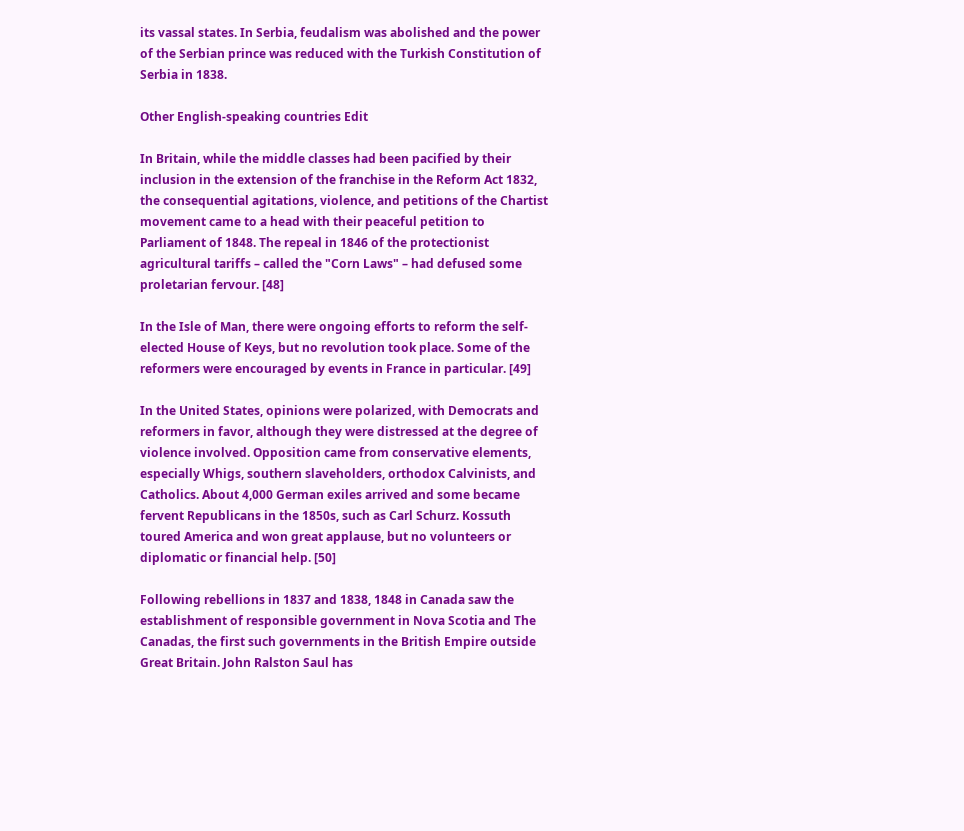its vassal states. In Serbia, feudalism was abolished and the power of the Serbian prince was reduced with the Turkish Constitution of Serbia in 1838.

Other English-speaking countries Edit

In Britain, while the middle classes had been pacified by their inclusion in the extension of the franchise in the Reform Act 1832, the consequential agitations, violence, and petitions of the Chartist movement came to a head with their peaceful petition to Parliament of 1848. The repeal in 1846 of the protectionist agricultural tariffs – called the "Corn Laws" – had defused some proletarian fervour. [48]

In the Isle of Man, there were ongoing efforts to reform the self-elected House of Keys, but no revolution took place. Some of the reformers were encouraged by events in France in particular. [49]

In the United States, opinions were polarized, with Democrats and reformers in favor, although they were distressed at the degree of violence involved. Opposition came from conservative elements, especially Whigs, southern slaveholders, orthodox Calvinists, and Catholics. About 4,000 German exiles arrived and some became fervent Republicans in the 1850s, such as Carl Schurz. Kossuth toured America and won great applause, but no volunteers or diplomatic or financial help. [50]

Following rebellions in 1837 and 1838, 1848 in Canada saw the establishment of responsible government in Nova Scotia and The Canadas, the first such governments in the British Empire outside Great Britain. John Ralston Saul has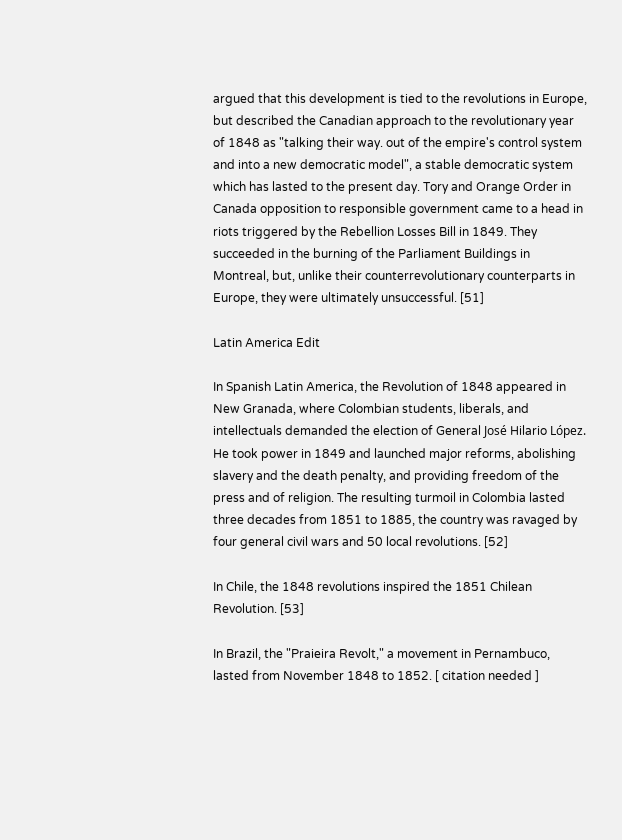argued that this development is tied to the revolutions in Europe, but described the Canadian approach to the revolutionary year of 1848 as "talking their way. out of the empire's control system and into a new democratic model", a stable democratic system which has lasted to the present day. Tory and Orange Order in Canada opposition to responsible government came to a head in riots triggered by the Rebellion Losses Bill in 1849. They succeeded in the burning of the Parliament Buildings in Montreal, but, unlike their counterrevolutionary counterparts in Europe, they were ultimately unsuccessful. [51]

Latin America Edit

In Spanish Latin America, the Revolution of 1848 appeared in New Granada, where Colombian students, liberals, and intellectuals demanded the election of General José Hilario López. He took power in 1849 and launched major reforms, abolishing slavery and the death penalty, and providing freedom of the press and of religion. The resulting turmoil in Colombia lasted three decades from 1851 to 1885, the country was ravaged by four general civil wars and 50 local revolutions. [52]

In Chile, the 1848 revolutions inspired the 1851 Chilean Revolution. [53]

In Brazil, the "Praieira Revolt," a movement in Pernambuco, lasted from November 1848 to 1852. [ citation needed ]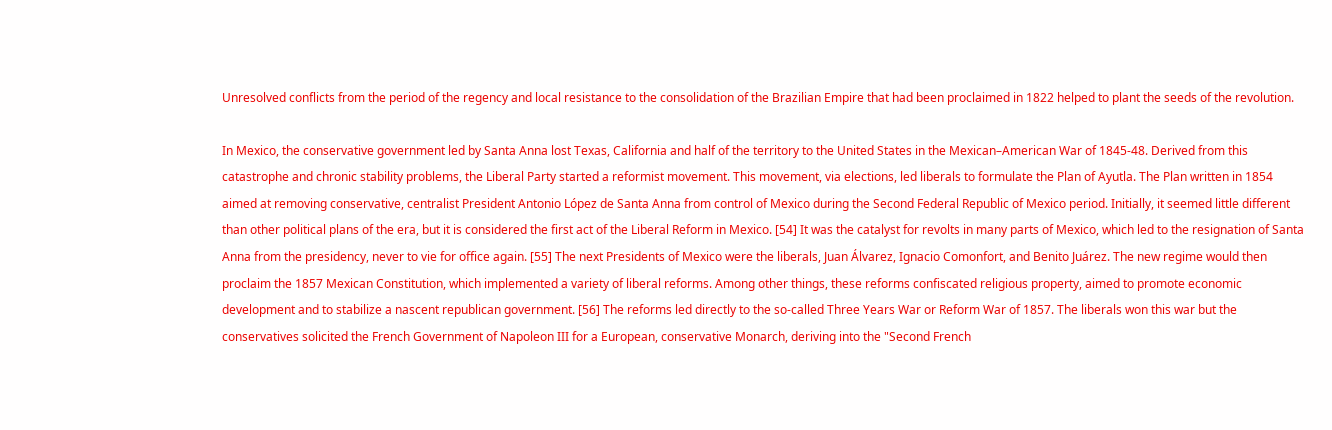Unresolved conflicts from the period of the regency and local resistance to the consolidation of the Brazilian Empire that had been proclaimed in 1822 helped to plant the seeds of the revolution.

In Mexico, the conservative government led by Santa Anna lost Texas, California and half of the territory to the United States in the Mexican–American War of 1845-48. Derived from this catastrophe and chronic stability problems, the Liberal Party started a reformist movement. This movement, via elections, led liberals to formulate the Plan of Ayutla. The Plan written in 1854 aimed at removing conservative, centralist President Antonio López de Santa Anna from control of Mexico during the Second Federal Republic of Mexico period. Initially, it seemed little different than other political plans of the era, but it is considered the first act of the Liberal Reform in Mexico. [54] It was the catalyst for revolts in many parts of Mexico, which led to the resignation of Santa Anna from the presidency, never to vie for office again. [55] The next Presidents of Mexico were the liberals, Juan Álvarez, Ignacio Comonfort, and Benito Juárez. The new regime would then proclaim the 1857 Mexican Constitution, which implemented a variety of liberal reforms. Among other things, these reforms confiscated religious property, aimed to promote economic development and to stabilize a nascent republican government. [56] The reforms led directly to the so-called Three Years War or Reform War of 1857. The liberals won this war but the conservatives solicited the French Government of Napoleon III for a European, conservative Monarch, deriving into the "Second French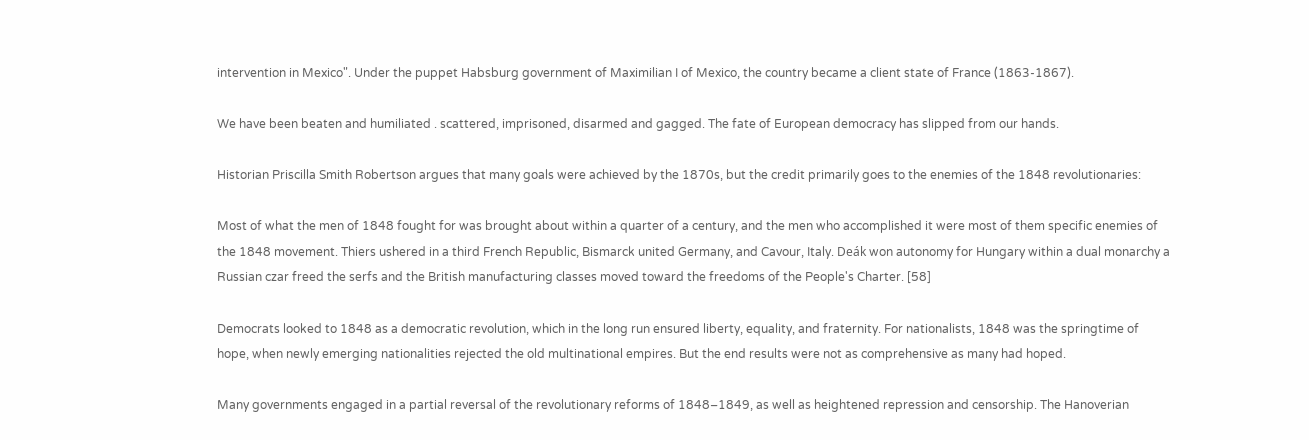intervention in Mexico". Under the puppet Habsburg government of Maximilian I of Mexico, the country became a client state of France (1863-1867).

We have been beaten and humiliated . scattered, imprisoned, disarmed and gagged. The fate of European democracy has slipped from our hands.

Historian Priscilla Smith Robertson argues that many goals were achieved by the 1870s, but the credit primarily goes to the enemies of the 1848 revolutionaries:

Most of what the men of 1848 fought for was brought about within a quarter of a century, and the men who accomplished it were most of them specific enemies of the 1848 movement. Thiers ushered in a third French Republic, Bismarck united Germany, and Cavour, Italy. Deák won autonomy for Hungary within a dual monarchy a Russian czar freed the serfs and the British manufacturing classes moved toward the freedoms of the People's Charter. [58]

Democrats looked to 1848 as a democratic revolution, which in the long run ensured liberty, equality, and fraternity. For nationalists, 1848 was the springtime of hope, when newly emerging nationalities rejected the old multinational empires. But the end results were not as comprehensive as many had hoped.

Many governments engaged in a partial reversal of the revolutionary reforms of 1848–1849, as well as heightened repression and censorship. The Hanoverian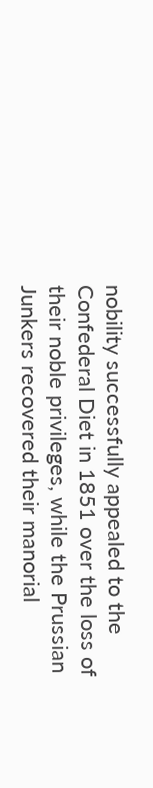nobility successfully appealed to the Confederal Diet in 1851 over the loss of their noble privileges, while the Prussian Junkers recovered their manorial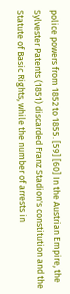police powers from 1852 to 1855. [59] [60] In the Austrian Empire, the Sylvester Patents (1851) discarded Franz Stadion's constitution and the Statute of Basic Rights, while the number of arrests in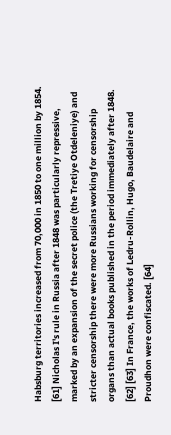Habsburg territories increased from 70,000 in 1850 to one million by 1854. [61] Nicholas I's rule in Russia after 1848 was particularly repressive, marked by an expansion of the secret police (the Tretiye Otdeleniye) and stricter censorship there were more Russians working for censorship organs than actual books published in the period immediately after 1848. [62] [63] In France, the works of Ledru-Rollin, Hugo, Baudelaire and Proudhon were confiscated. [64]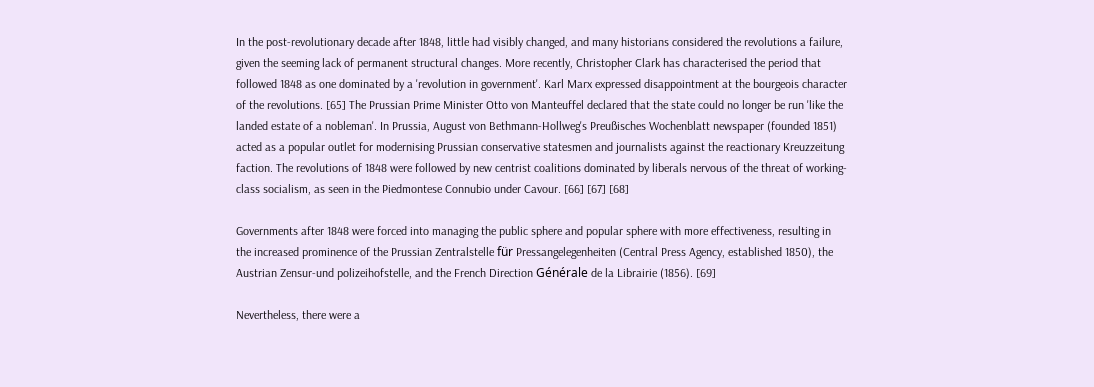In the post-revolutionary decade after 1848, little had visibly changed, and many historians considered the revolutions a failure, given the seeming lack of permanent structural changes. More recently, Christopher Clark has characterised the period that followed 1848 as one dominated by a 'revolution in government'. Karl Marx expressed disappointment at the bourgeois character of the revolutions. [65] The Prussian Prime Minister Otto von Manteuffel declared that the state could no longer be run 'like the landed estate of a nobleman'. In Prussia, August von Bethmann-Hollweg's Preußisches Wochenblatt newspaper (founded 1851) acted as a popular outlet for modernising Prussian conservative statesmen and journalists against the reactionary Kreuzzeitung faction. The revolutions of 1848 were followed by new centrist coalitions dominated by liberals nervous of the threat of working-class socialism, as seen in the Piedmontese Connubio under Cavour. [66] [67] [68]

Governments after 1848 were forced into managing the public sphere and popular sphere with more effectiveness, resulting in the increased prominence of the Prussian Zentralstelle für Pressangelegenheiten (Central Press Agency, established 1850), the Austrian Zensur-und polizeihofstelle, and the French Direction Générale de la Librairie (1856). [69]

Nevertheless, there were a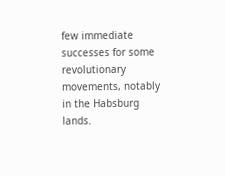few immediate successes for some revolutionary movements, notably in the Habsburg lands.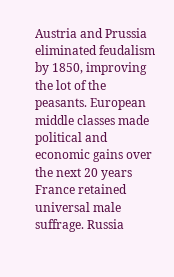Austria and Prussia eliminated feudalism by 1850, improving the lot of the peasants. European middle classes made political and economic gains over the next 20 years France retained universal male suffrage. Russia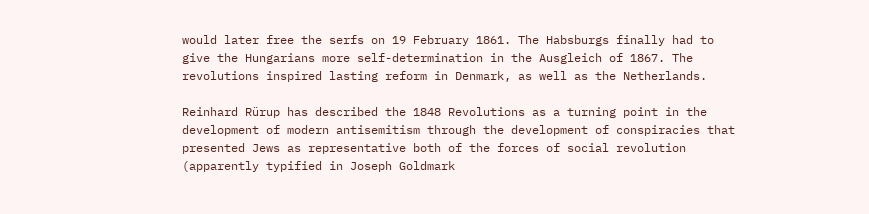would later free the serfs on 19 February 1861. The Habsburgs finally had to give the Hungarians more self-determination in the Ausgleich of 1867. The revolutions inspired lasting reform in Denmark, as well as the Netherlands.

Reinhard Rürup has described the 1848 Revolutions as a turning point in the development of modern antisemitism through the development of conspiracies that presented Jews as representative both of the forces of social revolution (apparently typified in Joseph Goldmark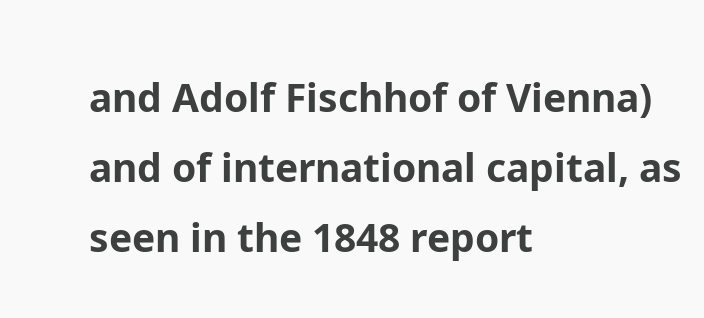and Adolf Fischhof of Vienna) and of international capital, as seen in the 1848 report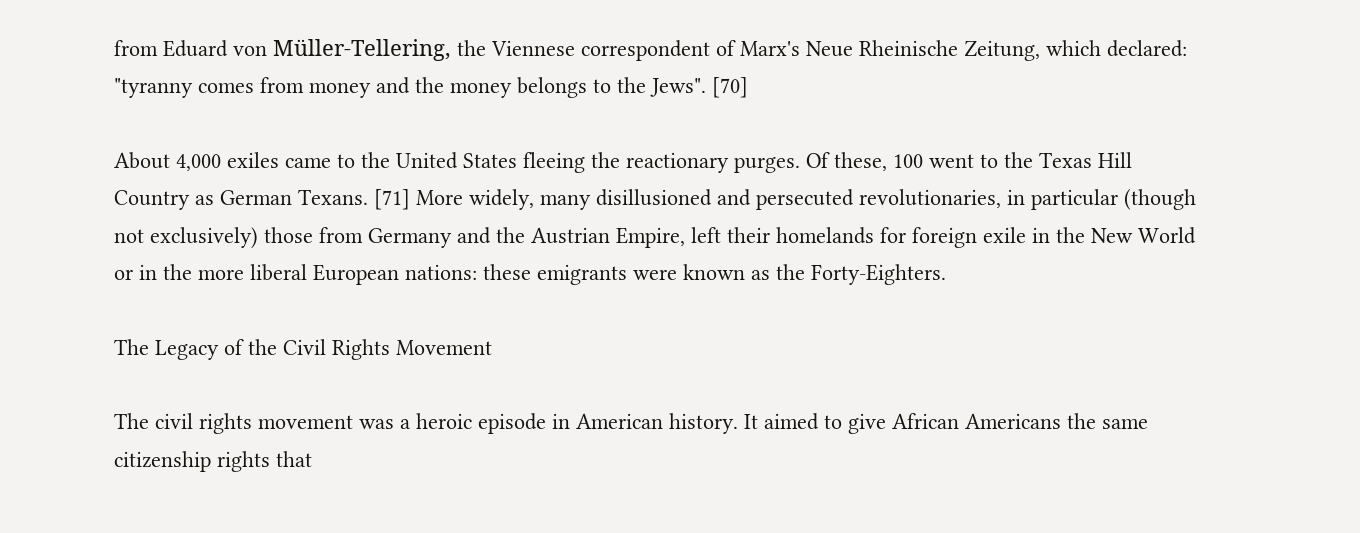from Eduard von Müller-Tellering, the Viennese correspondent of Marx's Neue Rheinische Zeitung, which declared: "tyranny comes from money and the money belongs to the Jews". [70]

About 4,000 exiles came to the United States fleeing the reactionary purges. Of these, 100 went to the Texas Hill Country as German Texans. [71] More widely, many disillusioned and persecuted revolutionaries, in particular (though not exclusively) those from Germany and the Austrian Empire, left their homelands for foreign exile in the New World or in the more liberal European nations: these emigrants were known as the Forty-Eighters.

The Legacy of the Civil Rights Movement

The civil rights movement was a heroic episode in American history. It aimed to give African Americans the same citizenship rights that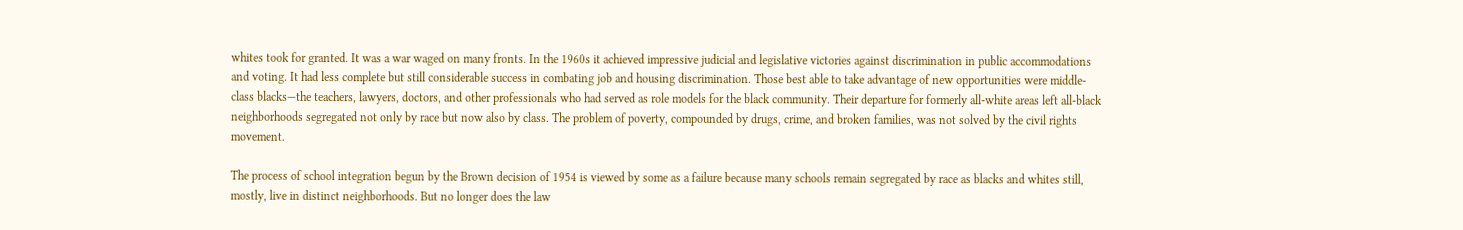whites took for granted. It was a war waged on many fronts. In the 1960s it achieved impressive judicial and legislative victories against discrimination in public accommodations and voting. It had less complete but still considerable success in combating job and housing discrimination. Those best able to take advantage of new opportunities were middle-class blacks—the teachers, lawyers, doctors, and other professionals who had served as role models for the black community. Their departure for formerly all-white areas left all-black neighborhoods segregated not only by race but now also by class. The problem of poverty, compounded by drugs, crime, and broken families, was not solved by the civil rights movement.

The process of school integration begun by the Brown decision of 1954 is viewed by some as a failure because many schools remain segregated by race as blacks and whites still, mostly, live in distinct neighborhoods. But no longer does the law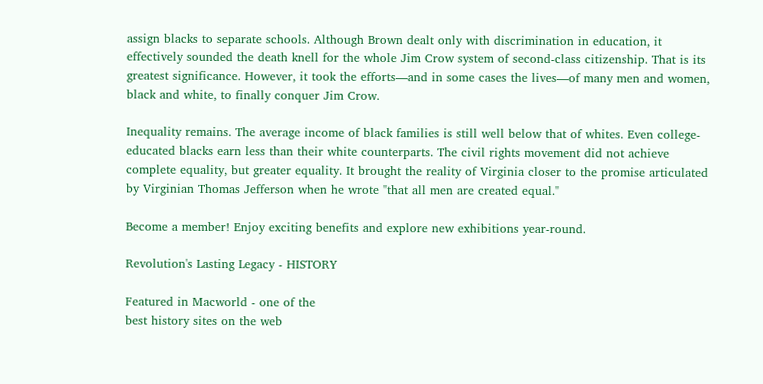assign blacks to separate schools. Although Brown dealt only with discrimination in education, it effectively sounded the death knell for the whole Jim Crow system of second-class citizenship. That is its greatest significance. However, it took the efforts—and in some cases the lives—of many men and women, black and white, to finally conquer Jim Crow.

Inequality remains. The average income of black families is still well below that of whites. Even college-educated blacks earn less than their white counterparts. The civil rights movement did not achieve complete equality, but greater equality. It brought the reality of Virginia closer to the promise articulated by Virginian Thomas Jefferson when he wrote "that all men are created equal."

Become a member! Enjoy exciting benefits and explore new exhibitions year-round.

Revolution's Lasting Legacy - HISTORY

Featured in Macworld - one of the
best history sites on the web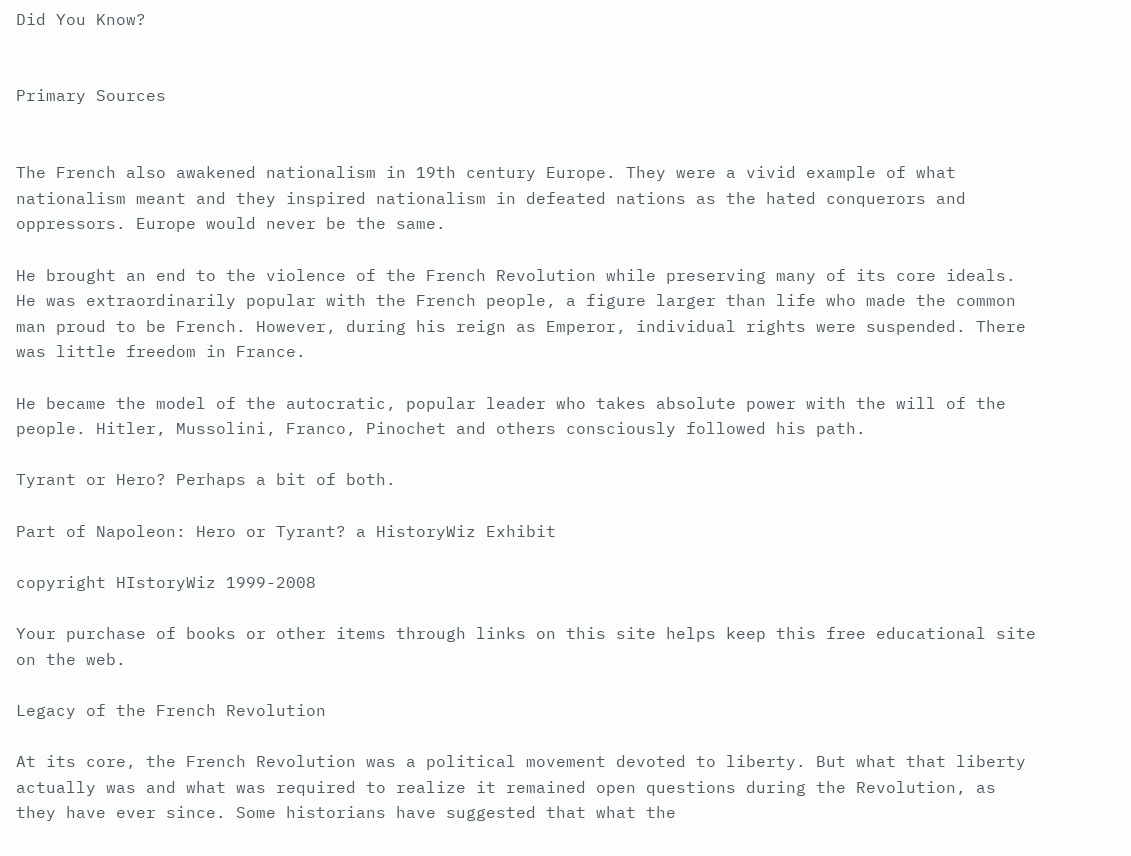Did You Know?


Primary Sources


The French also awakened nationalism in 19th century Europe. They were a vivid example of what nationalism meant and they inspired nationalism in defeated nations as the hated conquerors and oppressors. Europe would never be the same.

He brought an end to the violence of the French Revolution while preserving many of its core ideals. He was extraordinarily popular with the French people, a figure larger than life who made the common man proud to be French. However, during his reign as Emperor, individual rights were suspended. There was little freedom in France.

He became the model of the autocratic, popular leader who takes absolute power with the will of the people. Hitler, Mussolini, Franco, Pinochet and others consciously followed his path.

Tyrant or Hero? Perhaps a bit of both.

Part of Napoleon: Hero or Tyrant? a HistoryWiz Exhibit

copyright HIstoryWiz 1999-2008

Your purchase of books or other items through links on this site helps keep this free educational site on the web.

Legacy of the French Revolution

At its core, the French Revolution was a political movement devoted to liberty. But what that liberty actually was and what was required to realize it remained open questions during the Revolution, as they have ever since. Some historians have suggested that what the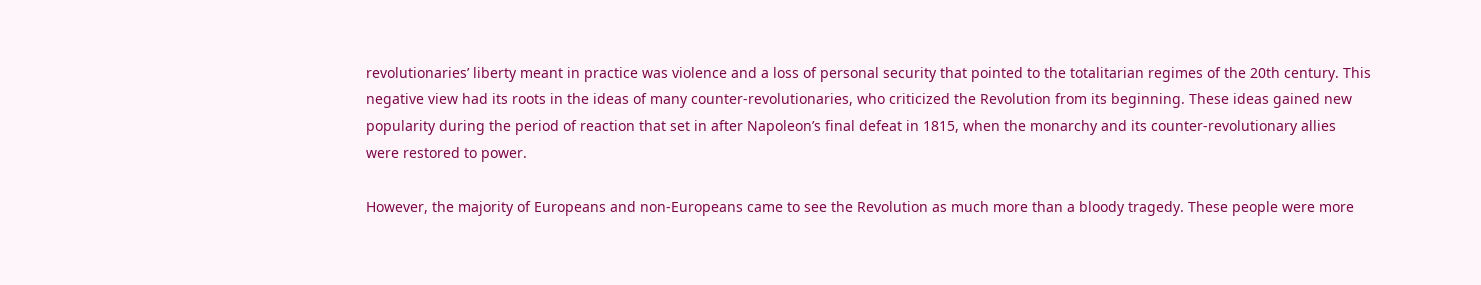revolutionaries’ liberty meant in practice was violence and a loss of personal security that pointed to the totalitarian regimes of the 20th century. This negative view had its roots in the ideas of many counter-revolutionaries, who criticized the Revolution from its beginning. These ideas gained new popularity during the period of reaction that set in after Napoleon’s final defeat in 1815, when the monarchy and its counter-revolutionary allies were restored to power.

However, the majority of Europeans and non-Europeans came to see the Revolution as much more than a bloody tragedy. These people were more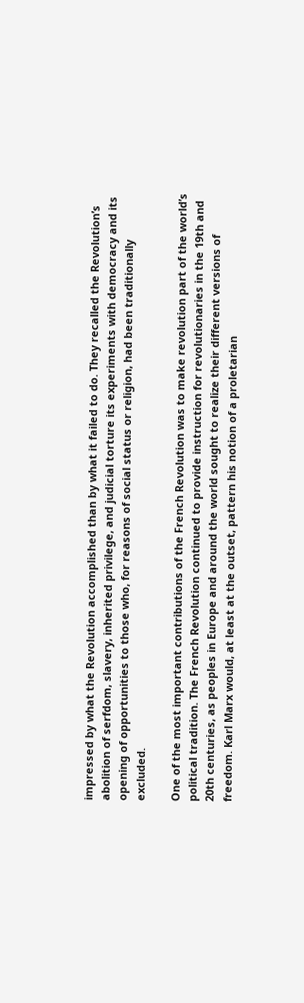impressed by what the Revolution accomplished than by what it failed to do. They recalled the Revolution’s abolition of serfdom, slavery, inherited privilege, and judicial torture its experiments with democracy and its opening of opportunities to those who, for reasons of social status or religion, had been traditionally excluded.

One of the most important contributions of the French Revolution was to make revolution part of the world’s political tradition. The French Revolution continued to provide instruction for revolutionaries in the 19th and 20th centuries, as peoples in Europe and around the world sought to realize their different versions of freedom. Karl Marx would, at least at the outset, pattern his notion of a proletarian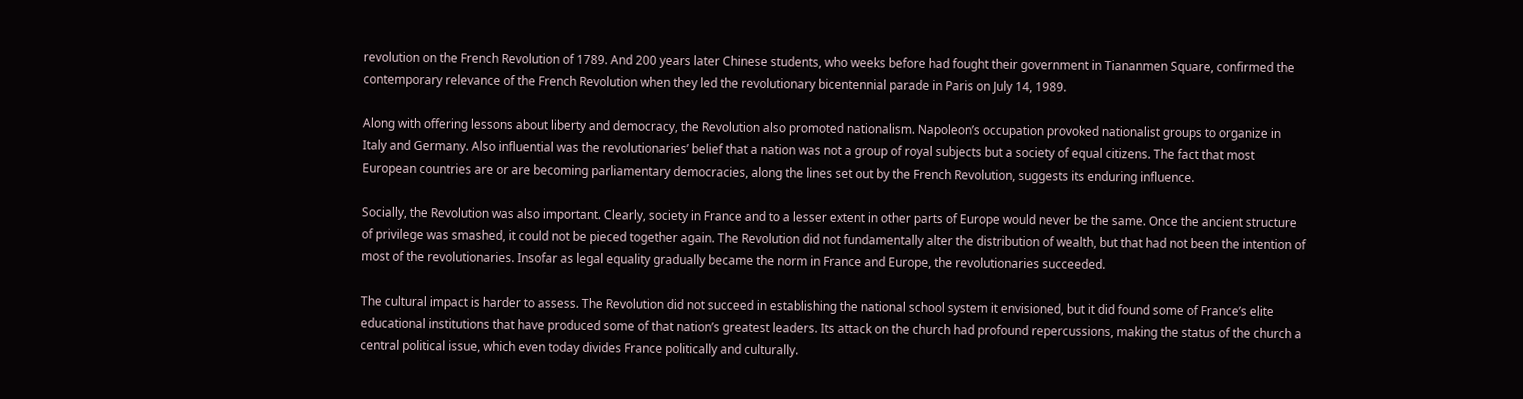revolution on the French Revolution of 1789. And 200 years later Chinese students, who weeks before had fought their government in Tiananmen Square, confirmed the contemporary relevance of the French Revolution when they led the revolutionary bicentennial parade in Paris on July 14, 1989.

Along with offering lessons about liberty and democracy, the Revolution also promoted nationalism. Napoleon’s occupation provoked nationalist groups to organize in Italy and Germany. Also influential was the revolutionaries’ belief that a nation was not a group of royal subjects but a society of equal citizens. The fact that most European countries are or are becoming parliamentary democracies, along the lines set out by the French Revolution, suggests its enduring influence.

Socially, the Revolution was also important. Clearly, society in France and to a lesser extent in other parts of Europe would never be the same. Once the ancient structure of privilege was smashed, it could not be pieced together again. The Revolution did not fundamentally alter the distribution of wealth, but that had not been the intention of most of the revolutionaries. Insofar as legal equality gradually became the norm in France and Europe, the revolutionaries succeeded.

The cultural impact is harder to assess. The Revolution did not succeed in establishing the national school system it envisioned, but it did found some of France’s elite educational institutions that have produced some of that nation’s greatest leaders. Its attack on the church had profound repercussions, making the status of the church a central political issue, which even today divides France politically and culturally.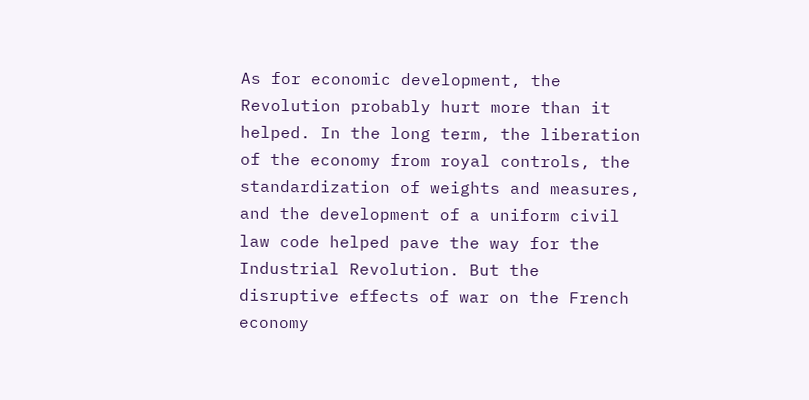As for economic development, the Revolution probably hurt more than it helped. In the long term, the liberation of the economy from royal controls, the standardization of weights and measures, and the development of a uniform civil law code helped pave the way for the Industrial Revolution. But the disruptive effects of war on the French economy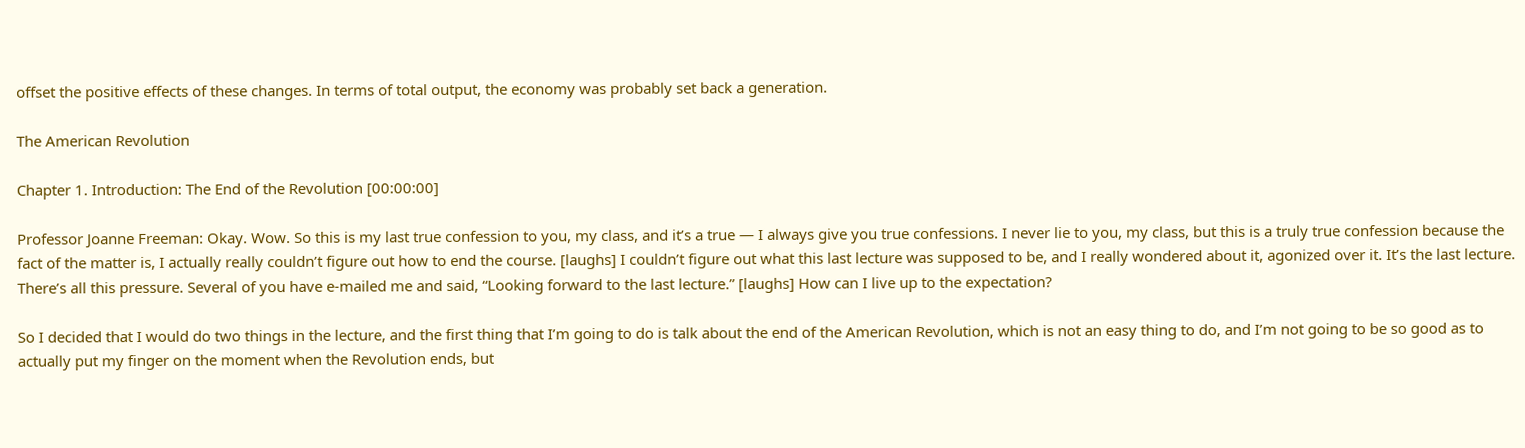offset the positive effects of these changes. In terms of total output, the economy was probably set back a generation.

The American Revolution

Chapter 1. Introduction: The End of the Revolution [00:00:00]

Professor Joanne Freeman: Okay. Wow. So this is my last true confession to you, my class, and it’s a true — I always give you true confessions. I never lie to you, my class, but this is a truly true confession because the fact of the matter is, I actually really couldn’t figure out how to end the course. [laughs] I couldn’t figure out what this last lecture was supposed to be, and I really wondered about it, agonized over it. It’s the last lecture. There’s all this pressure. Several of you have e-mailed me and said, “Looking forward to the last lecture.” [laughs] How can I live up to the expectation?

So I decided that I would do two things in the lecture, and the first thing that I’m going to do is talk about the end of the American Revolution, which is not an easy thing to do, and I’m not going to be so good as to actually put my finger on the moment when the Revolution ends, but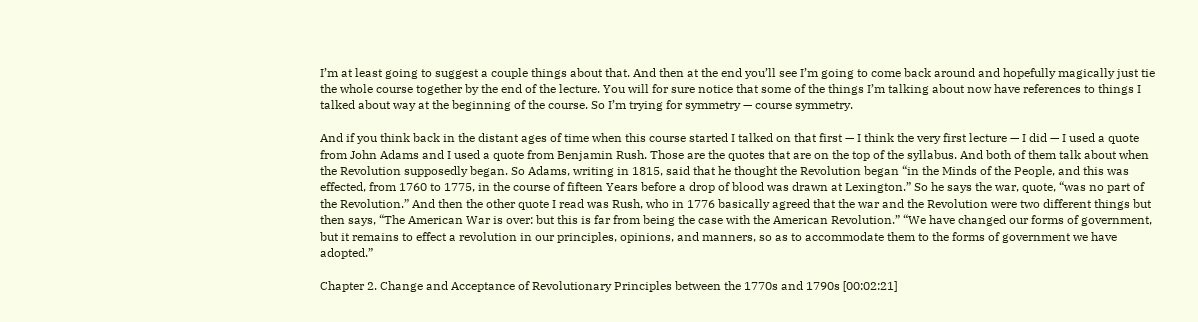I’m at least going to suggest a couple things about that. And then at the end you’ll see I’m going to come back around and hopefully magically just tie the whole course together by the end of the lecture. You will for sure notice that some of the things I’m talking about now have references to things I talked about way at the beginning of the course. So I’m trying for symmetry — course symmetry.

And if you think back in the distant ages of time when this course started I talked on that first — I think the very first lecture — I did — I used a quote from John Adams and I used a quote from Benjamin Rush. Those are the quotes that are on the top of the syllabus. And both of them talk about when the Revolution supposedly began. So Adams, writing in 1815, said that he thought the Revolution began “in the Minds of the People, and this was effected, from 1760 to 1775, in the course of fifteen Years before a drop of blood was drawn at Lexington.” So he says the war, quote, “was no part of the Revolution.” And then the other quote I read was Rush, who in 1776 basically agreed that the war and the Revolution were two different things but then says, “The American War is over: but this is far from being the case with the American Revolution.” “We have changed our forms of government, but it remains to effect a revolution in our principles, opinions, and manners, so as to accommodate them to the forms of government we have adopted.”

Chapter 2. Change and Acceptance of Revolutionary Principles between the 1770s and 1790s [00:02:21]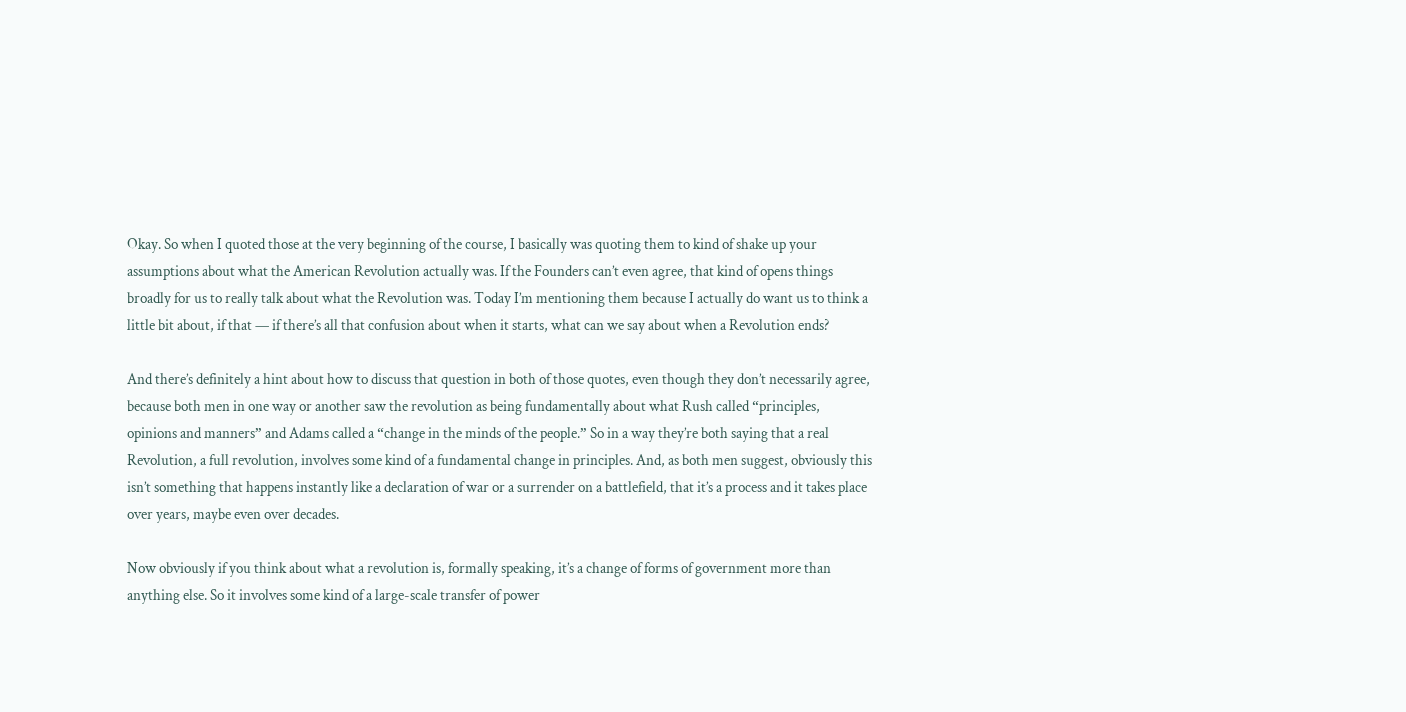Okay. So when I quoted those at the very beginning of the course, I basically was quoting them to kind of shake up your assumptions about what the American Revolution actually was. If the Founders can’t even agree, that kind of opens things broadly for us to really talk about what the Revolution was. Today I’m mentioning them because I actually do want us to think a little bit about, if that — if there’s all that confusion about when it starts, what can we say about when a Revolution ends?

And there’s definitely a hint about how to discuss that question in both of those quotes, even though they don’t necessarily agree, because both men in one way or another saw the revolution as being fundamentally about what Rush called “principles, opinions and manners” and Adams called a “change in the minds of the people.” So in a way they’re both saying that a real Revolution, a full revolution, involves some kind of a fundamental change in principles. And, as both men suggest, obviously this isn’t something that happens instantly like a declaration of war or a surrender on a battlefield, that it’s a process and it takes place over years, maybe even over decades.

Now obviously if you think about what a revolution is, formally speaking, it’s a change of forms of government more than anything else. So it involves some kind of a large-scale transfer of power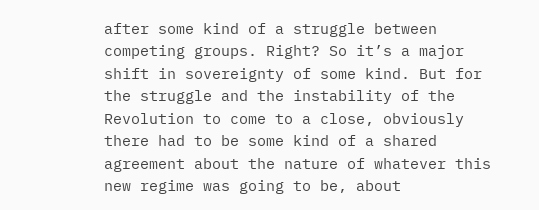after some kind of a struggle between competing groups. Right? So it’s a major shift in sovereignty of some kind. But for the struggle and the instability of the Revolution to come to a close, obviously there had to be some kind of a shared agreement about the nature of whatever this new regime was going to be, about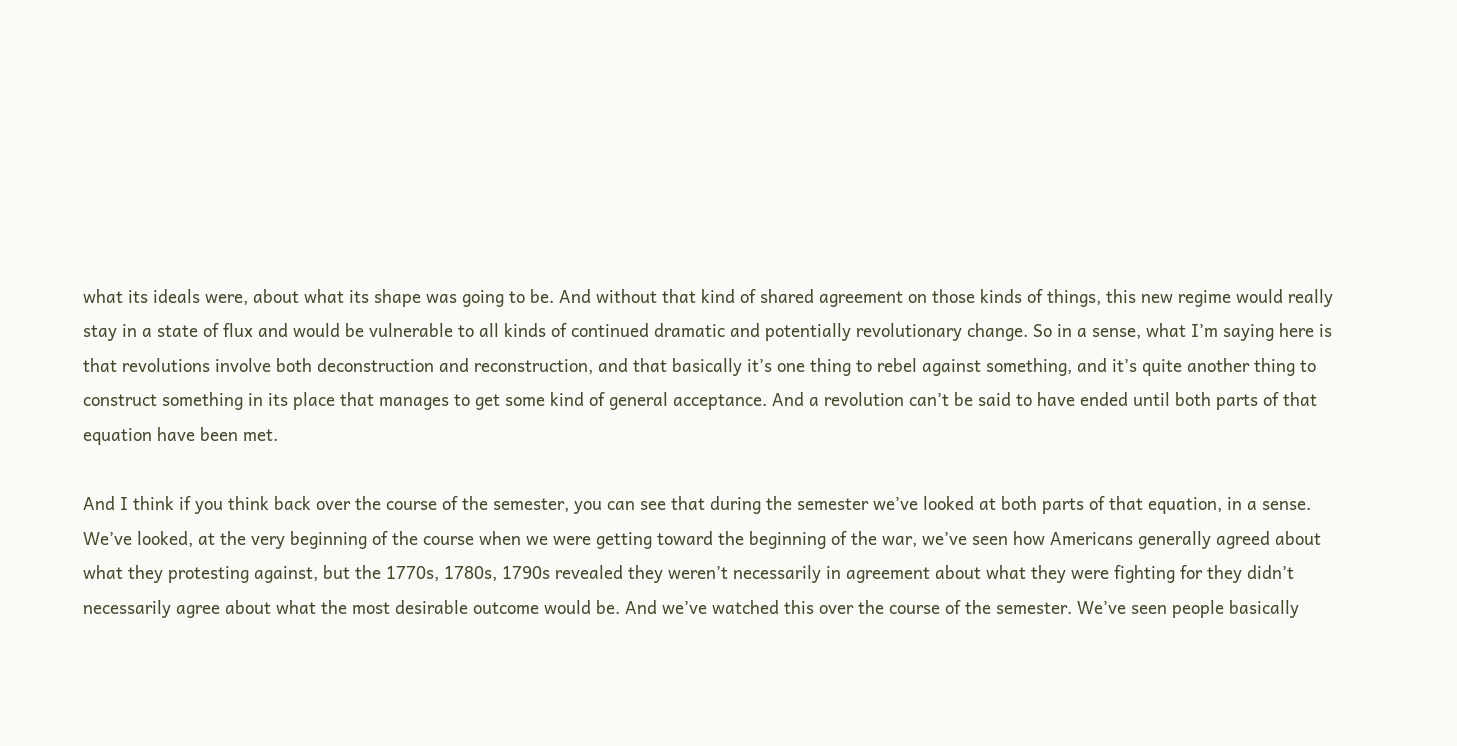what its ideals were, about what its shape was going to be. And without that kind of shared agreement on those kinds of things, this new regime would really stay in a state of flux and would be vulnerable to all kinds of continued dramatic and potentially revolutionary change. So in a sense, what I’m saying here is that revolutions involve both deconstruction and reconstruction, and that basically it’s one thing to rebel against something, and it’s quite another thing to construct something in its place that manages to get some kind of general acceptance. And a revolution can’t be said to have ended until both parts of that equation have been met.

And I think if you think back over the course of the semester, you can see that during the semester we’ve looked at both parts of that equation, in a sense. We’ve looked, at the very beginning of the course when we were getting toward the beginning of the war, we’ve seen how Americans generally agreed about what they protesting against, but the 1770s, 1780s, 1790s revealed they weren’t necessarily in agreement about what they were fighting for they didn’t necessarily agree about what the most desirable outcome would be. And we’ve watched this over the course of the semester. We’ve seen people basically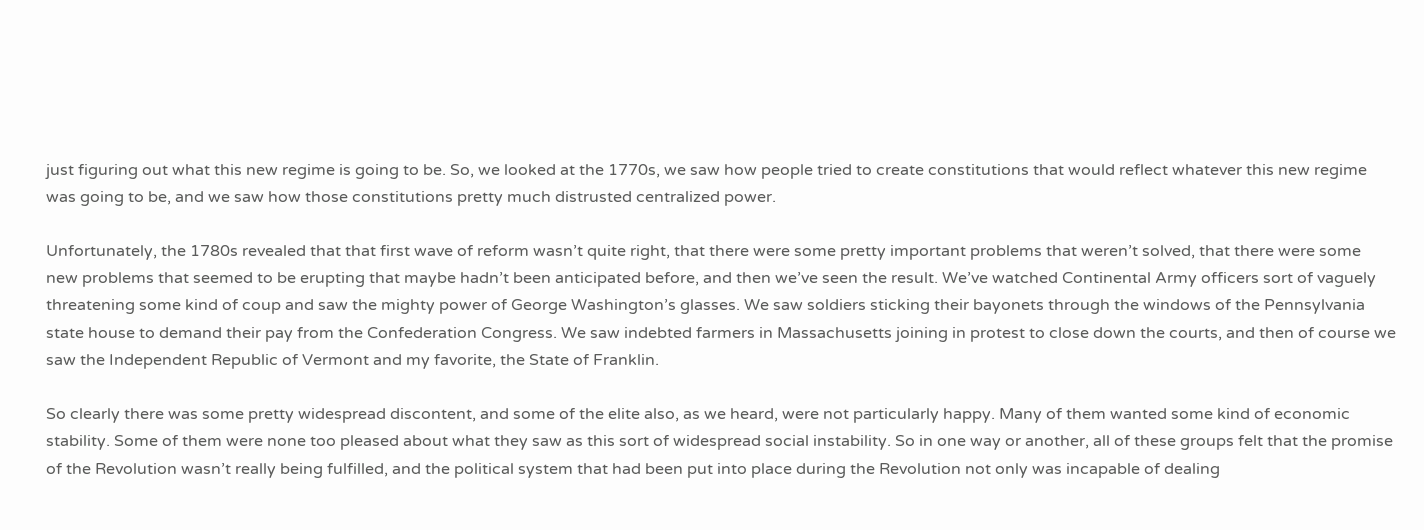just figuring out what this new regime is going to be. So, we looked at the 1770s, we saw how people tried to create constitutions that would reflect whatever this new regime was going to be, and we saw how those constitutions pretty much distrusted centralized power.

Unfortunately, the 1780s revealed that that first wave of reform wasn’t quite right, that there were some pretty important problems that weren’t solved, that there were some new problems that seemed to be erupting that maybe hadn’t been anticipated before, and then we’ve seen the result. We’ve watched Continental Army officers sort of vaguely threatening some kind of coup and saw the mighty power of George Washington’s glasses. We saw soldiers sticking their bayonets through the windows of the Pennsylvania state house to demand their pay from the Confederation Congress. We saw indebted farmers in Massachusetts joining in protest to close down the courts, and then of course we saw the Independent Republic of Vermont and my favorite, the State of Franklin.

So clearly there was some pretty widespread discontent, and some of the elite also, as we heard, were not particularly happy. Many of them wanted some kind of economic stability. Some of them were none too pleased about what they saw as this sort of widespread social instability. So in one way or another, all of these groups felt that the promise of the Revolution wasn’t really being fulfilled, and the political system that had been put into place during the Revolution not only was incapable of dealing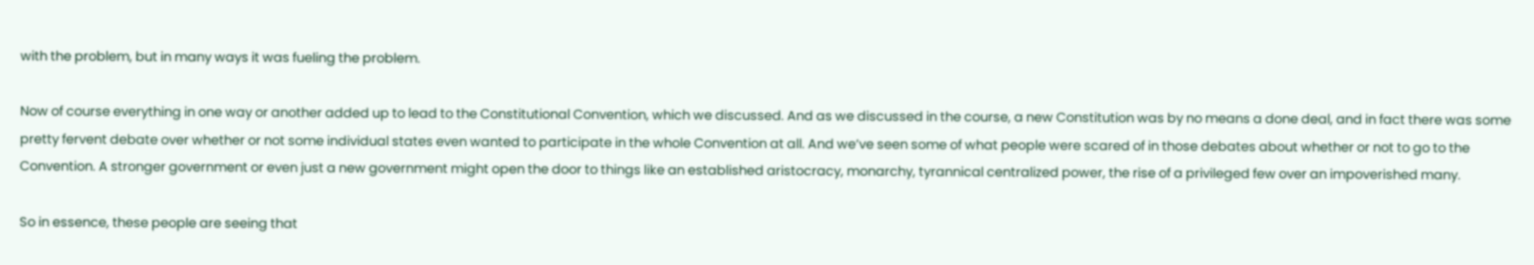with the problem, but in many ways it was fueling the problem.

Now of course everything in one way or another added up to lead to the Constitutional Convention, which we discussed. And as we discussed in the course, a new Constitution was by no means a done deal, and in fact there was some pretty fervent debate over whether or not some individual states even wanted to participate in the whole Convention at all. And we’ve seen some of what people were scared of in those debates about whether or not to go to the Convention. A stronger government or even just a new government might open the door to things like an established aristocracy, monarchy, tyrannical centralized power, the rise of a privileged few over an impoverished many.

So in essence, these people are seeing that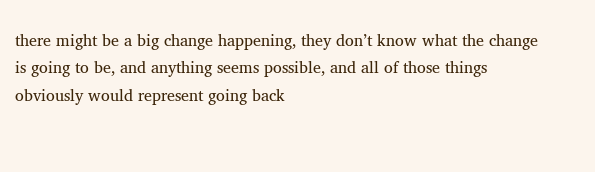there might be a big change happening, they don’t know what the change is going to be, and anything seems possible, and all of those things obviously would represent going back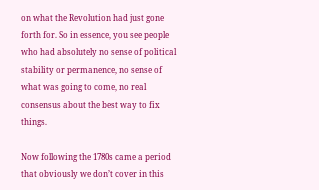on what the Revolution had just gone forth for. So in essence, you see people who had absolutely no sense of political stability or permanence, no sense of what was going to come, no real consensus about the best way to fix things.

Now following the 1780s came a period that obviously we don’t cover in this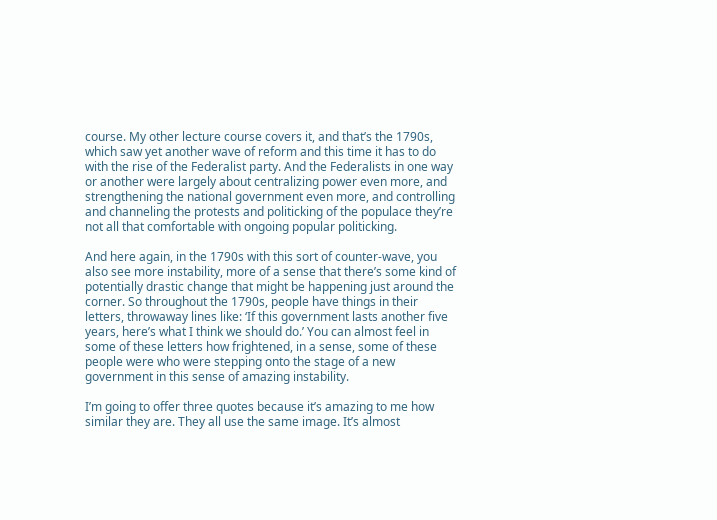course. My other lecture course covers it, and that’s the 1790s, which saw yet another wave of reform and this time it has to do with the rise of the Federalist party. And the Federalists in one way or another were largely about centralizing power even more, and strengthening the national government even more, and controlling and channeling the protests and politicking of the populace they’re not all that comfortable with ongoing popular politicking.

And here again, in the 1790s with this sort of counter-wave, you also see more instability, more of a sense that there’s some kind of potentially drastic change that might be happening just around the corner. So throughout the 1790s, people have things in their letters, throwaway lines like: ‘If this government lasts another five years, here’s what I think we should do.’ You can almost feel in some of these letters how frightened, in a sense, some of these people were who were stepping onto the stage of a new government in this sense of amazing instability.

I’m going to offer three quotes because it’s amazing to me how similar they are. They all use the same image. It’s almost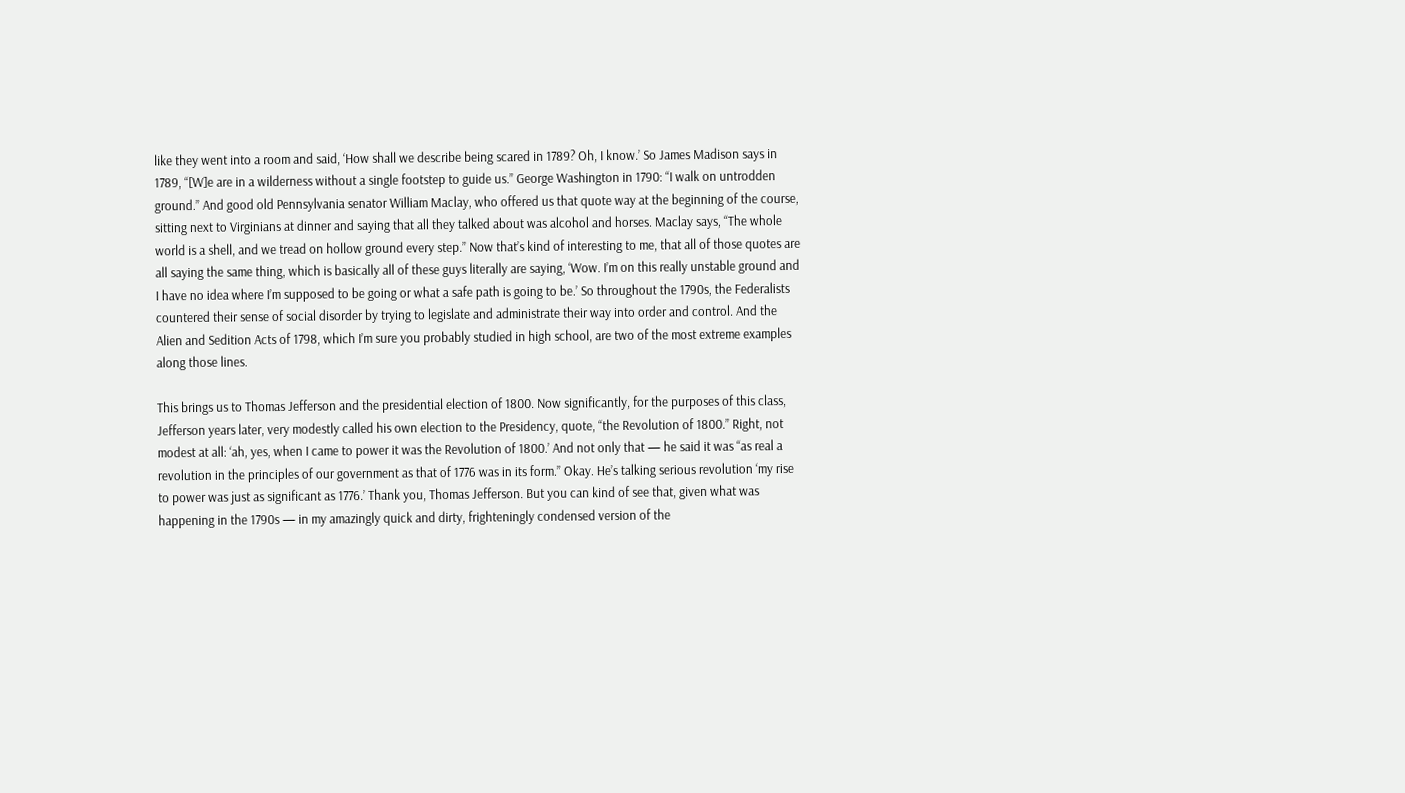like they went into a room and said, ‘How shall we describe being scared in 1789? Oh, I know.’ So James Madison says in 1789, “[W]e are in a wilderness without a single footstep to guide us.” George Washington in 1790: “I walk on untrodden ground.” And good old Pennsylvania senator William Maclay, who offered us that quote way at the beginning of the course, sitting next to Virginians at dinner and saying that all they talked about was alcohol and horses. Maclay says, “The whole world is a shell, and we tread on hollow ground every step.” Now that’s kind of interesting to me, that all of those quotes are all saying the same thing, which is basically all of these guys literally are saying, ‘Wow. I’m on this really unstable ground and I have no idea where I’m supposed to be going or what a safe path is going to be.’ So throughout the 1790s, the Federalists countered their sense of social disorder by trying to legislate and administrate their way into order and control. And the Alien and Sedition Acts of 1798, which I’m sure you probably studied in high school, are two of the most extreme examples along those lines.

This brings us to Thomas Jefferson and the presidential election of 1800. Now significantly, for the purposes of this class, Jefferson years later, very modestly called his own election to the Presidency, quote, “the Revolution of 1800.” Right, not modest at all: ‘ah, yes, when I came to power it was the Revolution of 1800.’ And not only that — he said it was “as real a revolution in the principles of our government as that of 1776 was in its form.” Okay. He’s talking serious revolution ‘my rise to power was just as significant as 1776.’ Thank you, Thomas Jefferson. But you can kind of see that, given what was happening in the 1790s — in my amazingly quick and dirty, frighteningly condensed version of the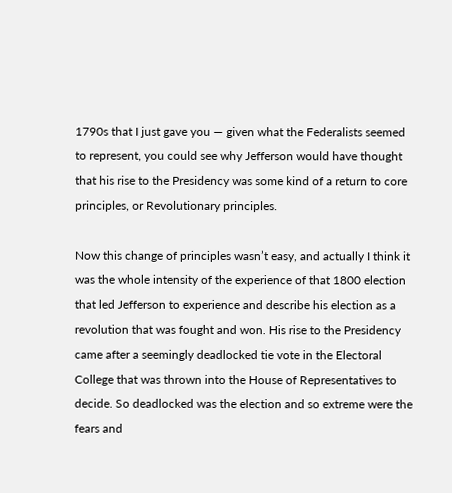1790s that I just gave you — given what the Federalists seemed to represent, you could see why Jefferson would have thought that his rise to the Presidency was some kind of a return to core principles, or Revolutionary principles.

Now this change of principles wasn’t easy, and actually I think it was the whole intensity of the experience of that 1800 election that led Jefferson to experience and describe his election as a revolution that was fought and won. His rise to the Presidency came after a seemingly deadlocked tie vote in the Electoral College that was thrown into the House of Representatives to decide. So deadlocked was the election and so extreme were the fears and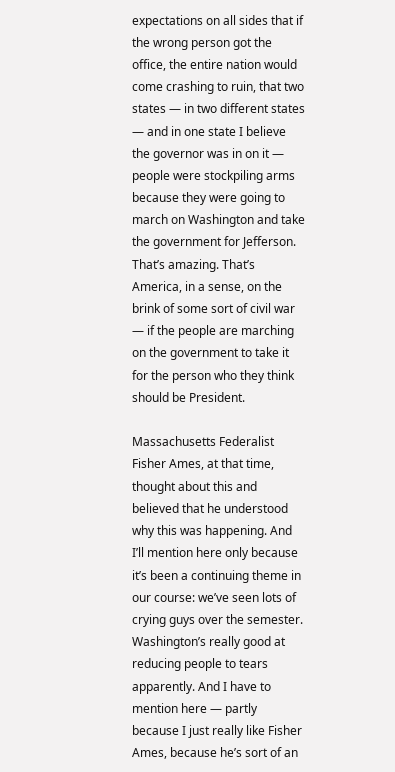expectations on all sides that if the wrong person got the office, the entire nation would come crashing to ruin, that two states — in two different states — and in one state I believe the governor was in on it — people were stockpiling arms because they were going to march on Washington and take the government for Jefferson. That’s amazing. That’s America, in a sense, on the brink of some sort of civil war — if the people are marching on the government to take it for the person who they think should be President.

Massachusetts Federalist Fisher Ames, at that time, thought about this and believed that he understood why this was happening. And I’ll mention here only because it’s been a continuing theme in our course: we’ve seen lots of crying guys over the semester. Washington’s really good at reducing people to tears apparently. And I have to mention here — partly because I just really like Fisher Ames, because he’s sort of an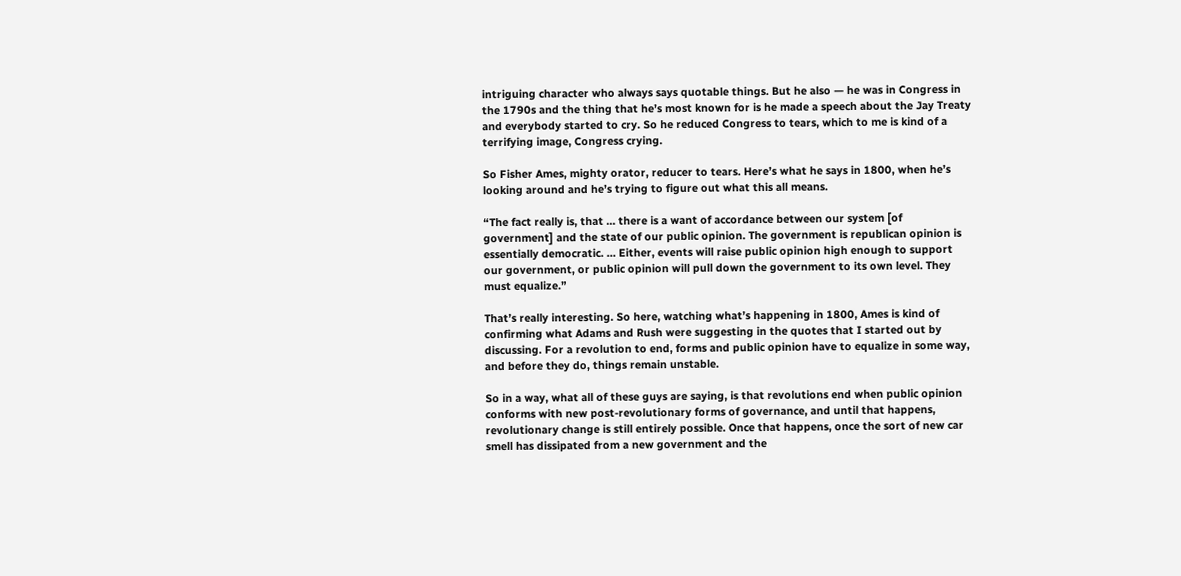intriguing character who always says quotable things. But he also — he was in Congress in the 1790s and the thing that he’s most known for is he made a speech about the Jay Treaty and everybody started to cry. So he reduced Congress to tears, which to me is kind of a terrifying image, Congress crying.

So Fisher Ames, mighty orator, reducer to tears. Here’s what he says in 1800, when he’s looking around and he’s trying to figure out what this all means.

“The fact really is, that … there is a want of accordance between our system [of government] and the state of our public opinion. The government is republican opinion is essentially democratic. … Either, events will raise public opinion high enough to support our government, or public opinion will pull down the government to its own level. They must equalize.”

That’s really interesting. So here, watching what’s happening in 1800, Ames is kind of confirming what Adams and Rush were suggesting in the quotes that I started out by discussing. For a revolution to end, forms and public opinion have to equalize in some way, and before they do, things remain unstable.

So in a way, what all of these guys are saying, is that revolutions end when public opinion conforms with new post-revolutionary forms of governance, and until that happens, revolutionary change is still entirely possible. Once that happens, once the sort of new car smell has dissipated from a new government and the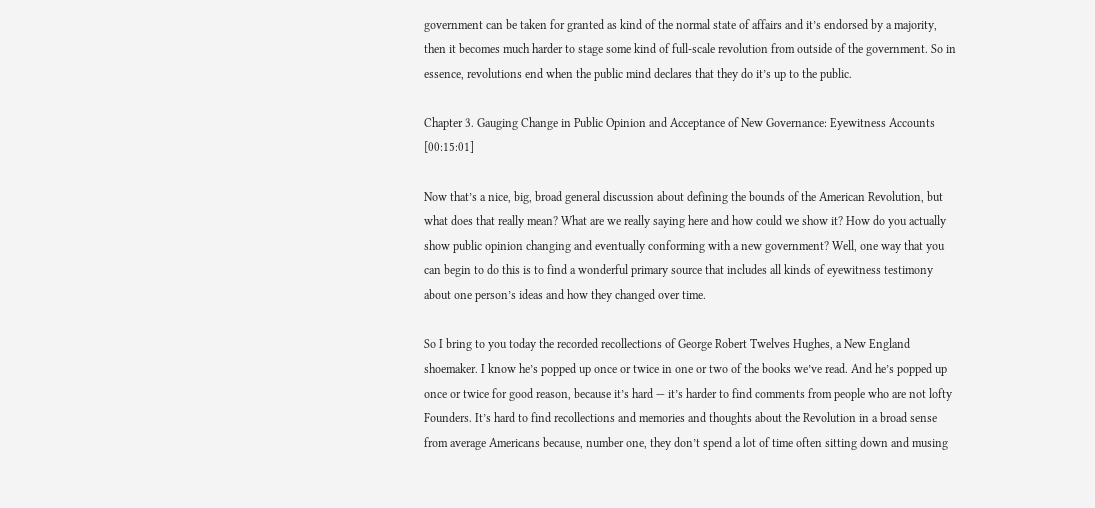government can be taken for granted as kind of the normal state of affairs and it’s endorsed by a majority, then it becomes much harder to stage some kind of full-scale revolution from outside of the government. So in essence, revolutions end when the public mind declares that they do it’s up to the public.

Chapter 3. Gauging Change in Public Opinion and Acceptance of New Governance: Eyewitness Accounts [00:15:01]

Now that’s a nice, big, broad general discussion about defining the bounds of the American Revolution, but what does that really mean? What are we really saying here and how could we show it? How do you actually show public opinion changing and eventually conforming with a new government? Well, one way that you can begin to do this is to find a wonderful primary source that includes all kinds of eyewitness testimony about one person’s ideas and how they changed over time.

So I bring to you today the recorded recollections of George Robert Twelves Hughes, a New England shoemaker. I know he’s popped up once or twice in one or two of the books we’ve read. And he’s popped up once or twice for good reason, because it’s hard — it’s harder to find comments from people who are not lofty Founders. It’s hard to find recollections and memories and thoughts about the Revolution in a broad sense from average Americans because, number one, they don’t spend a lot of time often sitting down and musing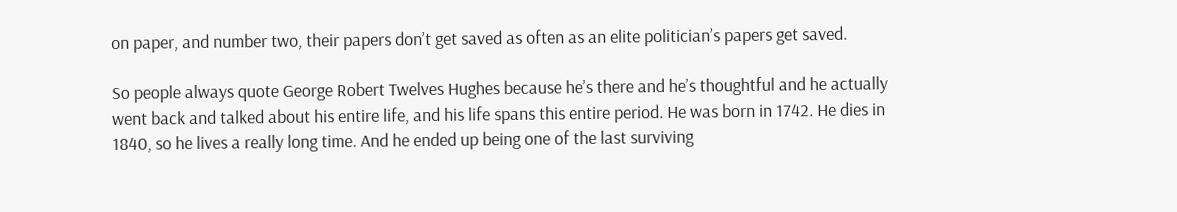on paper, and number two, their papers don’t get saved as often as an elite politician’s papers get saved.

So people always quote George Robert Twelves Hughes because he’s there and he’s thoughtful and he actually went back and talked about his entire life, and his life spans this entire period. He was born in 1742. He dies in 1840, so he lives a really long time. And he ended up being one of the last surviving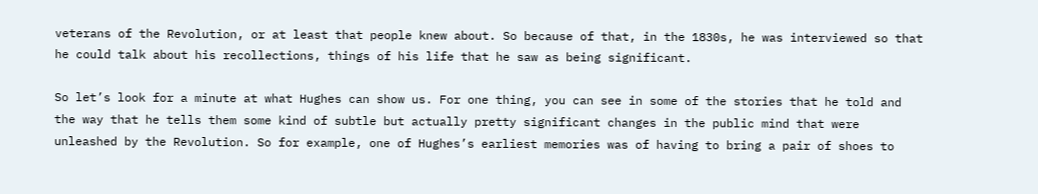veterans of the Revolution, or at least that people knew about. So because of that, in the 1830s, he was interviewed so that he could talk about his recollections, things of his life that he saw as being significant.

So let’s look for a minute at what Hughes can show us. For one thing, you can see in some of the stories that he told and the way that he tells them some kind of subtle but actually pretty significant changes in the public mind that were unleashed by the Revolution. So for example, one of Hughes’s earliest memories was of having to bring a pair of shoes to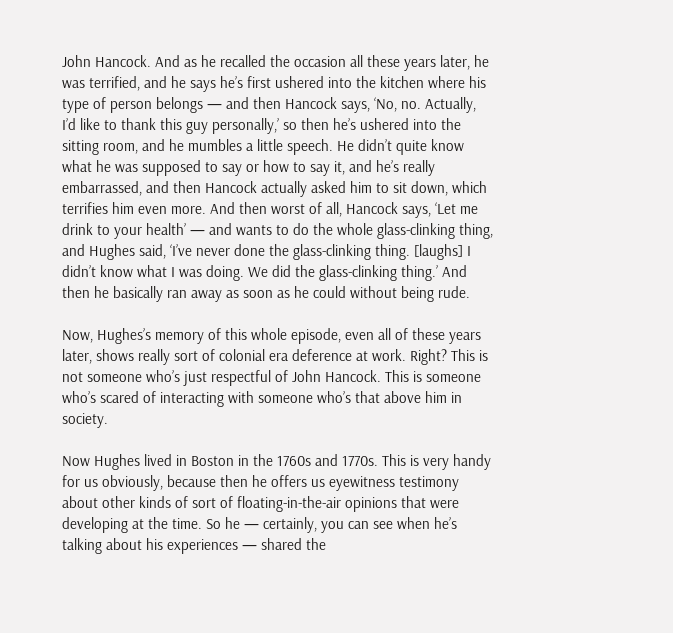John Hancock. And as he recalled the occasion all these years later, he was terrified, and he says he’s first ushered into the kitchen where his type of person belongs — and then Hancock says, ‘No, no. Actually, I’d like to thank this guy personally,’ so then he’s ushered into the sitting room, and he mumbles a little speech. He didn’t quite know what he was supposed to say or how to say it, and he’s really embarrassed, and then Hancock actually asked him to sit down, which terrifies him even more. And then worst of all, Hancock says, ‘Let me drink to your health’ — and wants to do the whole glass-clinking thing, and Hughes said, ‘I’ve never done the glass-clinking thing. [laughs] I didn’t know what I was doing. We did the glass-clinking thing.’ And then he basically ran away as soon as he could without being rude.

Now, Hughes’s memory of this whole episode, even all of these years later, shows really sort of colonial era deference at work. Right? This is not someone who’s just respectful of John Hancock. This is someone who’s scared of interacting with someone who’s that above him in society.

Now Hughes lived in Boston in the 1760s and 1770s. This is very handy for us obviously, because then he offers us eyewitness testimony about other kinds of sort of floating-in-the-air opinions that were developing at the time. So he — certainly, you can see when he’s talking about his experiences — shared the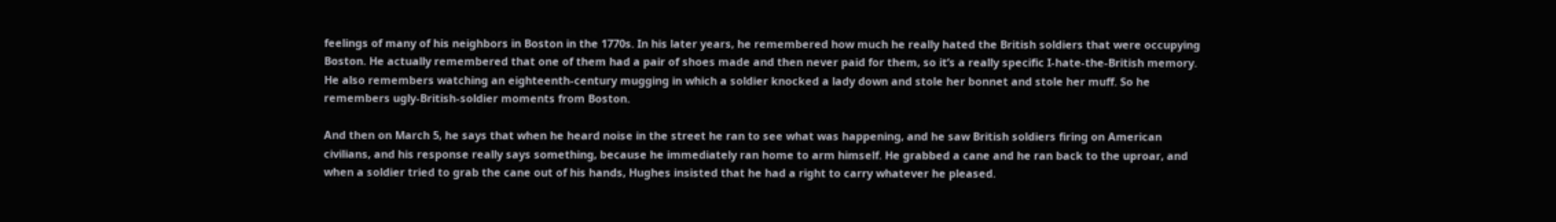feelings of many of his neighbors in Boston in the 1770s. In his later years, he remembered how much he really hated the British soldiers that were occupying Boston. He actually remembered that one of them had a pair of shoes made and then never paid for them, so it’s a really specific I-hate-the-British memory. He also remembers watching an eighteenth-century mugging in which a soldier knocked a lady down and stole her bonnet and stole her muff. So he remembers ugly-British-soldier moments from Boston.

And then on March 5, he says that when he heard noise in the street he ran to see what was happening, and he saw British soldiers firing on American civilians, and his response really says something, because he immediately ran home to arm himself. He grabbed a cane and he ran back to the uproar, and when a soldier tried to grab the cane out of his hands, Hughes insisted that he had a right to carry whatever he pleased.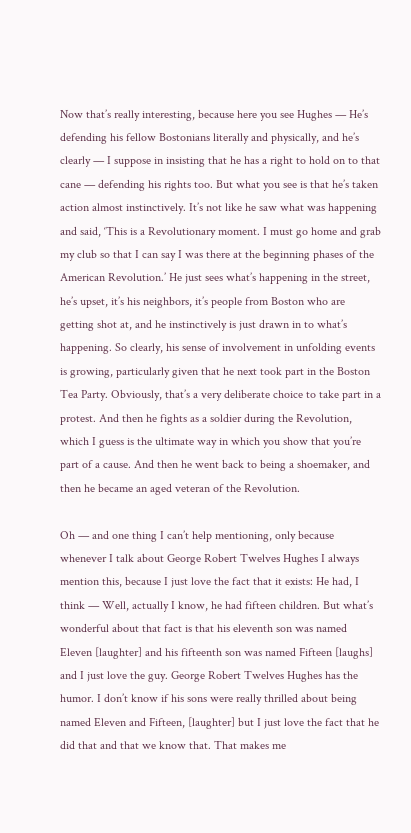Now that’s really interesting, because here you see Hughes — He’s defending his fellow Bostonians literally and physically, and he’s clearly — I suppose in insisting that he has a right to hold on to that cane — defending his rights too. But what you see is that he’s taken action almost instinctively. It’s not like he saw what was happening and said, ‘This is a Revolutionary moment. I must go home and grab my club so that I can say I was there at the beginning phases of the American Revolution.’ He just sees what’s happening in the street, he’s upset, it’s his neighbors, it’s people from Boston who are getting shot at, and he instinctively is just drawn in to what’s happening. So clearly, his sense of involvement in unfolding events is growing, particularly given that he next took part in the Boston Tea Party. Obviously, that’s a very deliberate choice to take part in a protest. And then he fights as a soldier during the Revolution, which I guess is the ultimate way in which you show that you’re part of a cause. And then he went back to being a shoemaker, and then he became an aged veteran of the Revolution.

Oh — and one thing I can’t help mentioning, only because whenever I talk about George Robert Twelves Hughes I always mention this, because I just love the fact that it exists: He had, I think — Well, actually I know, he had fifteen children. But what’s wonderful about that fact is that his eleventh son was named Eleven [laughter] and his fifteenth son was named Fifteen [laughs] and I just love the guy. George Robert Twelves Hughes has the humor. I don’t know if his sons were really thrilled about being named Eleven and Fifteen, [laughter] but I just love the fact that he did that and that we know that. That makes me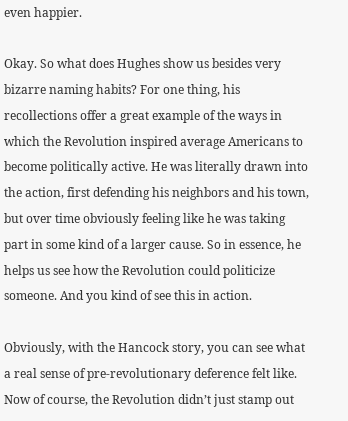even happier.

Okay. So what does Hughes show us besides very bizarre naming habits? For one thing, his recollections offer a great example of the ways in which the Revolution inspired average Americans to become politically active. He was literally drawn into the action, first defending his neighbors and his town, but over time obviously feeling like he was taking part in some kind of a larger cause. So in essence, he helps us see how the Revolution could politicize someone. And you kind of see this in action.

Obviously, with the Hancock story, you can see what a real sense of pre-revolutionary deference felt like. Now of course, the Revolution didn’t just stamp out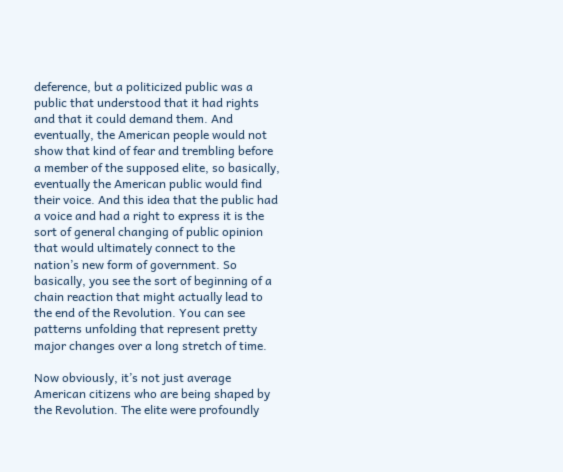deference, but a politicized public was a public that understood that it had rights and that it could demand them. And eventually, the American people would not show that kind of fear and trembling before a member of the supposed elite, so basically, eventually the American public would find their voice. And this idea that the public had a voice and had a right to express it is the sort of general changing of public opinion that would ultimately connect to the nation’s new form of government. So basically, you see the sort of beginning of a chain reaction that might actually lead to the end of the Revolution. You can see patterns unfolding that represent pretty major changes over a long stretch of time.

Now obviously, it’s not just average American citizens who are being shaped by the Revolution. The elite were profoundly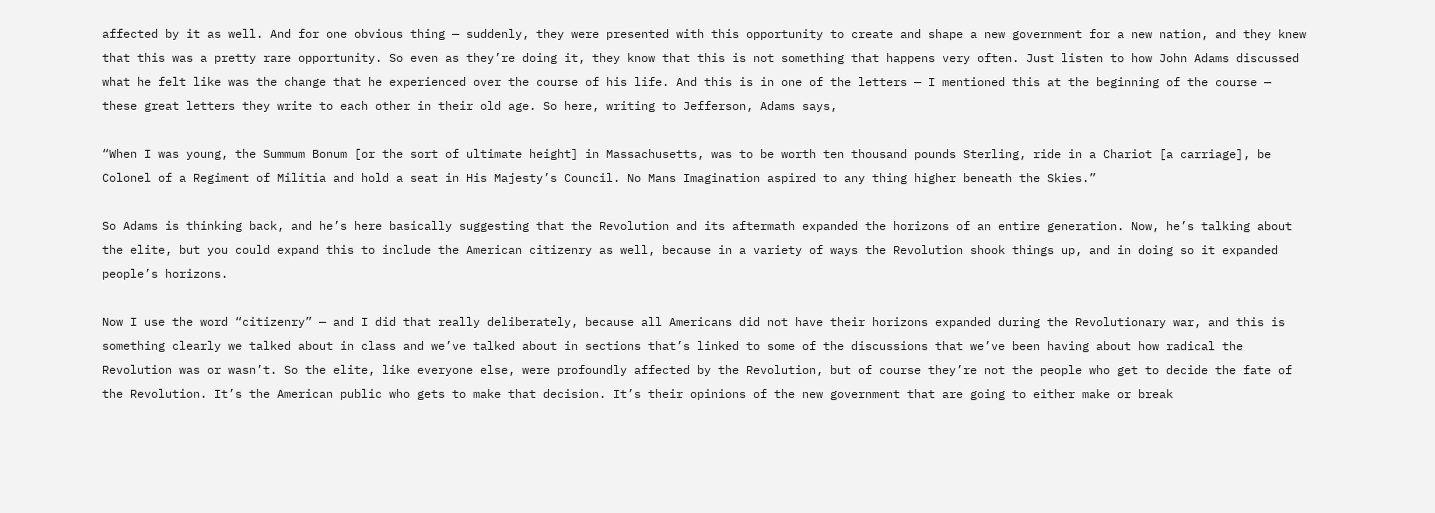affected by it as well. And for one obvious thing — suddenly, they were presented with this opportunity to create and shape a new government for a new nation, and they knew that this was a pretty rare opportunity. So even as they’re doing it, they know that this is not something that happens very often. Just listen to how John Adams discussed what he felt like was the change that he experienced over the course of his life. And this is in one of the letters — I mentioned this at the beginning of the course — these great letters they write to each other in their old age. So here, writing to Jefferson, Adams says,

“When I was young, the Summum Bonum [or the sort of ultimate height] in Massachusetts, was to be worth ten thousand pounds Sterling, ride in a Chariot [a carriage], be Colonel of a Regiment of Militia and hold a seat in His Majesty’s Council. No Mans Imagination aspired to any thing higher beneath the Skies.”

So Adams is thinking back, and he’s here basically suggesting that the Revolution and its aftermath expanded the horizons of an entire generation. Now, he’s talking about the elite, but you could expand this to include the American citizenry as well, because in a variety of ways the Revolution shook things up, and in doing so it expanded people’s horizons.

Now I use the word “citizenry” — and I did that really deliberately, because all Americans did not have their horizons expanded during the Revolutionary war, and this is something clearly we talked about in class and we’ve talked about in sections that’s linked to some of the discussions that we’ve been having about how radical the Revolution was or wasn’t. So the elite, like everyone else, were profoundly affected by the Revolution, but of course they’re not the people who get to decide the fate of the Revolution. It’s the American public who gets to make that decision. It’s their opinions of the new government that are going to either make or break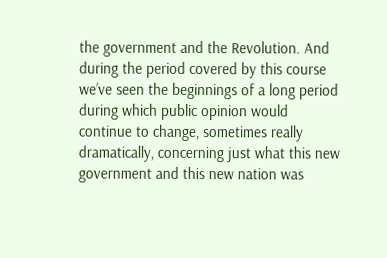the government and the Revolution. And during the period covered by this course we’ve seen the beginnings of a long period during which public opinion would continue to change, sometimes really dramatically, concerning just what this new government and this new nation was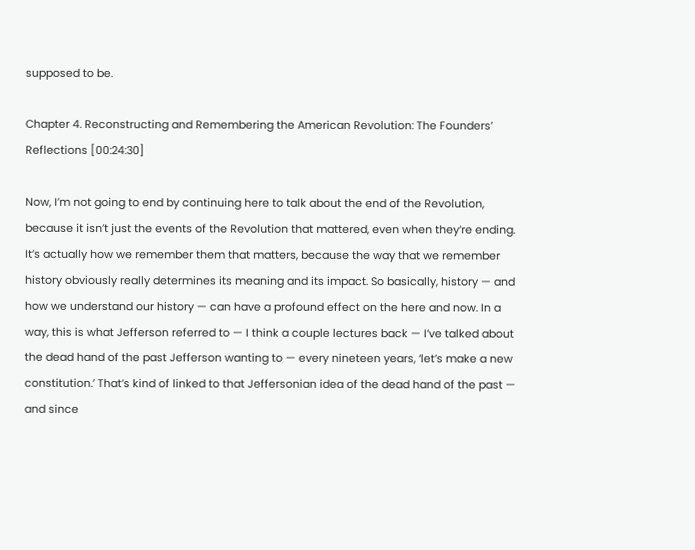supposed to be.

Chapter 4. Reconstructing and Remembering the American Revolution: The Founders’ Reflections [00:24:30]

Now, I’m not going to end by continuing here to talk about the end of the Revolution, because it isn’t just the events of the Revolution that mattered, even when they’re ending. It’s actually how we remember them that matters, because the way that we remember history obviously really determines its meaning and its impact. So basically, history — and how we understand our history — can have a profound effect on the here and now. In a way, this is what Jefferson referred to — I think a couple lectures back — I’ve talked about the dead hand of the past Jefferson wanting to — every nineteen years, ‘let’s make a new constitution.’ That’s kind of linked to that Jeffersonian idea of the dead hand of the past — and since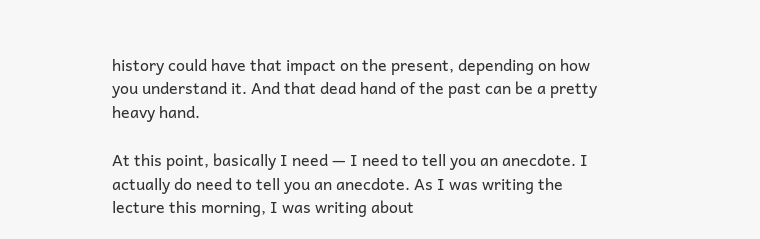history could have that impact on the present, depending on how you understand it. And that dead hand of the past can be a pretty heavy hand.

At this point, basically I need — I need to tell you an anecdote. I actually do need to tell you an anecdote. As I was writing the lecture this morning, I was writing about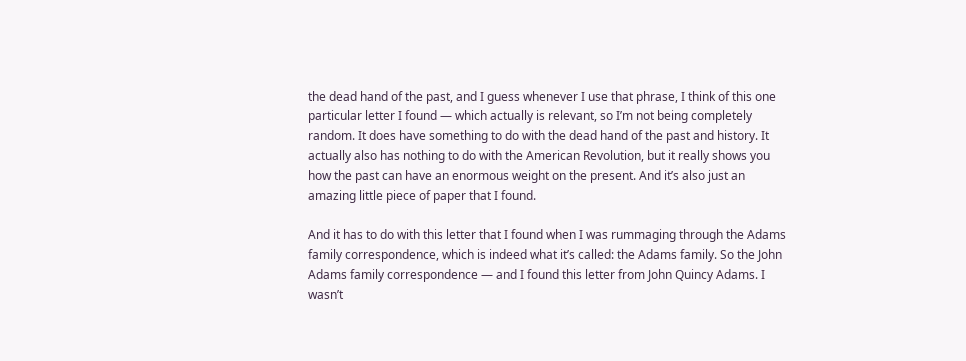the dead hand of the past, and I guess whenever I use that phrase, I think of this one particular letter I found — which actually is relevant, so I’m not being completely random. It does have something to do with the dead hand of the past and history. It actually also has nothing to do with the American Revolution, but it really shows you how the past can have an enormous weight on the present. And it’s also just an amazing little piece of paper that I found.

And it has to do with this letter that I found when I was rummaging through the Adams family correspondence, which is indeed what it’s called: the Adams family. So the John Adams family correspondence — and I found this letter from John Quincy Adams. I wasn’t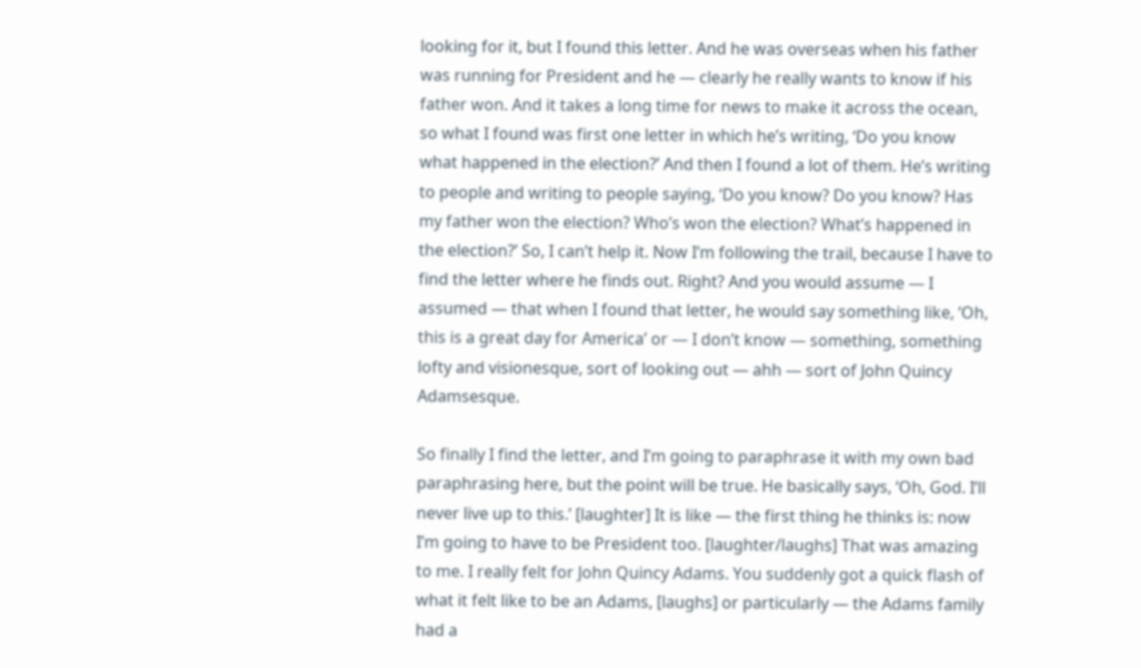looking for it, but I found this letter. And he was overseas when his father was running for President and he — clearly he really wants to know if his father won. And it takes a long time for news to make it across the ocean, so what I found was first one letter in which he’s writing, ‘Do you know what happened in the election?’ And then I found a lot of them. He’s writing to people and writing to people saying, ‘Do you know? Do you know? Has my father won the election? Who’s won the election? What’s happened in the election?’ So, I can’t help it. Now I’m following the trail, because I have to find the letter where he finds out. Right? And you would assume — I assumed — that when I found that letter, he would say something like, ‘Oh, this is a great day for America’ or — I don’t know — something, something lofty and visionesque, sort of looking out — ahh — sort of John Quincy Adamsesque.

So finally I find the letter, and I’m going to paraphrase it with my own bad paraphrasing here, but the point will be true. He basically says, ‘Oh, God. I’ll never live up to this.’ [laughter] It is like — the first thing he thinks is: now I’m going to have to be President too. [laughter/laughs] That was amazing to me. I really felt for John Quincy Adams. You suddenly got a quick flash of what it felt like to be an Adams, [laughs] or particularly — the Adams family had a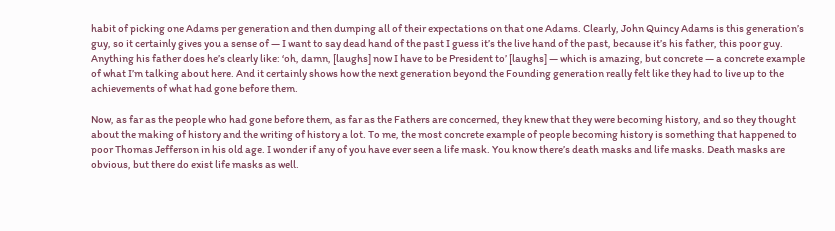habit of picking one Adams per generation and then dumping all of their expectations on that one Adams. Clearly, John Quincy Adams is this generation’s guy, so it certainly gives you a sense of — I want to say dead hand of the past I guess it’s the live hand of the past, because it’s his father, this poor guy. Anything his father does he’s clearly like: ‘oh, damn, [laughs] now I have to be President to’ [laughs] — which is amazing, but concrete — a concrete example of what I’m talking about here. And it certainly shows how the next generation beyond the Founding generation really felt like they had to live up to the achievements of what had gone before them.

Now, as far as the people who had gone before them, as far as the Fathers are concerned, they knew that they were becoming history, and so they thought about the making of history and the writing of history a lot. To me, the most concrete example of people becoming history is something that happened to poor Thomas Jefferson in his old age. I wonder if any of you have ever seen a life mask. You know there’s death masks and life masks. Death masks are obvious, but there do exist life masks as well.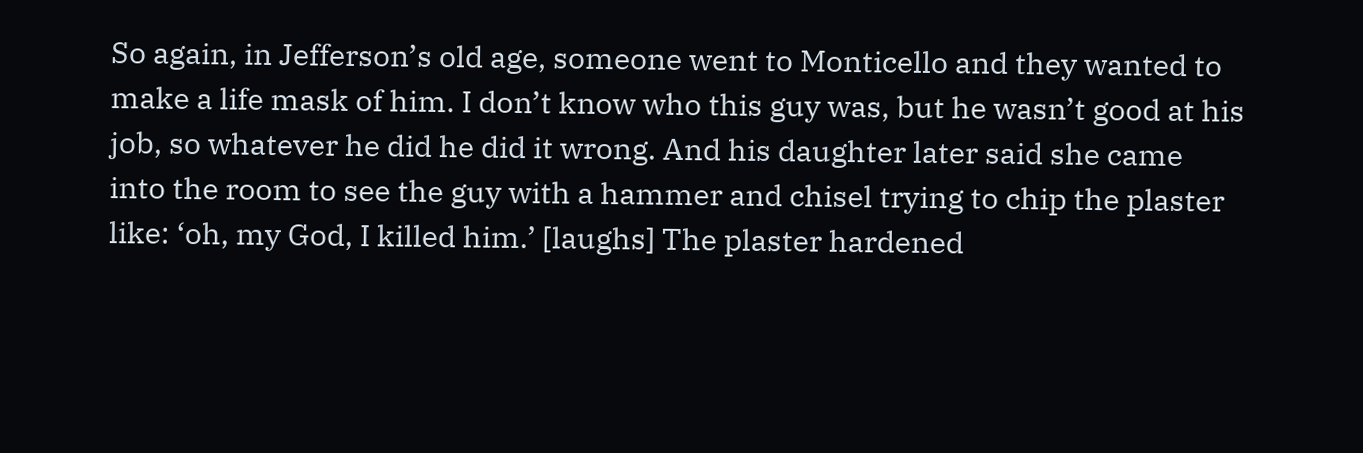So again, in Jefferson’s old age, someone went to Monticello and they wanted to make a life mask of him. I don’t know who this guy was, but he wasn’t good at his job, so whatever he did he did it wrong. And his daughter later said she came into the room to see the guy with a hammer and chisel trying to chip the plaster like: ‘oh, my God, I killed him.’ [laughs] The plaster hardened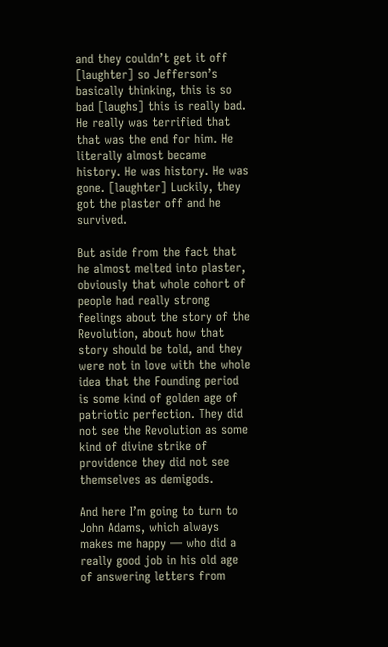and they couldn’t get it off [laughter] so Jefferson’s basically thinking, this is so bad [laughs] this is really bad. He really was terrified that that was the end for him. He literally almost became history. He was history. He was gone. [laughter] Luckily, they got the plaster off and he survived.

But aside from the fact that he almost melted into plaster, obviously that whole cohort of people had really strong feelings about the story of the Revolution, about how that story should be told, and they were not in love with the whole idea that the Founding period is some kind of golden age of patriotic perfection. They did not see the Revolution as some kind of divine strike of providence they did not see themselves as demigods.

And here I’m going to turn to John Adams, which always makes me happy — who did a really good job in his old age of answering letters from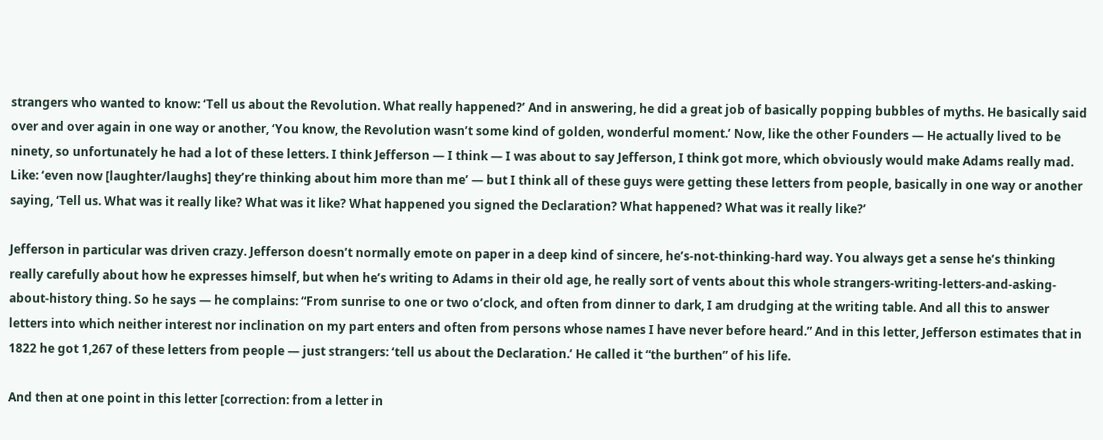strangers who wanted to know: ‘Tell us about the Revolution. What really happened?’ And in answering, he did a great job of basically popping bubbles of myths. He basically said over and over again in one way or another, ‘You know, the Revolution wasn’t some kind of golden, wonderful moment.’ Now, like the other Founders — He actually lived to be ninety, so unfortunately he had a lot of these letters. I think Jefferson — I think — I was about to say Jefferson, I think got more, which obviously would make Adams really mad. Like: ‘even now [laughter/laughs] they’re thinking about him more than me’ — but I think all of these guys were getting these letters from people, basically in one way or another saying, ‘Tell us. What was it really like? What was it like? What happened you signed the Declaration? What happened? What was it really like?’

Jefferson in particular was driven crazy. Jefferson doesn’t normally emote on paper in a deep kind of sincere, he’s-not-thinking-hard way. You always get a sense he’s thinking really carefully about how he expresses himself, but when he’s writing to Adams in their old age, he really sort of vents about this whole strangers-writing-letters-and-asking-about-history thing. So he says — he complains: “From sunrise to one or two o’clock, and often from dinner to dark, I am drudging at the writing table. And all this to answer letters into which neither interest nor inclination on my part enters and often from persons whose names I have never before heard.” And in this letter, Jefferson estimates that in 1822 he got 1,267 of these letters from people — just strangers: ‘tell us about the Declaration.’ He called it “the burthen” of his life.

And then at one point in this letter [correction: from a letter in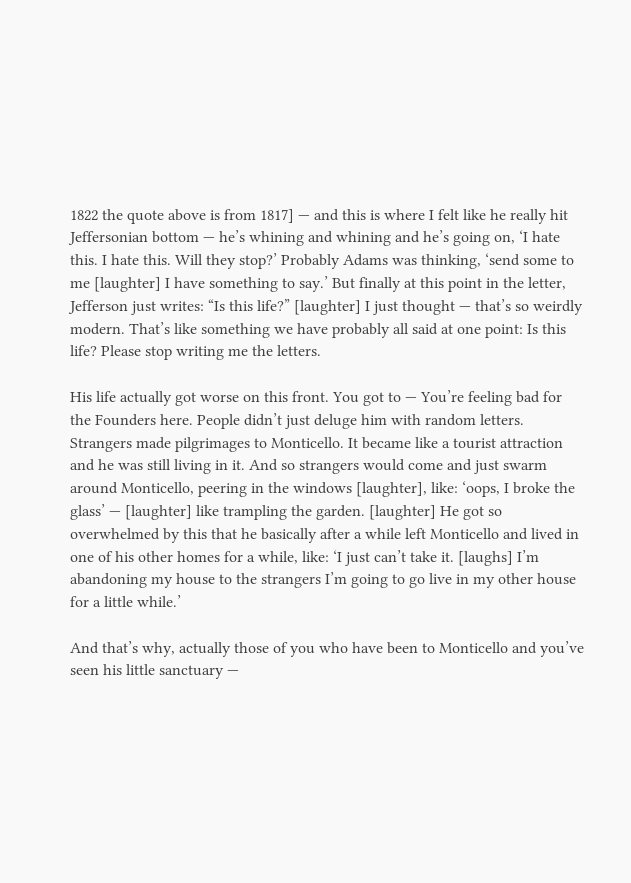1822 the quote above is from 1817] — and this is where I felt like he really hit Jeffersonian bottom — he’s whining and whining and he’s going on, ‘I hate this. I hate this. Will they stop?’ Probably Adams was thinking, ‘send some to me [laughter] I have something to say.’ But finally at this point in the letter, Jefferson just writes: “Is this life?” [laughter] I just thought — that’s so weirdly modern. That’s like something we have probably all said at one point: Is this life? Please stop writing me the letters.

His life actually got worse on this front. You got to — You’re feeling bad for the Founders here. People didn’t just deluge him with random letters. Strangers made pilgrimages to Monticello. It became like a tourist attraction and he was still living in it. And so strangers would come and just swarm around Monticello, peering in the windows [laughter], like: ‘oops, I broke the glass’ — [laughter] like trampling the garden. [laughter] He got so overwhelmed by this that he basically after a while left Monticello and lived in one of his other homes for a while, like: ‘I just can’t take it. [laughs] I’m abandoning my house to the strangers I’m going to go live in my other house for a little while.’

And that’s why, actually those of you who have been to Monticello and you’ve seen his little sanctuary —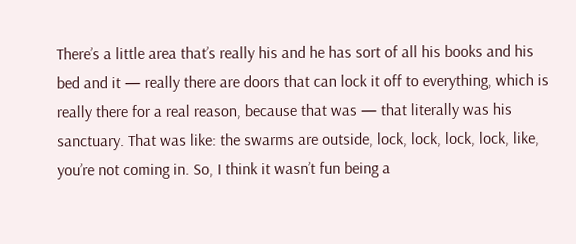There’s a little area that’s really his and he has sort of all his books and his bed and it — really there are doors that can lock it off to everything, which is really there for a real reason, because that was — that literally was his sanctuary. That was like: the swarms are outside, lock, lock, lock, lock, like, you’re not coming in. So, I think it wasn’t fun being a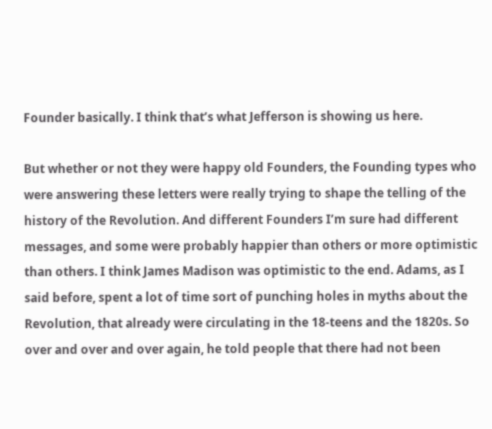Founder basically. I think that’s what Jefferson is showing us here.

But whether or not they were happy old Founders, the Founding types who were answering these letters were really trying to shape the telling of the history of the Revolution. And different Founders I’m sure had different messages, and some were probably happier than others or more optimistic than others. I think James Madison was optimistic to the end. Adams, as I said before, spent a lot of time sort of punching holes in myths about the Revolution, that already were circulating in the 18-teens and the 1820s. So over and over and over again, he told people that there had not been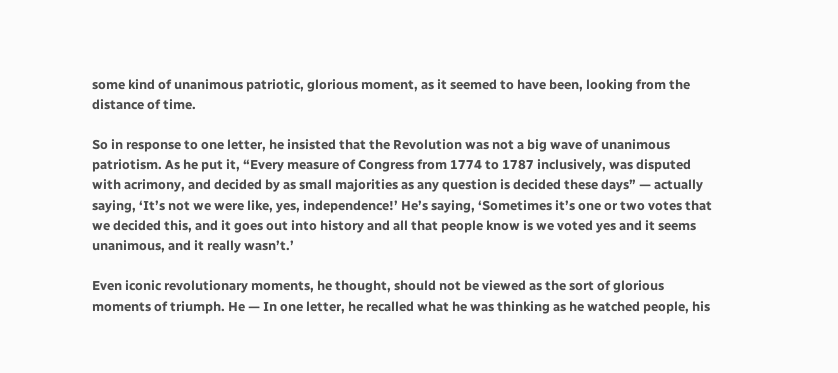some kind of unanimous patriotic, glorious moment, as it seemed to have been, looking from the distance of time.

So in response to one letter, he insisted that the Revolution was not a big wave of unanimous patriotism. As he put it, “Every measure of Congress from 1774 to 1787 inclusively, was disputed with acrimony, and decided by as small majorities as any question is decided these days” — actually saying, ‘It’s not we were like, yes, independence!’ He’s saying, ‘Sometimes it’s one or two votes that we decided this, and it goes out into history and all that people know is we voted yes and it seems unanimous, and it really wasn’t.’

Even iconic revolutionary moments, he thought, should not be viewed as the sort of glorious moments of triumph. He — In one letter, he recalled what he was thinking as he watched people, his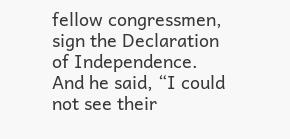fellow congressmen, sign the Declaration of Independence. And he said, “I could not see their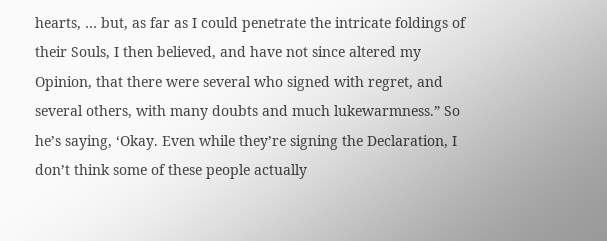hearts, … but, as far as I could penetrate the intricate foldings of their Souls, I then believed, and have not since altered my Opinion, that there were several who signed with regret, and several others, with many doubts and much lukewarmness.” So he’s saying, ‘Okay. Even while they’re signing the Declaration, I don’t think some of these people actually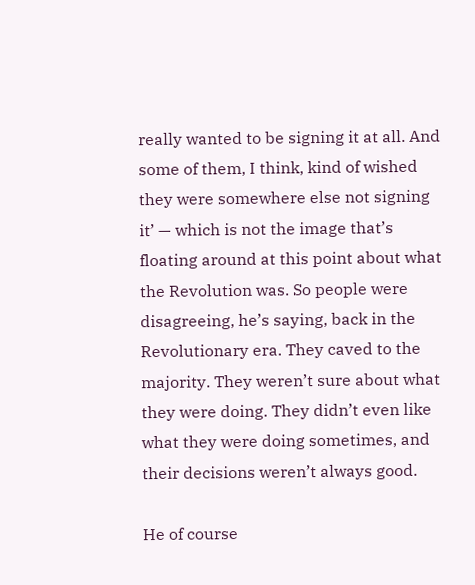really wanted to be signing it at all. And some of them, I think, kind of wished they were somewhere else not signing it’ — which is not the image that’s floating around at this point about what the Revolution was. So people were disagreeing, he’s saying, back in the Revolutionary era. They caved to the majority. They weren’t sure about what they were doing. They didn’t even like what they were doing sometimes, and their decisions weren’t always good.

He of course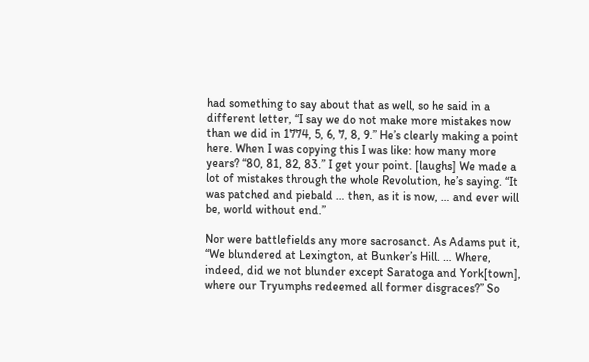had something to say about that as well, so he said in a different letter, “I say we do not make more mistakes now than we did in 1774, 5, 6, 7, 8, 9.” He’s clearly making a point here. When I was copying this I was like: how many more years? “80, 81, 82, 83.” I get your point. [laughs] We made a lot of mistakes through the whole Revolution, he’s saying. “It was patched and piebald … then, as it is now, … and ever will be, world without end.”

Nor were battlefields any more sacrosanct. As Adams put it, “We blundered at Lexington, at Bunker’s Hill. … Where, indeed, did we not blunder except Saratoga and York[town], where our Tryumphs redeemed all former disgraces?” So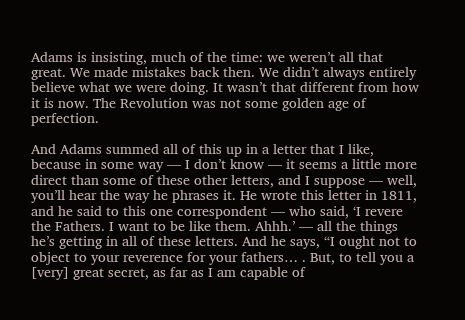Adams is insisting, much of the time: we weren’t all that great. We made mistakes back then. We didn’t always entirely believe what we were doing. It wasn’t that different from how it is now. The Revolution was not some golden age of perfection.

And Adams summed all of this up in a letter that I like, because in some way — I don’t know — it seems a little more direct than some of these other letters, and I suppose — well, you’ll hear the way he phrases it. He wrote this letter in 1811, and he said to this one correspondent — who said, ‘I revere the Fathers. I want to be like them. Ahhh.’ — all the things he’s getting in all of these letters. And he says, “I ought not to object to your reverence for your fathers… . But, to tell you a [very] great secret, as far as I am capable of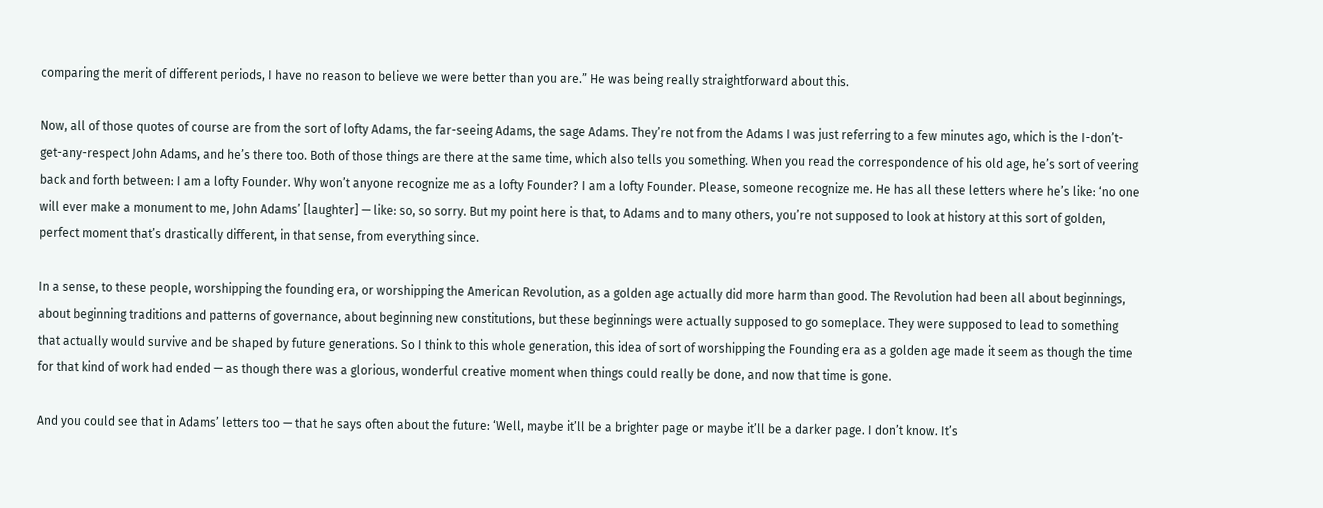comparing the merit of different periods, I have no reason to believe we were better than you are.” He was being really straightforward about this.

Now, all of those quotes of course are from the sort of lofty Adams, the far-seeing Adams, the sage Adams. They’re not from the Adams I was just referring to a few minutes ago, which is the I-don’t-get-any-respect John Adams, and he’s there too. Both of those things are there at the same time, which also tells you something. When you read the correspondence of his old age, he’s sort of veering back and forth between: I am a lofty Founder. Why won’t anyone recognize me as a lofty Founder? I am a lofty Founder. Please, someone recognize me. He has all these letters where he’s like: ‘no one will ever make a monument to me, John Adams’ [laughter] — like: so, so sorry. But my point here is that, to Adams and to many others, you’re not supposed to look at history at this sort of golden, perfect moment that’s drastically different, in that sense, from everything since.

In a sense, to these people, worshipping the founding era, or worshipping the American Revolution, as a golden age actually did more harm than good. The Revolution had been all about beginnings, about beginning traditions and patterns of governance, about beginning new constitutions, but these beginnings were actually supposed to go someplace. They were supposed to lead to something that actually would survive and be shaped by future generations. So I think to this whole generation, this idea of sort of worshipping the Founding era as a golden age made it seem as though the time for that kind of work had ended — as though there was a glorious, wonderful creative moment when things could really be done, and now that time is gone.

And you could see that in Adams’ letters too — that he says often about the future: ‘Well, maybe it’ll be a brighter page or maybe it’ll be a darker page. I don’t know. It’s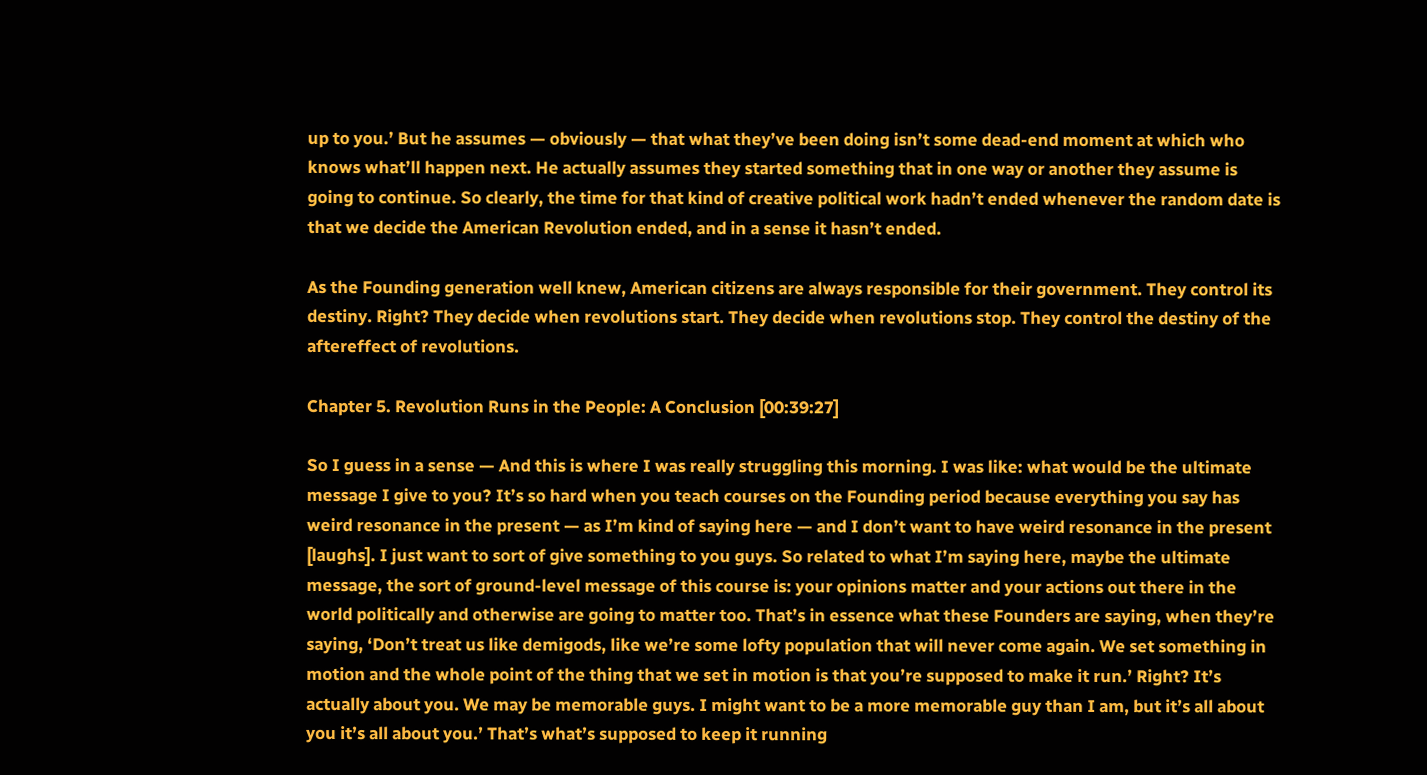up to you.’ But he assumes — obviously — that what they’ve been doing isn’t some dead-end moment at which who knows what’ll happen next. He actually assumes they started something that in one way or another they assume is going to continue. So clearly, the time for that kind of creative political work hadn’t ended whenever the random date is that we decide the American Revolution ended, and in a sense it hasn’t ended.

As the Founding generation well knew, American citizens are always responsible for their government. They control its destiny. Right? They decide when revolutions start. They decide when revolutions stop. They control the destiny of the aftereffect of revolutions.

Chapter 5. Revolution Runs in the People: A Conclusion [00:39:27]

So I guess in a sense — And this is where I was really struggling this morning. I was like: what would be the ultimate message I give to you? It’s so hard when you teach courses on the Founding period because everything you say has weird resonance in the present — as I’m kind of saying here — and I don’t want to have weird resonance in the present [laughs]. I just want to sort of give something to you guys. So related to what I’m saying here, maybe the ultimate message, the sort of ground-level message of this course is: your opinions matter and your actions out there in the world politically and otherwise are going to matter too. That’s in essence what these Founders are saying, when they’re saying, ‘Don’t treat us like demigods, like we’re some lofty population that will never come again. We set something in motion and the whole point of the thing that we set in motion is that you’re supposed to make it run.’ Right? It’s actually about you. We may be memorable guys. I might want to be a more memorable guy than I am, but it’s all about you it’s all about you.’ That’s what’s supposed to keep it running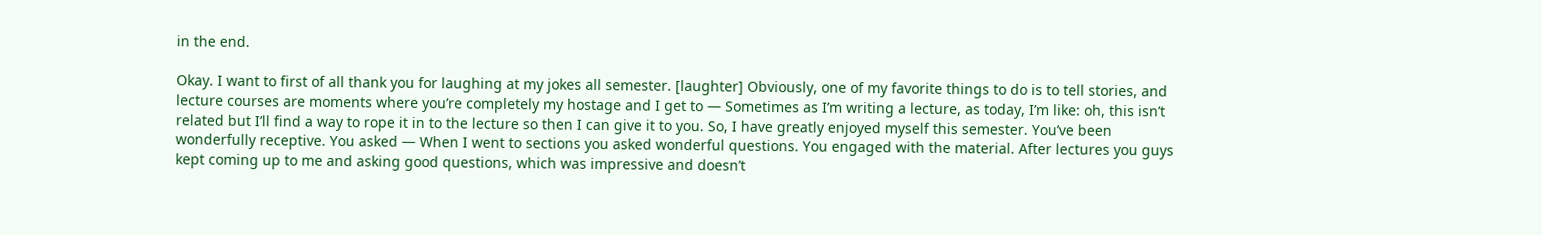in the end.

Okay. I want to first of all thank you for laughing at my jokes all semester. [laughter] Obviously, one of my favorite things to do is to tell stories, and lecture courses are moments where you’re completely my hostage and I get to — Sometimes as I’m writing a lecture, as today, I’m like: oh, this isn’t related but I’ll find a way to rope it in to the lecture so then I can give it to you. So, I have greatly enjoyed myself this semester. You’ve been wonderfully receptive. You asked — When I went to sections you asked wonderful questions. You engaged with the material. After lectures you guys kept coming up to me and asking good questions, which was impressive and doesn’t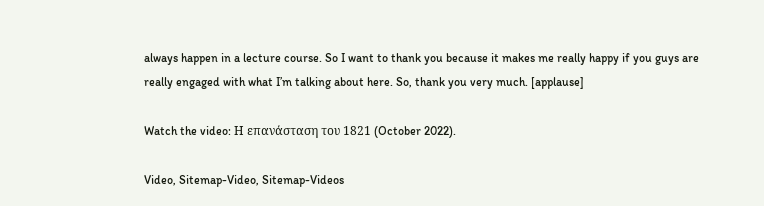always happen in a lecture course. So I want to thank you because it makes me really happy if you guys are really engaged with what I’m talking about here. So, thank you very much. [applause]

Watch the video: Η επανάσταση του 1821 (October 2022).

Video, Sitemap-Video, Sitemap-Videos